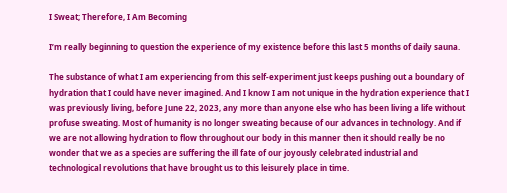I Sweat; Therefore, I Am Becoming

I’m really beginning to question the experience of my existence before this last 5 months of daily sauna.

The substance of what I am experiencing from this self-experiment just keeps pushing out a boundary of hydration that I could have never imagined. And I know I am not unique in the hydration experience that I was previously living, before June 22, 2023, any more than anyone else who has been living a life without profuse sweating. Most of humanity is no longer sweating because of our advances in technology. And if we are not allowing hydration to flow throughout our body in this manner then it should really be no wonder that we as a species are suffering the ill fate of our joyously celebrated industrial and technological revolutions that have brought us to this leisurely place in time.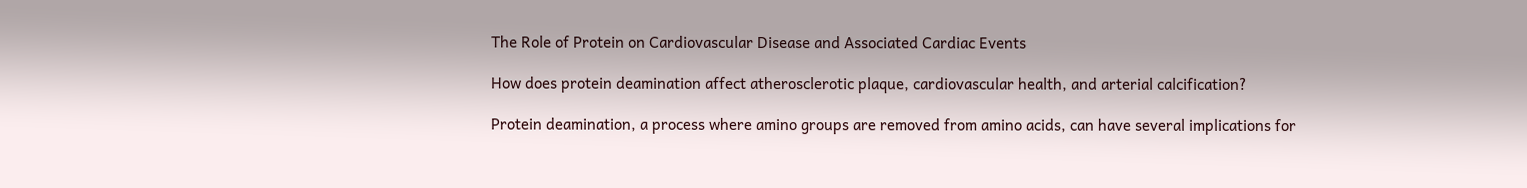The Role of Protein on Cardiovascular Disease and Associated Cardiac Events

How does protein deamination affect atherosclerotic plaque, cardiovascular health, and arterial calcification?

Protein deamination, a process where amino groups are removed from amino acids, can have several implications for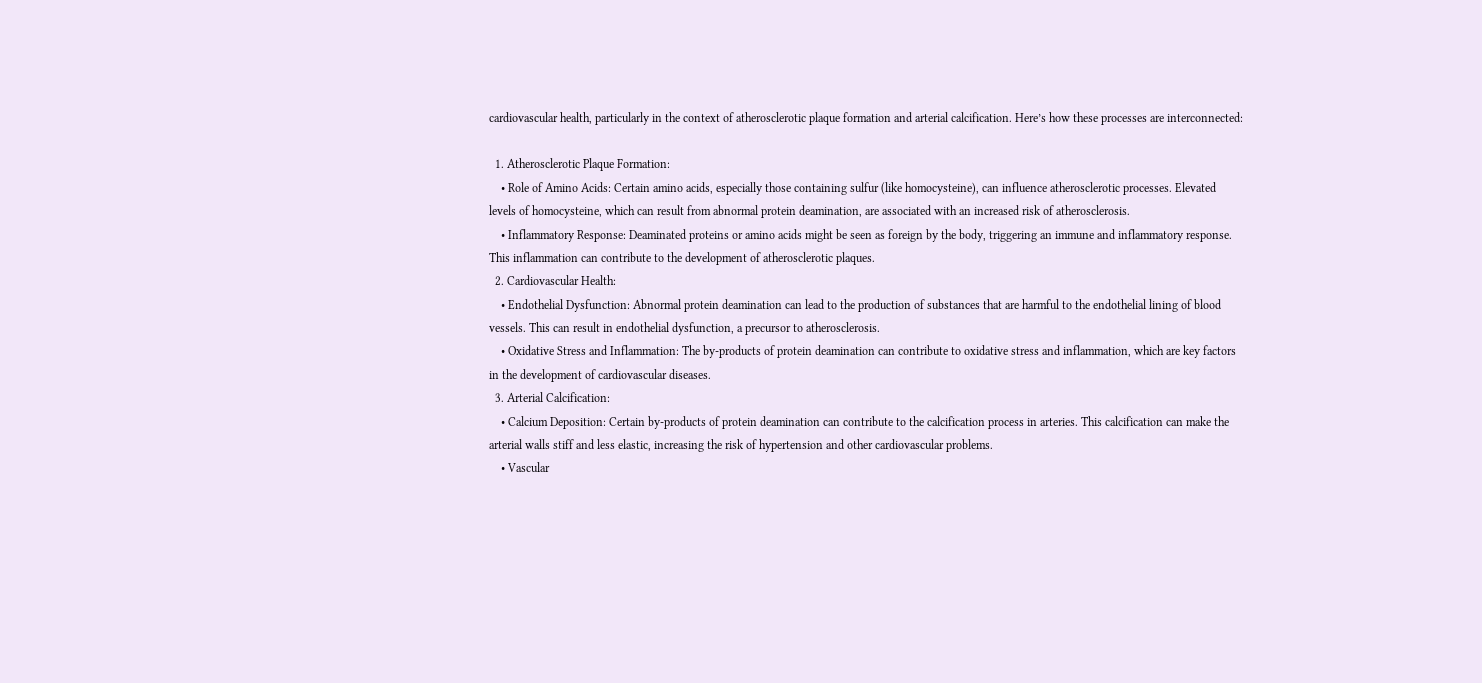cardiovascular health, particularly in the context of atherosclerotic plaque formation and arterial calcification. Here’s how these processes are interconnected:

  1. Atherosclerotic Plaque Formation:
    • Role of Amino Acids: Certain amino acids, especially those containing sulfur (like homocysteine), can influence atherosclerotic processes. Elevated levels of homocysteine, which can result from abnormal protein deamination, are associated with an increased risk of atherosclerosis.
    • Inflammatory Response: Deaminated proteins or amino acids might be seen as foreign by the body, triggering an immune and inflammatory response. This inflammation can contribute to the development of atherosclerotic plaques.
  2. Cardiovascular Health:
    • Endothelial Dysfunction: Abnormal protein deamination can lead to the production of substances that are harmful to the endothelial lining of blood vessels. This can result in endothelial dysfunction, a precursor to atherosclerosis.
    • Oxidative Stress and Inflammation: The by-products of protein deamination can contribute to oxidative stress and inflammation, which are key factors in the development of cardiovascular diseases.
  3. Arterial Calcification:
    • Calcium Deposition: Certain by-products of protein deamination can contribute to the calcification process in arteries. This calcification can make the arterial walls stiff and less elastic, increasing the risk of hypertension and other cardiovascular problems.
    • Vascular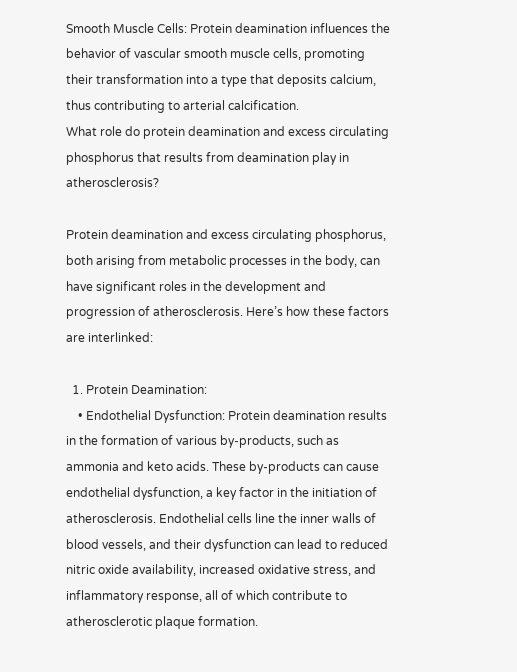Smooth Muscle Cells: Protein deamination influences the behavior of vascular smooth muscle cells, promoting their transformation into a type that deposits calcium, thus contributing to arterial calcification.
What role do protein deamination and excess circulating phosphorus that results from deamination play in atherosclerosis?

Protein deamination and excess circulating phosphorus, both arising from metabolic processes in the body, can have significant roles in the development and progression of atherosclerosis. Here’s how these factors are interlinked:

  1. Protein Deamination:
    • Endothelial Dysfunction: Protein deamination results in the formation of various by-products, such as ammonia and keto acids. These by-products can cause endothelial dysfunction, a key factor in the initiation of atherosclerosis. Endothelial cells line the inner walls of blood vessels, and their dysfunction can lead to reduced nitric oxide availability, increased oxidative stress, and inflammatory response, all of which contribute to atherosclerotic plaque formation.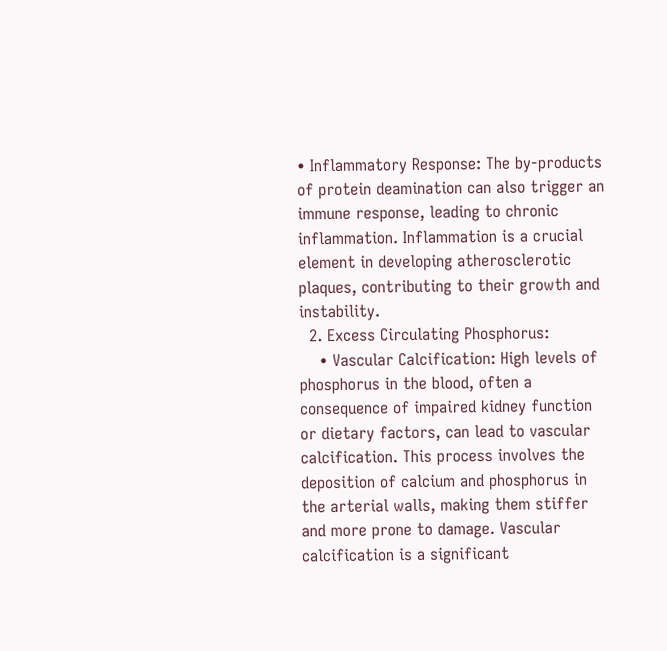• Inflammatory Response: The by-products of protein deamination can also trigger an immune response, leading to chronic inflammation. Inflammation is a crucial element in developing atherosclerotic plaques, contributing to their growth and instability.
  2. Excess Circulating Phosphorus:
    • Vascular Calcification: High levels of phosphorus in the blood, often a consequence of impaired kidney function or dietary factors, can lead to vascular calcification. This process involves the deposition of calcium and phosphorus in the arterial walls, making them stiffer and more prone to damage. Vascular calcification is a significant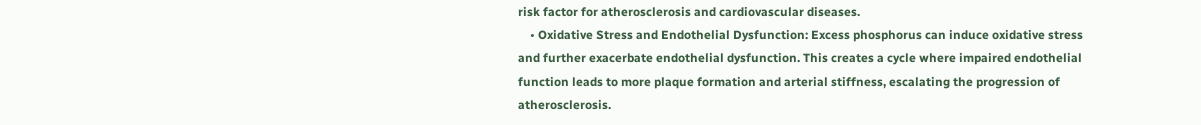risk factor for atherosclerosis and cardiovascular diseases.
    • Oxidative Stress and Endothelial Dysfunction: Excess phosphorus can induce oxidative stress and further exacerbate endothelial dysfunction. This creates a cycle where impaired endothelial function leads to more plaque formation and arterial stiffness, escalating the progression of atherosclerosis.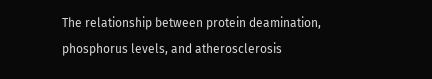The relationship between protein deamination, phosphorus levels, and atherosclerosis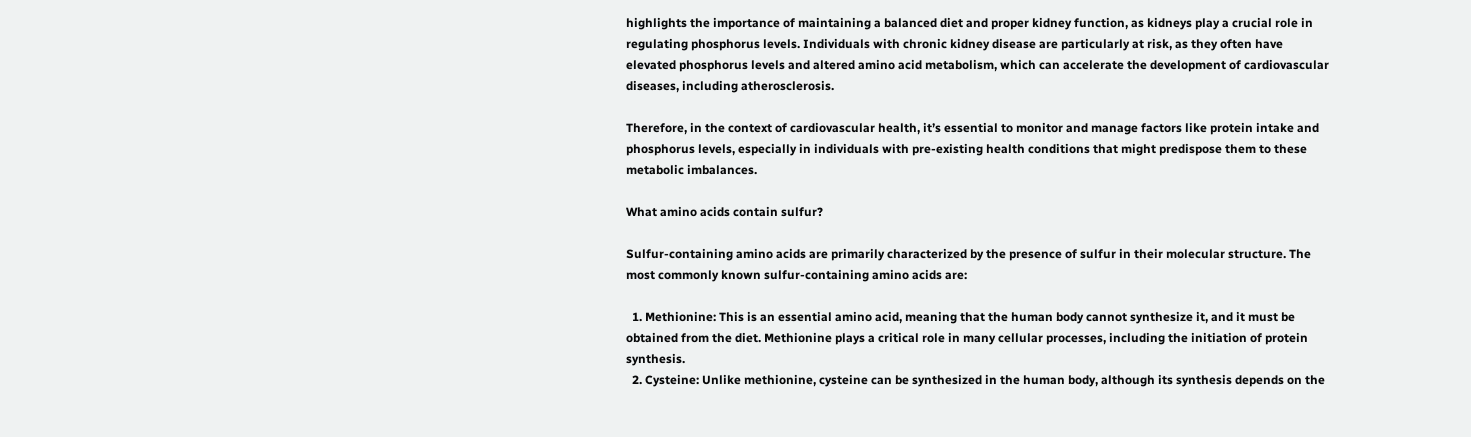highlights the importance of maintaining a balanced diet and proper kidney function, as kidneys play a crucial role in regulating phosphorus levels. Individuals with chronic kidney disease are particularly at risk, as they often have elevated phosphorus levels and altered amino acid metabolism, which can accelerate the development of cardiovascular diseases, including atherosclerosis.

Therefore, in the context of cardiovascular health, it’s essential to monitor and manage factors like protein intake and phosphorus levels, especially in individuals with pre-existing health conditions that might predispose them to these metabolic imbalances.

What amino acids contain sulfur?

Sulfur-containing amino acids are primarily characterized by the presence of sulfur in their molecular structure. The most commonly known sulfur-containing amino acids are:

  1. Methionine: This is an essential amino acid, meaning that the human body cannot synthesize it, and it must be obtained from the diet. Methionine plays a critical role in many cellular processes, including the initiation of protein synthesis.
  2. Cysteine: Unlike methionine, cysteine can be synthesized in the human body, although its synthesis depends on the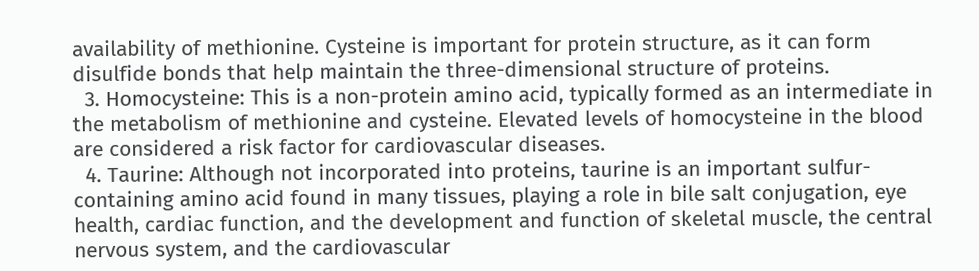availability of methionine. Cysteine is important for protein structure, as it can form disulfide bonds that help maintain the three-dimensional structure of proteins.
  3. Homocysteine: This is a non-protein amino acid, typically formed as an intermediate in the metabolism of methionine and cysteine. Elevated levels of homocysteine in the blood are considered a risk factor for cardiovascular diseases.
  4. Taurine: Although not incorporated into proteins, taurine is an important sulfur-containing amino acid found in many tissues, playing a role in bile salt conjugation, eye health, cardiac function, and the development and function of skeletal muscle, the central nervous system, and the cardiovascular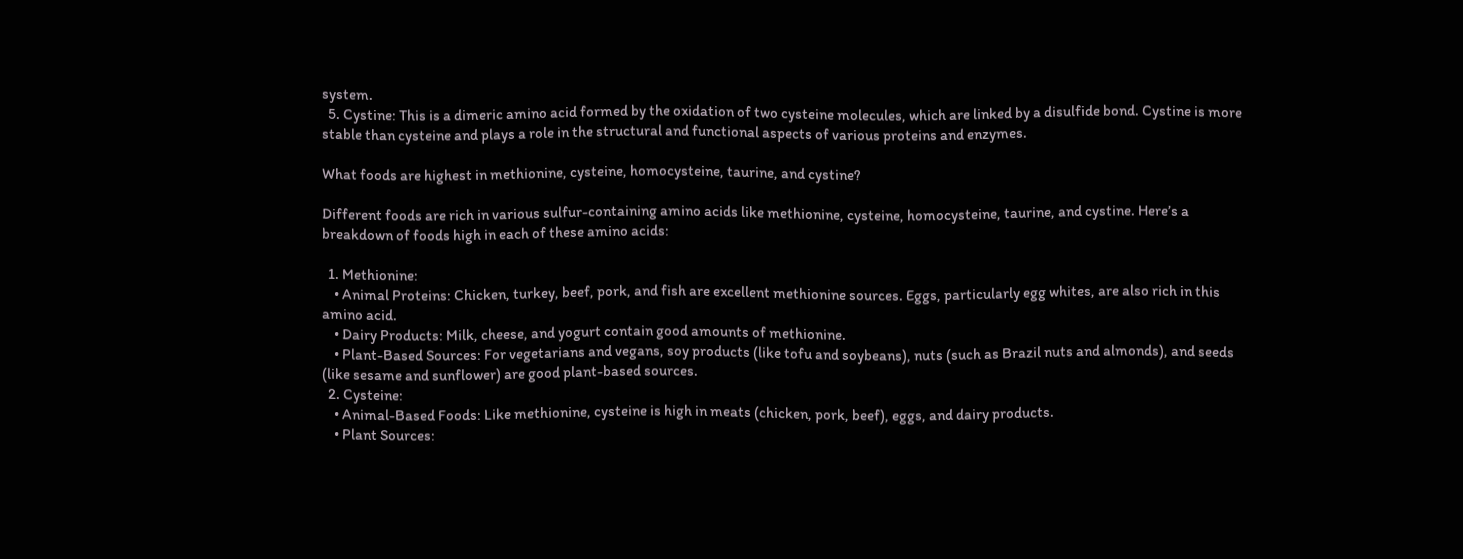system.
  5. Cystine: This is a dimeric amino acid formed by the oxidation of two cysteine molecules, which are linked by a disulfide bond. Cystine is more stable than cysteine and plays a role in the structural and functional aspects of various proteins and enzymes.

What foods are highest in methionine, cysteine, homocysteine, taurine, and cystine?

Different foods are rich in various sulfur-containing amino acids like methionine, cysteine, homocysteine, taurine, and cystine. Here’s a breakdown of foods high in each of these amino acids:

  1. Methionine:
    • Animal Proteins: Chicken, turkey, beef, pork, and fish are excellent methionine sources. Eggs, particularly egg whites, are also rich in this amino acid.
    • Dairy Products: Milk, cheese, and yogurt contain good amounts of methionine.
    • Plant-Based Sources: For vegetarians and vegans, soy products (like tofu and soybeans), nuts (such as Brazil nuts and almonds), and seeds (like sesame and sunflower) are good plant-based sources.
  2. Cysteine:
    • Animal-Based Foods: Like methionine, cysteine is high in meats (chicken, pork, beef), eggs, and dairy products.
    • Plant Sources: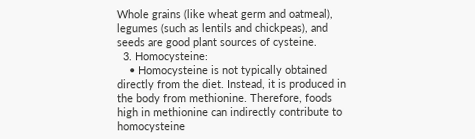Whole grains (like wheat germ and oatmeal), legumes (such as lentils and chickpeas), and seeds are good plant sources of cysteine.
  3. Homocysteine:
    • Homocysteine is not typically obtained directly from the diet. Instead, it is produced in the body from methionine. Therefore, foods high in methionine can indirectly contribute to homocysteine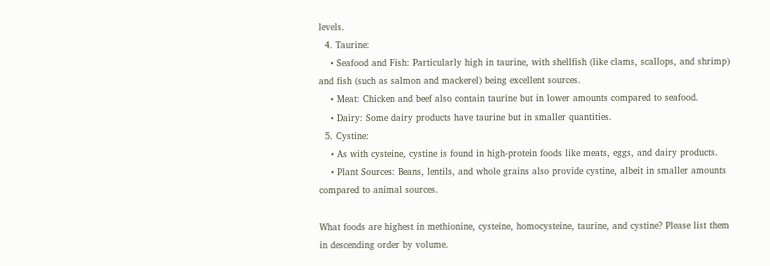levels.
  4. Taurine:
    • Seafood and Fish: Particularly high in taurine, with shellfish (like clams, scallops, and shrimp) and fish (such as salmon and mackerel) being excellent sources.
    • Meat: Chicken and beef also contain taurine but in lower amounts compared to seafood.
    • Dairy: Some dairy products have taurine but in smaller quantities.
  5. Cystine:
    • As with cysteine, cystine is found in high-protein foods like meats, eggs, and dairy products.
    • Plant Sources: Beans, lentils, and whole grains also provide cystine, albeit in smaller amounts compared to animal sources.

What foods are highest in methionine, cysteine, homocysteine, taurine, and cystine? Please list them in descending order by volume.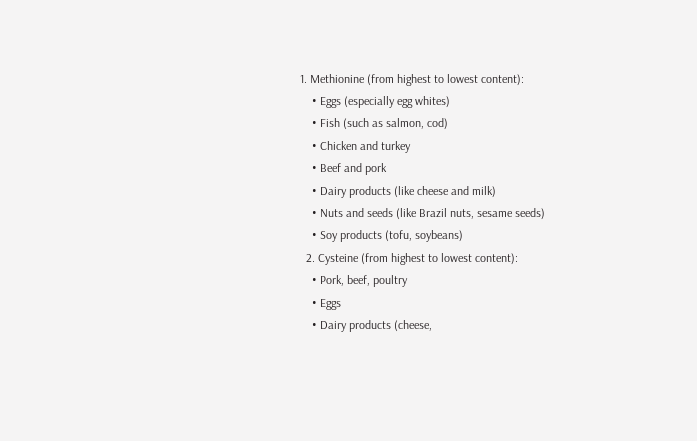1. Methionine (from highest to lowest content):
    • Eggs (especially egg whites)
    • Fish (such as salmon, cod)
    • Chicken and turkey
    • Beef and pork
    • Dairy products (like cheese and milk)
    • Nuts and seeds (like Brazil nuts, sesame seeds)
    • Soy products (tofu, soybeans)
  2. Cysteine (from highest to lowest content):
    • Pork, beef, poultry
    • Eggs
    • Dairy products (cheese,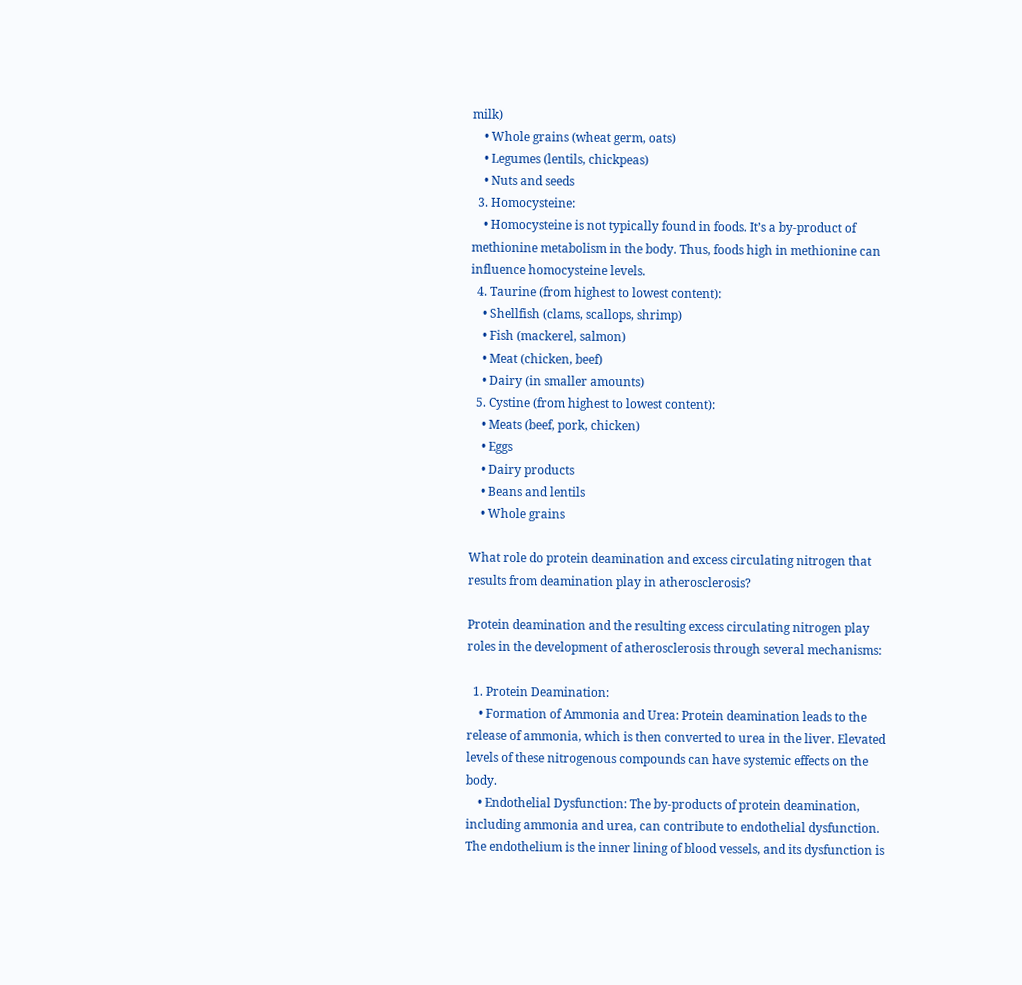milk)
    • Whole grains (wheat germ, oats)
    • Legumes (lentils, chickpeas)
    • Nuts and seeds
  3. Homocysteine:
    • Homocysteine is not typically found in foods. It’s a by-product of methionine metabolism in the body. Thus, foods high in methionine can influence homocysteine levels.
  4. Taurine (from highest to lowest content):
    • Shellfish (clams, scallops, shrimp)
    • Fish (mackerel, salmon)
    • Meat (chicken, beef)
    • Dairy (in smaller amounts)
  5. Cystine (from highest to lowest content):
    • Meats (beef, pork, chicken)
    • Eggs
    • Dairy products
    • Beans and lentils
    • Whole grains

What role do protein deamination and excess circulating nitrogen that results from deamination play in atherosclerosis?

Protein deamination and the resulting excess circulating nitrogen play roles in the development of atherosclerosis through several mechanisms:

  1. Protein Deamination:
    • Formation of Ammonia and Urea: Protein deamination leads to the release of ammonia, which is then converted to urea in the liver. Elevated levels of these nitrogenous compounds can have systemic effects on the body.
    • Endothelial Dysfunction: The by-products of protein deamination, including ammonia and urea, can contribute to endothelial dysfunction. The endothelium is the inner lining of blood vessels, and its dysfunction is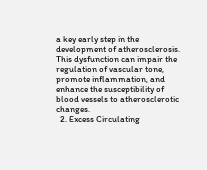a key early step in the development of atherosclerosis. This dysfunction can impair the regulation of vascular tone, promote inflammation, and enhance the susceptibility of blood vessels to atherosclerotic changes.
  2. Excess Circulating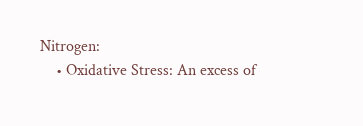Nitrogen:
    • Oxidative Stress: An excess of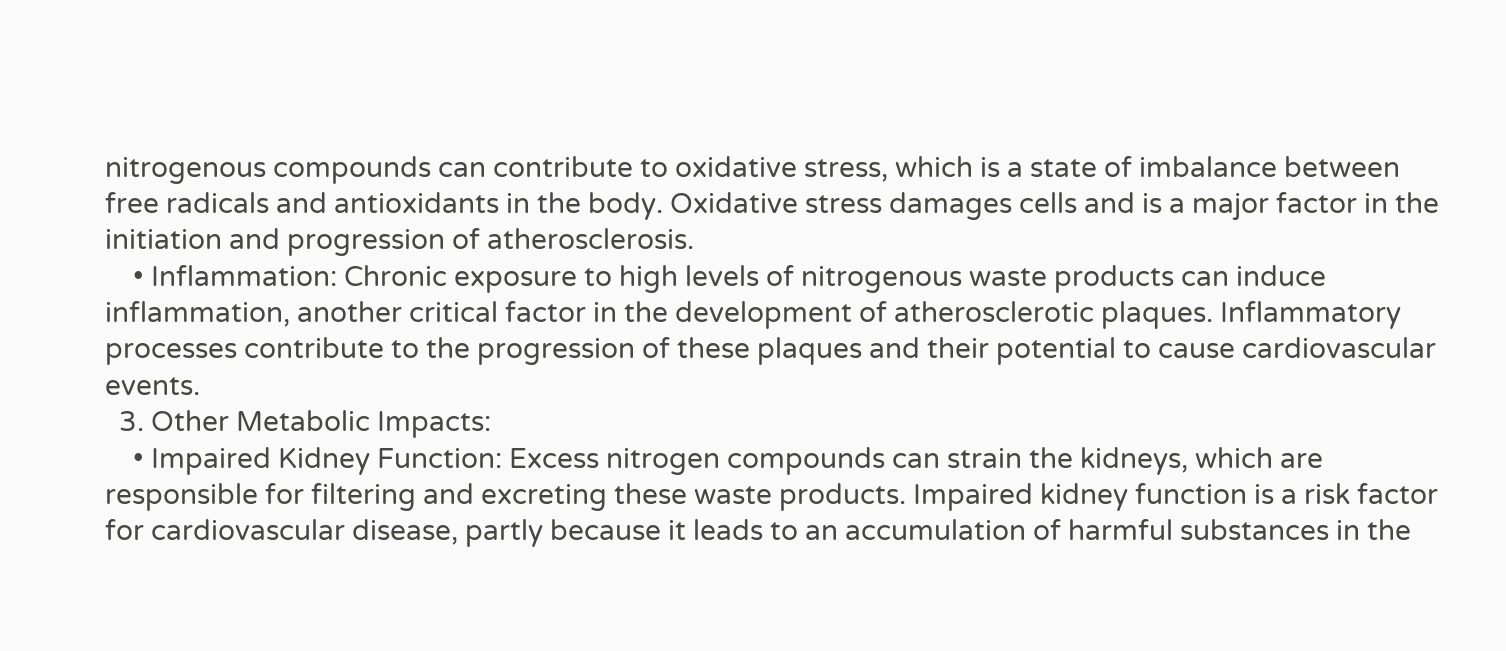nitrogenous compounds can contribute to oxidative stress, which is a state of imbalance between free radicals and antioxidants in the body. Oxidative stress damages cells and is a major factor in the initiation and progression of atherosclerosis.
    • Inflammation: Chronic exposure to high levels of nitrogenous waste products can induce inflammation, another critical factor in the development of atherosclerotic plaques. Inflammatory processes contribute to the progression of these plaques and their potential to cause cardiovascular events.
  3. Other Metabolic Impacts:
    • Impaired Kidney Function: Excess nitrogen compounds can strain the kidneys, which are responsible for filtering and excreting these waste products. Impaired kidney function is a risk factor for cardiovascular disease, partly because it leads to an accumulation of harmful substances in the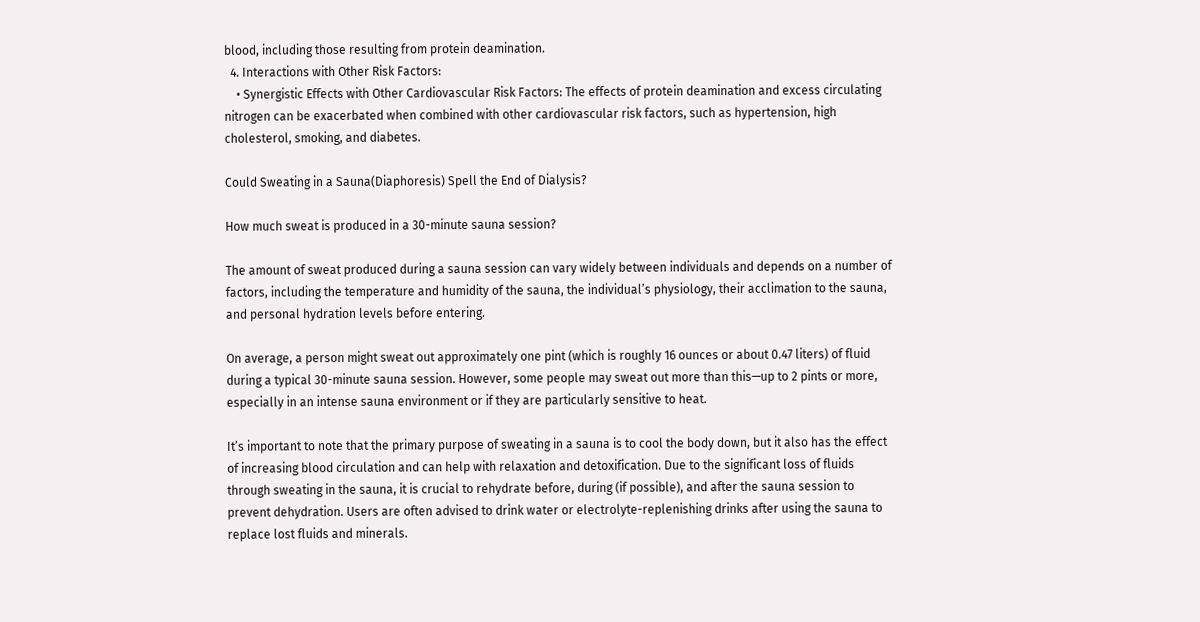blood, including those resulting from protein deamination.
  4. Interactions with Other Risk Factors:
    • Synergistic Effects with Other Cardiovascular Risk Factors: The effects of protein deamination and excess circulating nitrogen can be exacerbated when combined with other cardiovascular risk factors, such as hypertension, high cholesterol, smoking, and diabetes.

Could Sweating in a Sauna(Diaphoresis) Spell the End of Dialysis?

How much sweat is produced in a 30-minute sauna session?

The amount of sweat produced during a sauna session can vary widely between individuals and depends on a number of factors, including the temperature and humidity of the sauna, the individual’s physiology, their acclimation to the sauna, and personal hydration levels before entering.

On average, a person might sweat out approximately one pint (which is roughly 16 ounces or about 0.47 liters) of fluid during a typical 30-minute sauna session. However, some people may sweat out more than this—up to 2 pints or more, especially in an intense sauna environment or if they are particularly sensitive to heat.

It’s important to note that the primary purpose of sweating in a sauna is to cool the body down, but it also has the effect of increasing blood circulation and can help with relaxation and detoxification. Due to the significant loss of fluids through sweating in the sauna, it is crucial to rehydrate before, during (if possible), and after the sauna session to prevent dehydration. Users are often advised to drink water or electrolyte-replenishing drinks after using the sauna to replace lost fluids and minerals.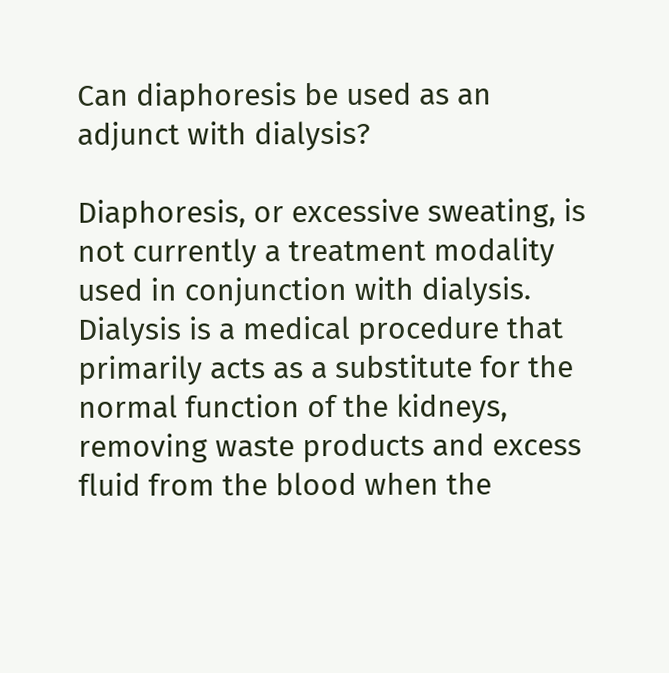Can diaphoresis be used as an adjunct with dialysis?

Diaphoresis, or excessive sweating, is not currently a treatment modality used in conjunction with dialysis. Dialysis is a medical procedure that primarily acts as a substitute for the normal function of the kidneys, removing waste products and excess fluid from the blood when the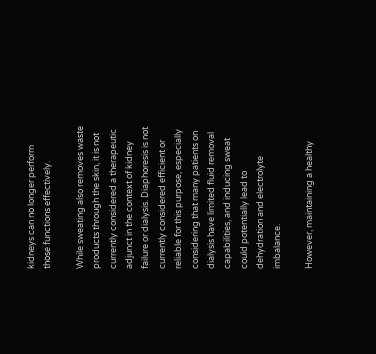kidneys can no longer perform those functions effectively.

While sweating also removes waste products through the skin, it is not currently considered a therapeutic adjunct in the context of kidney failure or dialysis. Diaphoresis is not currently considered efficient or reliable for this purpose, especially considering that many patients on dialysis have limited fluid removal capabilities, and inducing sweat could potentially lead to dehydration and electrolyte imbalance.

However, maintaining a healthy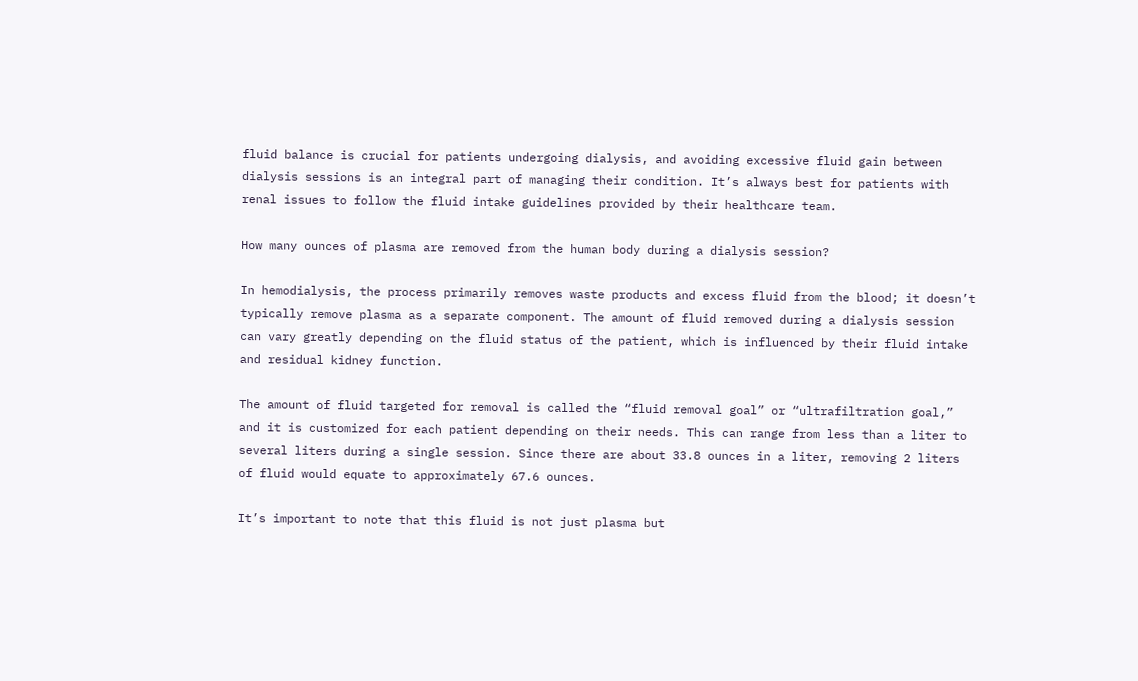fluid balance is crucial for patients undergoing dialysis, and avoiding excessive fluid gain between dialysis sessions is an integral part of managing their condition. It’s always best for patients with renal issues to follow the fluid intake guidelines provided by their healthcare team.

How many ounces of plasma are removed from the human body during a dialysis session?

In hemodialysis, the process primarily removes waste products and excess fluid from the blood; it doesn’t typically remove plasma as a separate component. The amount of fluid removed during a dialysis session can vary greatly depending on the fluid status of the patient, which is influenced by their fluid intake and residual kidney function.

The amount of fluid targeted for removal is called the “fluid removal goal” or “ultrafiltration goal,” and it is customized for each patient depending on their needs. This can range from less than a liter to several liters during a single session. Since there are about 33.8 ounces in a liter, removing 2 liters of fluid would equate to approximately 67.6 ounces.

It’s important to note that this fluid is not just plasma but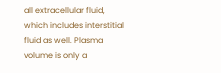all extracellular fluid, which includes interstitial fluid as well. Plasma volume is only a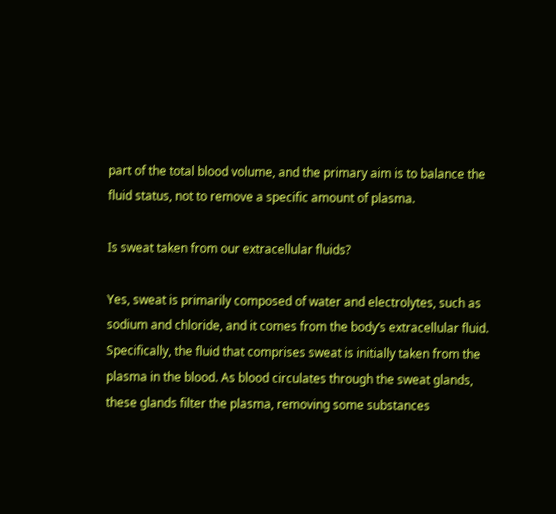part of the total blood volume, and the primary aim is to balance the fluid status, not to remove a specific amount of plasma.

Is sweat taken from our extracellular fluids?

Yes, sweat is primarily composed of water and electrolytes, such as sodium and chloride, and it comes from the body’s extracellular fluid. Specifically, the fluid that comprises sweat is initially taken from the plasma in the blood. As blood circulates through the sweat glands, these glands filter the plasma, removing some substances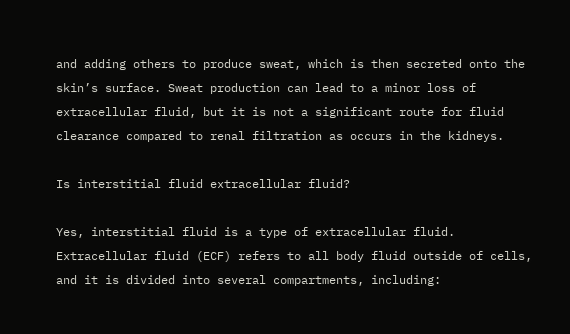and adding others to produce sweat, which is then secreted onto the skin’s surface. Sweat production can lead to a minor loss of extracellular fluid, but it is not a significant route for fluid clearance compared to renal filtration as occurs in the kidneys.

Is interstitial fluid extracellular fluid?

Yes, interstitial fluid is a type of extracellular fluid. Extracellular fluid (ECF) refers to all body fluid outside of cells, and it is divided into several compartments, including: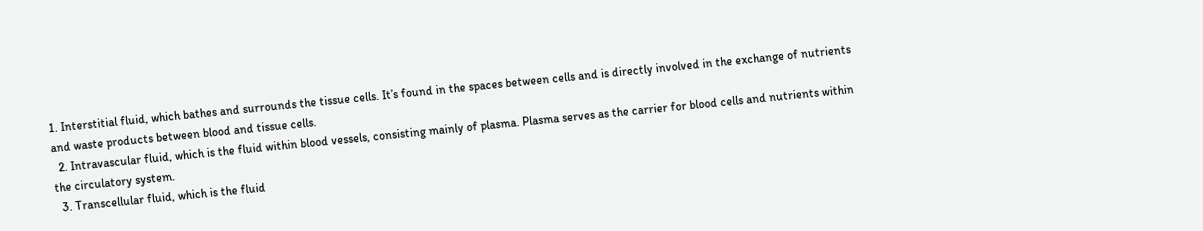1. Interstitial fluid, which bathes and surrounds the tissue cells. It’s found in the spaces between cells and is directly involved in the exchange of nutrients and waste products between blood and tissue cells.
  2. Intravascular fluid, which is the fluid within blood vessels, consisting mainly of plasma. Plasma serves as the carrier for blood cells and nutrients within the circulatory system.
  3. Transcellular fluid, which is the fluid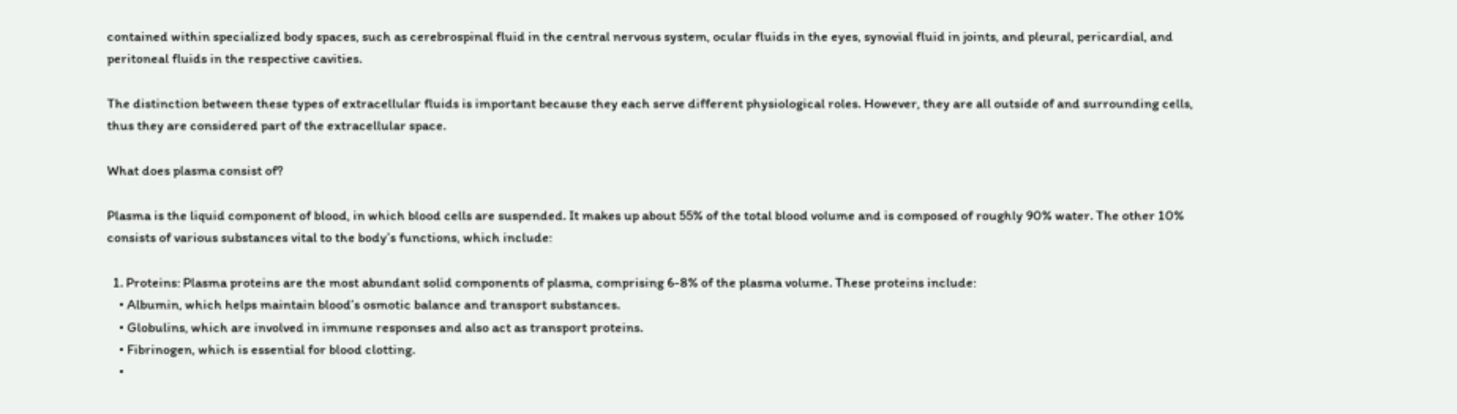contained within specialized body spaces, such as cerebrospinal fluid in the central nervous system, ocular fluids in the eyes, synovial fluid in joints, and pleural, pericardial, and peritoneal fluids in the respective cavities.

The distinction between these types of extracellular fluids is important because they each serve different physiological roles. However, they are all outside of and surrounding cells, thus they are considered part of the extracellular space.

What does plasma consist of?

Plasma is the liquid component of blood, in which blood cells are suspended. It makes up about 55% of the total blood volume and is composed of roughly 90% water. The other 10% consists of various substances vital to the body’s functions, which include:

  1. Proteins: Plasma proteins are the most abundant solid components of plasma, comprising 6-8% of the plasma volume. These proteins include:
    • Albumin, which helps maintain blood’s osmotic balance and transport substances.
    • Globulins, which are involved in immune responses and also act as transport proteins.
    • Fibrinogen, which is essential for blood clotting.
    •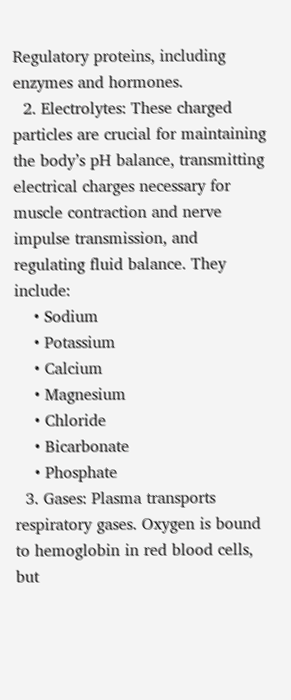Regulatory proteins, including enzymes and hormones.
  2. Electrolytes: These charged particles are crucial for maintaining the body’s pH balance, transmitting electrical charges necessary for muscle contraction and nerve impulse transmission, and regulating fluid balance. They include:
    • Sodium
    • Potassium
    • Calcium
    • Magnesium
    • Chloride
    • Bicarbonate
    • Phosphate
  3. Gases: Plasma transports respiratory gases. Oxygen is bound to hemoglobin in red blood cells, but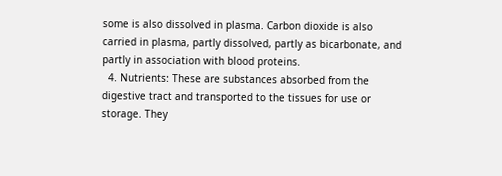some is also dissolved in plasma. Carbon dioxide is also carried in plasma, partly dissolved, partly as bicarbonate, and partly in association with blood proteins.
  4. Nutrients: These are substances absorbed from the digestive tract and transported to the tissues for use or storage. They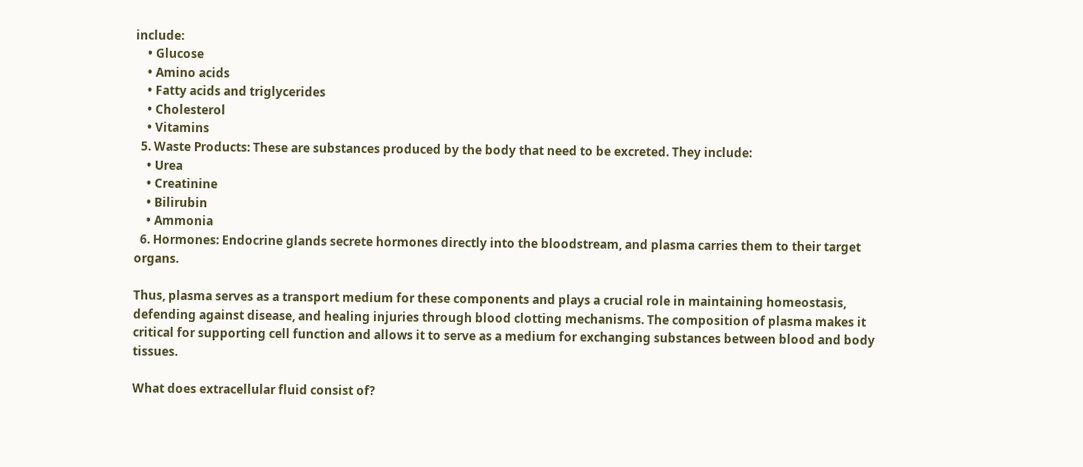include:
    • Glucose
    • Amino acids
    • Fatty acids and triglycerides
    • Cholesterol
    • Vitamins
  5. Waste Products: These are substances produced by the body that need to be excreted. They include:
    • Urea
    • Creatinine
    • Bilirubin
    • Ammonia
  6. Hormones: Endocrine glands secrete hormones directly into the bloodstream, and plasma carries them to their target organs.

Thus, plasma serves as a transport medium for these components and plays a crucial role in maintaining homeostasis, defending against disease, and healing injuries through blood clotting mechanisms. The composition of plasma makes it critical for supporting cell function and allows it to serve as a medium for exchanging substances between blood and body tissues.

What does extracellular fluid consist of?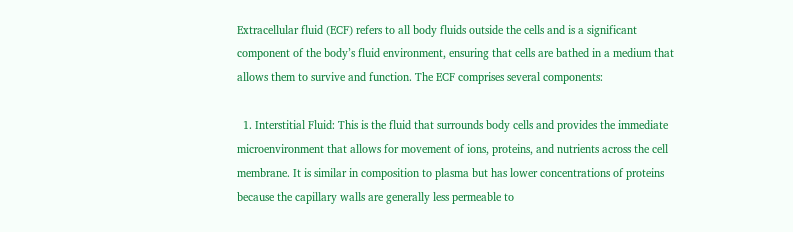Extracellular fluid (ECF) refers to all body fluids outside the cells and is a significant component of the body’s fluid environment, ensuring that cells are bathed in a medium that allows them to survive and function. The ECF comprises several components:

  1. Interstitial Fluid: This is the fluid that surrounds body cells and provides the immediate microenvironment that allows for movement of ions, proteins, and nutrients across the cell membrane. It is similar in composition to plasma but has lower concentrations of proteins because the capillary walls are generally less permeable to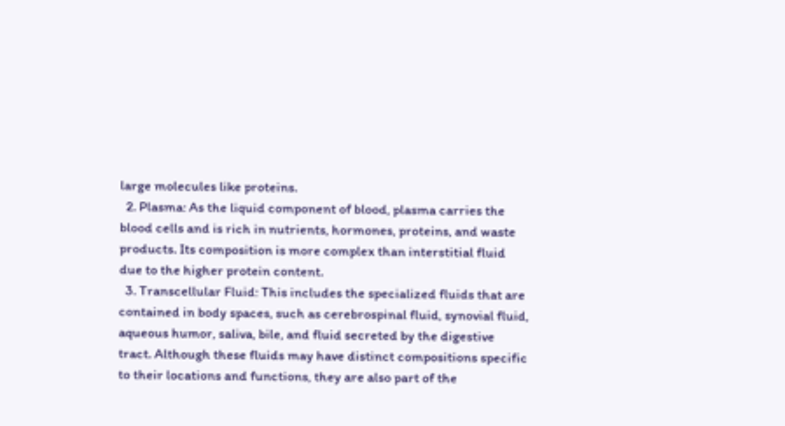large molecules like proteins.
  2. Plasma: As the liquid component of blood, plasma carries the blood cells and is rich in nutrients, hormones, proteins, and waste products. Its composition is more complex than interstitial fluid due to the higher protein content.
  3. Transcellular Fluid: This includes the specialized fluids that are contained in body spaces, such as cerebrospinal fluid, synovial fluid, aqueous humor, saliva, bile, and fluid secreted by the digestive tract. Although these fluids may have distinct compositions specific to their locations and functions, they are also part of the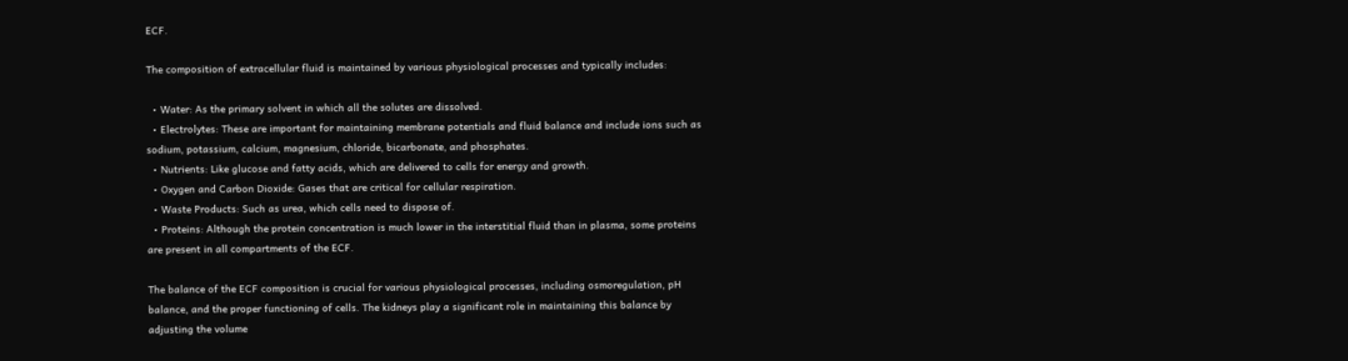ECF.

The composition of extracellular fluid is maintained by various physiological processes and typically includes:

  • Water: As the primary solvent in which all the solutes are dissolved.
  • Electrolytes: These are important for maintaining membrane potentials and fluid balance and include ions such as sodium, potassium, calcium, magnesium, chloride, bicarbonate, and phosphates.
  • Nutrients: Like glucose and fatty acids, which are delivered to cells for energy and growth.
  • Oxygen and Carbon Dioxide: Gases that are critical for cellular respiration.
  • Waste Products: Such as urea, which cells need to dispose of.
  • Proteins: Although the protein concentration is much lower in the interstitial fluid than in plasma, some proteins are present in all compartments of the ECF.

The balance of the ECF composition is crucial for various physiological processes, including osmoregulation, pH balance, and the proper functioning of cells. The kidneys play a significant role in maintaining this balance by adjusting the volume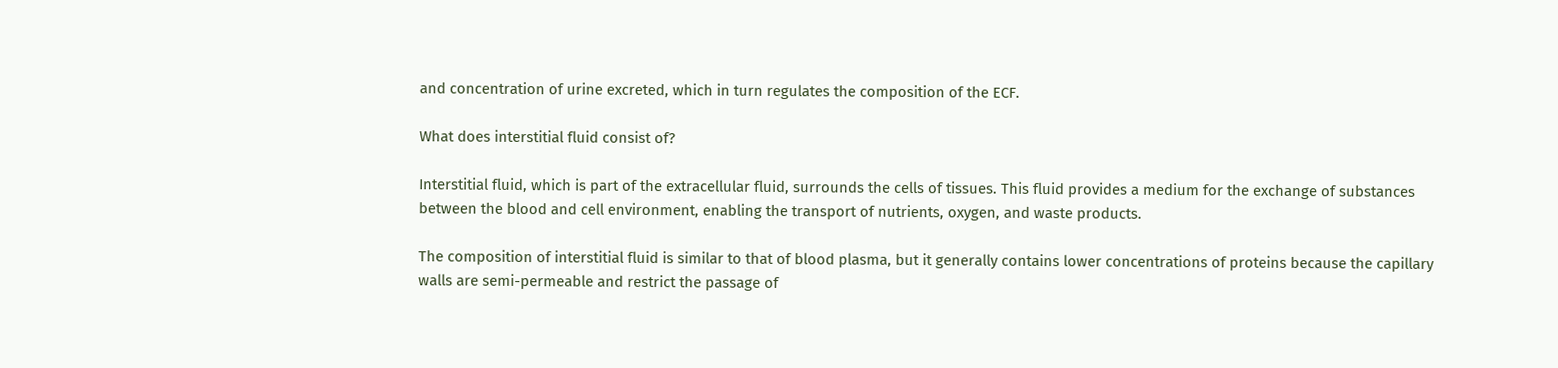and concentration of urine excreted, which in turn regulates the composition of the ECF.

What does interstitial fluid consist of?

Interstitial fluid, which is part of the extracellular fluid, surrounds the cells of tissues. This fluid provides a medium for the exchange of substances between the blood and cell environment, enabling the transport of nutrients, oxygen, and waste products.

The composition of interstitial fluid is similar to that of blood plasma, but it generally contains lower concentrations of proteins because the capillary walls are semi-permeable and restrict the passage of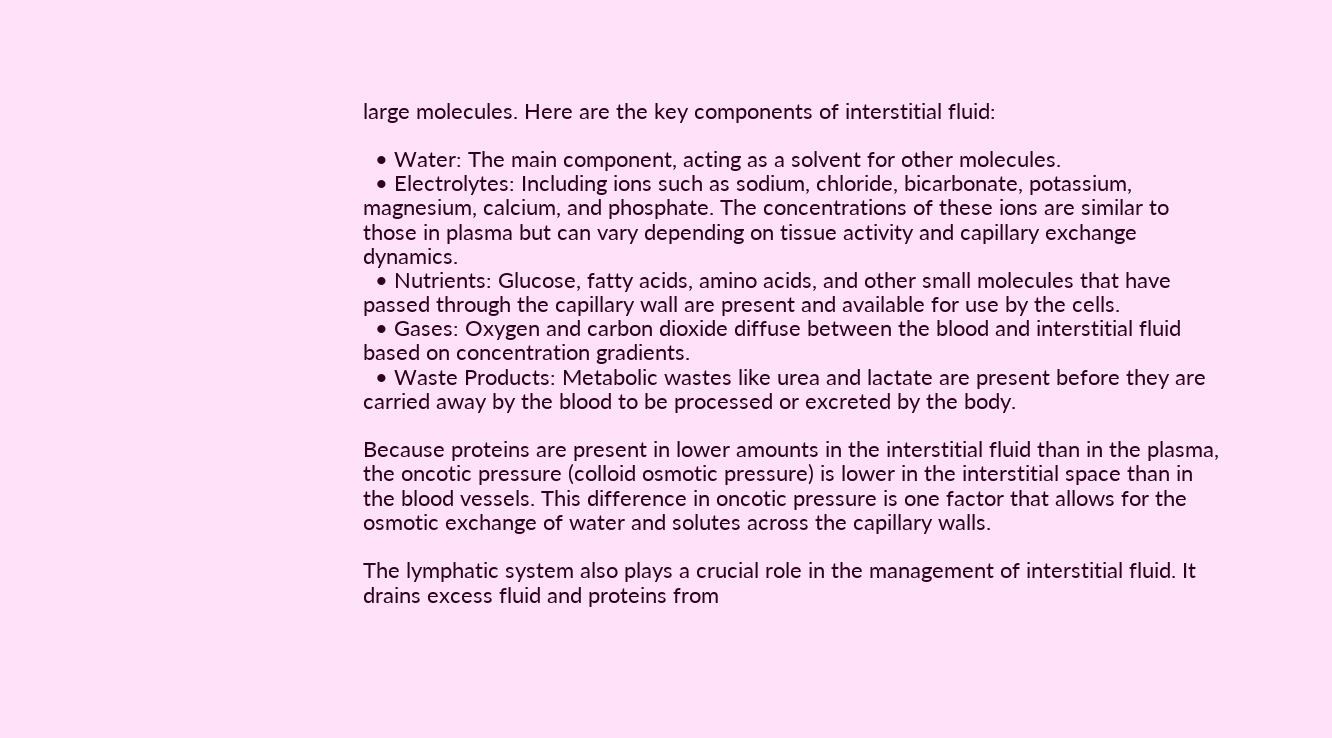large molecules. Here are the key components of interstitial fluid:

  • Water: The main component, acting as a solvent for other molecules.
  • Electrolytes: Including ions such as sodium, chloride, bicarbonate, potassium, magnesium, calcium, and phosphate. The concentrations of these ions are similar to those in plasma but can vary depending on tissue activity and capillary exchange dynamics.
  • Nutrients: Glucose, fatty acids, amino acids, and other small molecules that have passed through the capillary wall are present and available for use by the cells.
  • Gases: Oxygen and carbon dioxide diffuse between the blood and interstitial fluid based on concentration gradients.
  • Waste Products: Metabolic wastes like urea and lactate are present before they are carried away by the blood to be processed or excreted by the body.

Because proteins are present in lower amounts in the interstitial fluid than in the plasma, the oncotic pressure (colloid osmotic pressure) is lower in the interstitial space than in the blood vessels. This difference in oncotic pressure is one factor that allows for the osmotic exchange of water and solutes across the capillary walls.

The lymphatic system also plays a crucial role in the management of interstitial fluid. It drains excess fluid and proteins from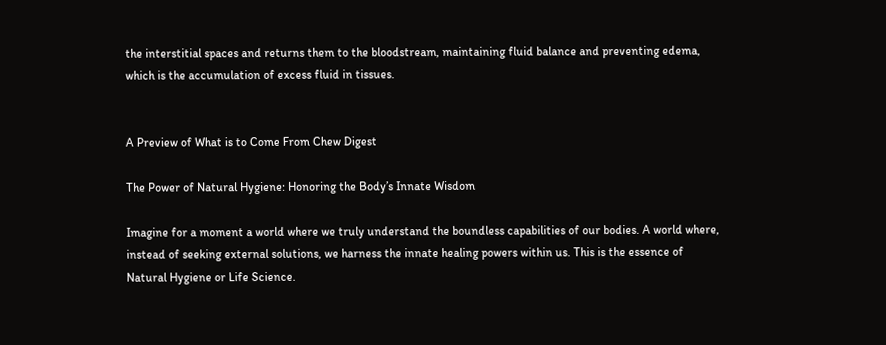the interstitial spaces and returns them to the bloodstream, maintaining fluid balance and preventing edema, which is the accumulation of excess fluid in tissues.


A Preview of What is to Come From Chew Digest

The Power of Natural Hygiene: Honoring the Body’s Innate Wisdom

Imagine for a moment a world where we truly understand the boundless capabilities of our bodies. A world where, instead of seeking external solutions, we harness the innate healing powers within us. This is the essence of Natural Hygiene or Life Science.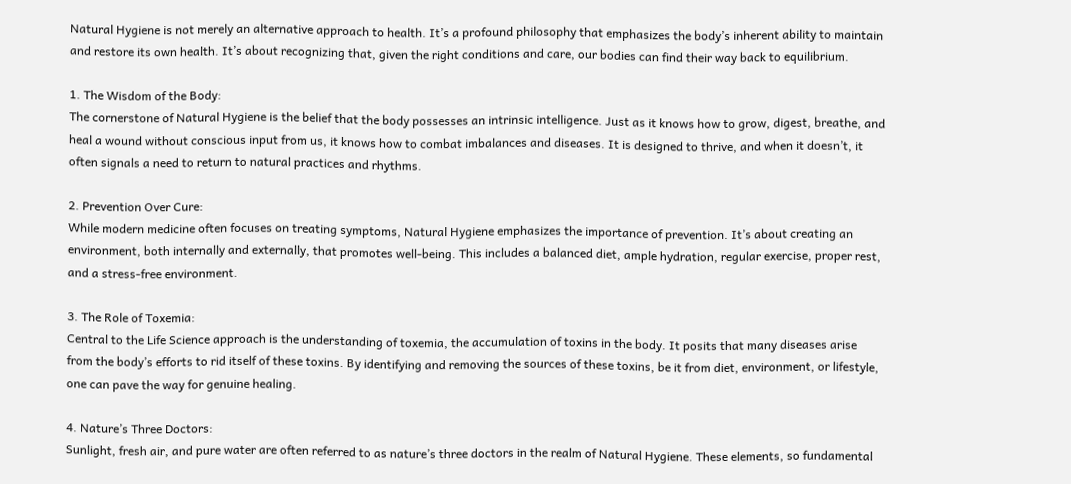Natural Hygiene is not merely an alternative approach to health. It’s a profound philosophy that emphasizes the body’s inherent ability to maintain and restore its own health. It’s about recognizing that, given the right conditions and care, our bodies can find their way back to equilibrium.

1. The Wisdom of the Body:
The cornerstone of Natural Hygiene is the belief that the body possesses an intrinsic intelligence. Just as it knows how to grow, digest, breathe, and heal a wound without conscious input from us, it knows how to combat imbalances and diseases. It is designed to thrive, and when it doesn’t, it often signals a need to return to natural practices and rhythms.

2. Prevention Over Cure:
While modern medicine often focuses on treating symptoms, Natural Hygiene emphasizes the importance of prevention. It’s about creating an environment, both internally and externally, that promotes well-being. This includes a balanced diet, ample hydration, regular exercise, proper rest, and a stress-free environment.

3. The Role of Toxemia:
Central to the Life Science approach is the understanding of toxemia, the accumulation of toxins in the body. It posits that many diseases arise from the body’s efforts to rid itself of these toxins. By identifying and removing the sources of these toxins, be it from diet, environment, or lifestyle, one can pave the way for genuine healing.

4. Nature’s Three Doctors:
Sunlight, fresh air, and pure water are often referred to as nature’s three doctors in the realm of Natural Hygiene. These elements, so fundamental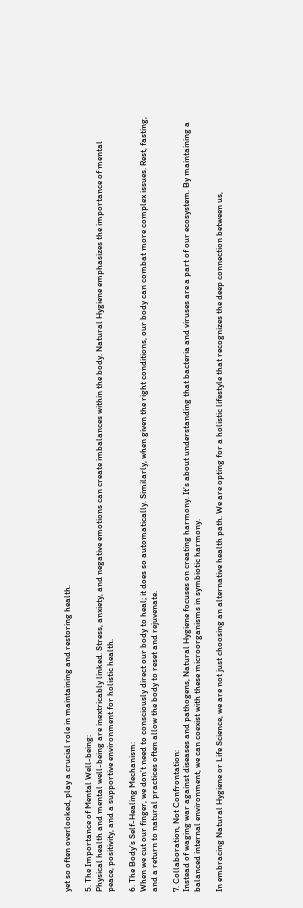yet so often overlooked, play a crucial role in maintaining and restoring health.

5. The Importance of Mental Well-being:
Physical health and mental well-being are inextricably linked. Stress, anxiety, and negative emotions can create imbalances within the body. Natural Hygiene emphasizes the importance of mental peace, positivity, and a supportive environment for holistic health.

6. The Body’s Self-Healing Mechanism:
When we cut our finger, we don’t need to consciously direct our body to heal; it does so automatically. Similarly, when given the right conditions, our body can combat more complex issues. Rest, fasting, and a return to natural practices often allow the body to reset and rejuvenate.

7. Collaboration, Not Confrontation:
Instead of waging war against diseases and pathogens, Natural Hygiene focuses on creating harmony. It’s about understanding that bacteria and viruses are a part of our ecosystem. By maintaining a balanced internal environment, we can coexist with these microorganisms in symbiotic harmony.

In embracing Natural Hygiene or Life Science, we are not just choosing an alternative health path. We are opting for a holistic lifestyle that recognizes the deep connection between us,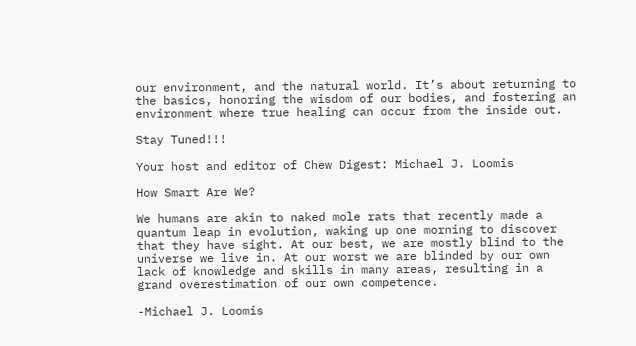our environment, and the natural world. It’s about returning to the basics, honoring the wisdom of our bodies, and fostering an environment where true healing can occur from the inside out.

Stay Tuned!!!

Your host and editor of Chew Digest: Michael J. Loomis

How Smart Are We?

We humans are akin to naked mole rats that recently made a quantum leap in evolution, waking up one morning to discover that they have sight. At our best, we are mostly blind to the universe we live in. At our worst we are blinded by our own lack of knowledge and skills in many areas, resulting in a grand overestimation of our own competence.

-Michael J. Loomis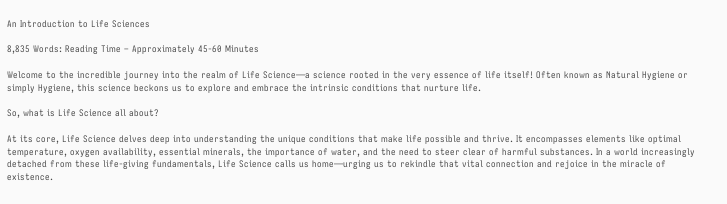An Introduction to Life Sciences

8,835 Words: Reading Time – Approximately 45-60 Minutes

Welcome to the incredible journey into the realm of Life Science—a science rooted in the very essence of life itself! Often known as Natural Hygiene or simply Hygiene, this science beckons us to explore and embrace the intrinsic conditions that nurture life.

So, what is Life Science all about?

At its core, Life Science delves deep into understanding the unique conditions that make life possible and thrive. It encompasses elements like optimal temperature, oxygen availability, essential minerals, the importance of water, and the need to steer clear of harmful substances. In a world increasingly detached from these life-giving fundamentals, Life Science calls us home—urging us to rekindle that vital connection and rejoice in the miracle of existence.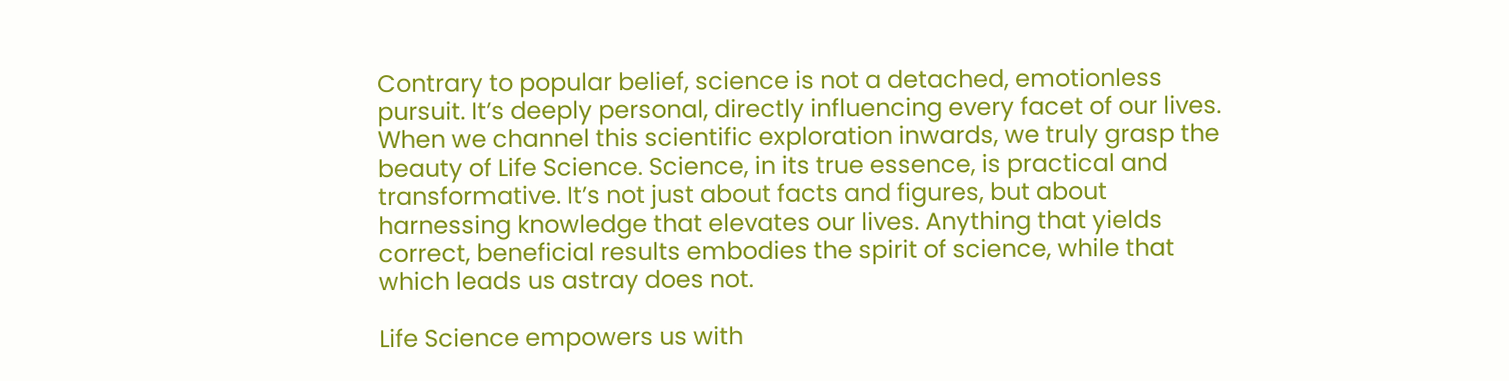Contrary to popular belief, science is not a detached, emotionless pursuit. It’s deeply personal, directly influencing every facet of our lives. When we channel this scientific exploration inwards, we truly grasp the beauty of Life Science. Science, in its true essence, is practical and transformative. It’s not just about facts and figures, but about harnessing knowledge that elevates our lives. Anything that yields correct, beneficial results embodies the spirit of science, while that which leads us astray does not.

Life Science empowers us with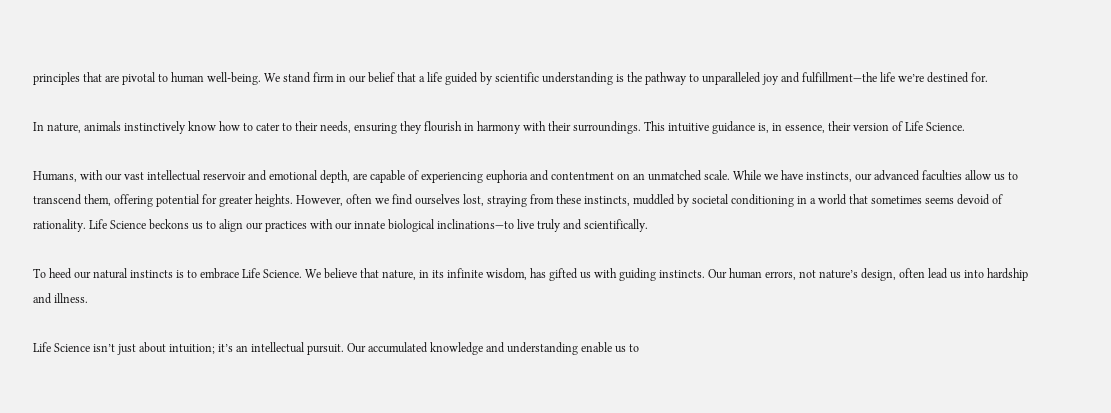principles that are pivotal to human well-being. We stand firm in our belief that a life guided by scientific understanding is the pathway to unparalleled joy and fulfillment—the life we’re destined for.

In nature, animals instinctively know how to cater to their needs, ensuring they flourish in harmony with their surroundings. This intuitive guidance is, in essence, their version of Life Science.

Humans, with our vast intellectual reservoir and emotional depth, are capable of experiencing euphoria and contentment on an unmatched scale. While we have instincts, our advanced faculties allow us to transcend them, offering potential for greater heights. However, often we find ourselves lost, straying from these instincts, muddled by societal conditioning in a world that sometimes seems devoid of rationality. Life Science beckons us to align our practices with our innate biological inclinations—to live truly and scientifically.

To heed our natural instincts is to embrace Life Science. We believe that nature, in its infinite wisdom, has gifted us with guiding instincts. Our human errors, not nature’s design, often lead us into hardship and illness.

Life Science isn’t just about intuition; it’s an intellectual pursuit. Our accumulated knowledge and understanding enable us to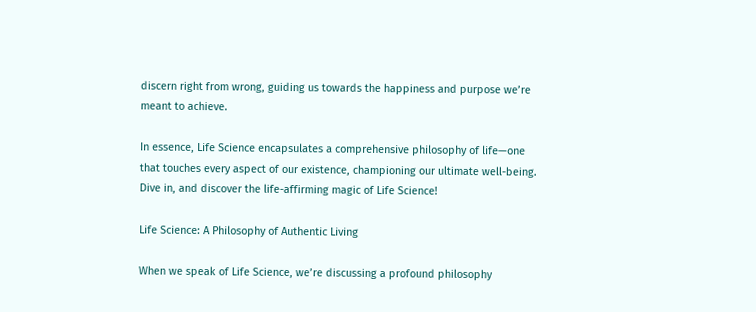discern right from wrong, guiding us towards the happiness and purpose we’re meant to achieve.

In essence, Life Science encapsulates a comprehensive philosophy of life—one that touches every aspect of our existence, championing our ultimate well-being. Dive in, and discover the life-affirming magic of Life Science!

Life Science: A Philosophy of Authentic Living

When we speak of Life Science, we’re discussing a profound philosophy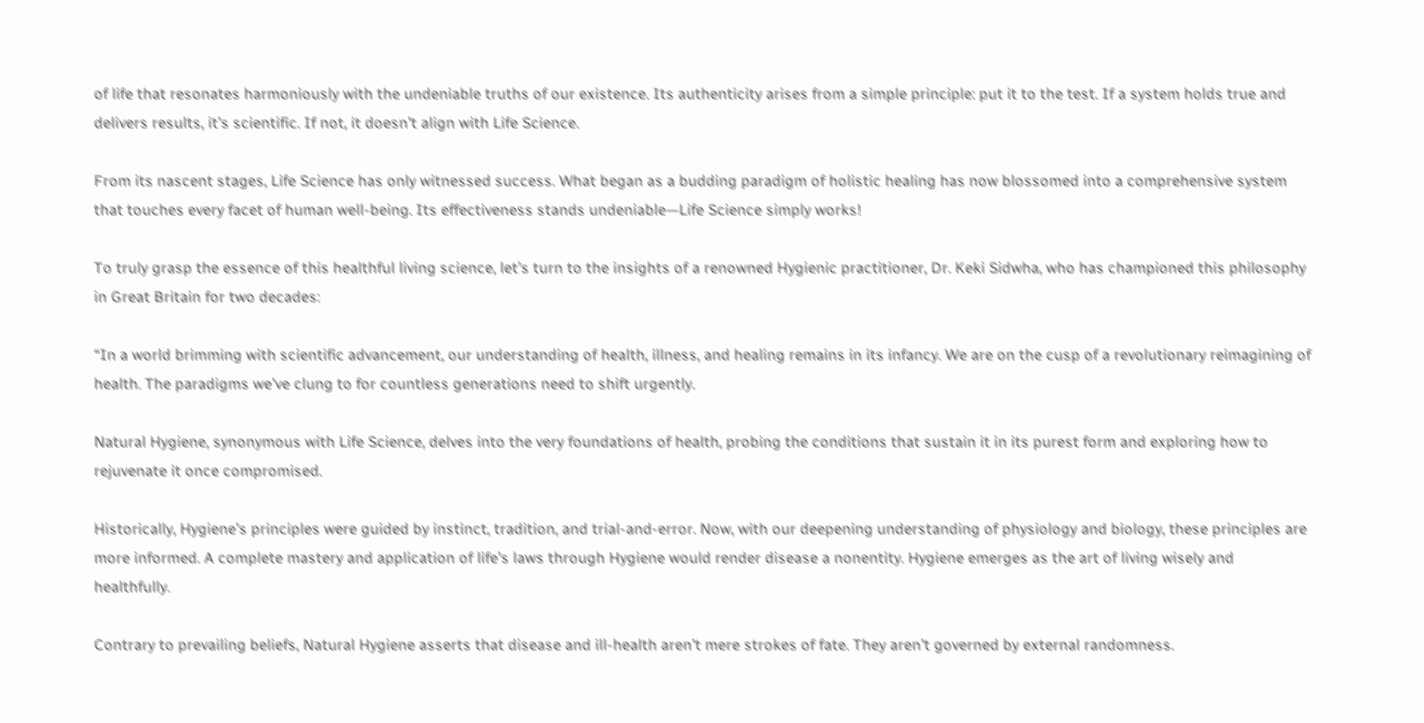of life that resonates harmoniously with the undeniable truths of our existence. Its authenticity arises from a simple principle: put it to the test. If a system holds true and delivers results, it’s scientific. If not, it doesn’t align with Life Science.

From its nascent stages, Life Science has only witnessed success. What began as a budding paradigm of holistic healing has now blossomed into a comprehensive system that touches every facet of human well-being. Its effectiveness stands undeniable—Life Science simply works!

To truly grasp the essence of this healthful living science, let’s turn to the insights of a renowned Hygienic practitioner, Dr. Keki Sidwha, who has championed this philosophy in Great Britain for two decades:

“In a world brimming with scientific advancement, our understanding of health, illness, and healing remains in its infancy. We are on the cusp of a revolutionary reimagining of health. The paradigms we’ve clung to for countless generations need to shift urgently.

Natural Hygiene, synonymous with Life Science, delves into the very foundations of health, probing the conditions that sustain it in its purest form and exploring how to rejuvenate it once compromised.

Historically, Hygiene’s principles were guided by instinct, tradition, and trial-and-error. Now, with our deepening understanding of physiology and biology, these principles are more informed. A complete mastery and application of life’s laws through Hygiene would render disease a nonentity. Hygiene emerges as the art of living wisely and healthfully.

Contrary to prevailing beliefs, Natural Hygiene asserts that disease and ill-health aren’t mere strokes of fate. They aren’t governed by external randomness.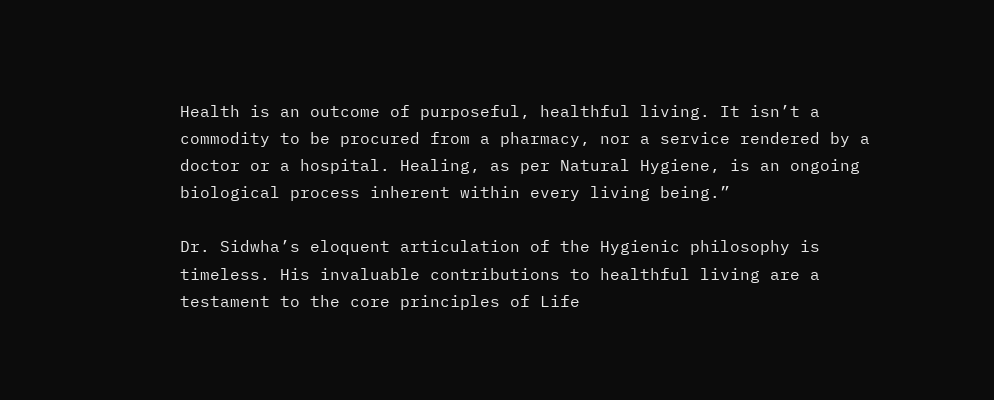Health is an outcome of purposeful, healthful living. It isn’t a commodity to be procured from a pharmacy, nor a service rendered by a doctor or a hospital. Healing, as per Natural Hygiene, is an ongoing biological process inherent within every living being.”

Dr. Sidwha’s eloquent articulation of the Hygienic philosophy is timeless. His invaluable contributions to healthful living are a testament to the core principles of Life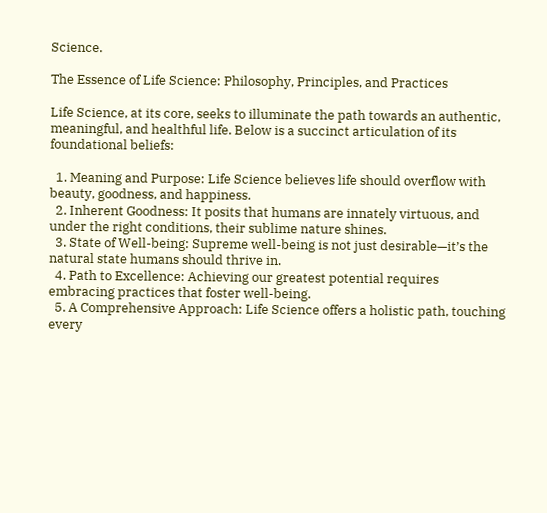Science.

The Essence of Life Science: Philosophy, Principles, and Practices

Life Science, at its core, seeks to illuminate the path towards an authentic, meaningful, and healthful life. Below is a succinct articulation of its foundational beliefs:

  1. Meaning and Purpose: Life Science believes life should overflow with beauty, goodness, and happiness.
  2. Inherent Goodness: It posits that humans are innately virtuous, and under the right conditions, their sublime nature shines.
  3. State of Well-being: Supreme well-being is not just desirable—it’s the natural state humans should thrive in.
  4. Path to Excellence: Achieving our greatest potential requires embracing practices that foster well-being.
  5. A Comprehensive Approach: Life Science offers a holistic path, touching every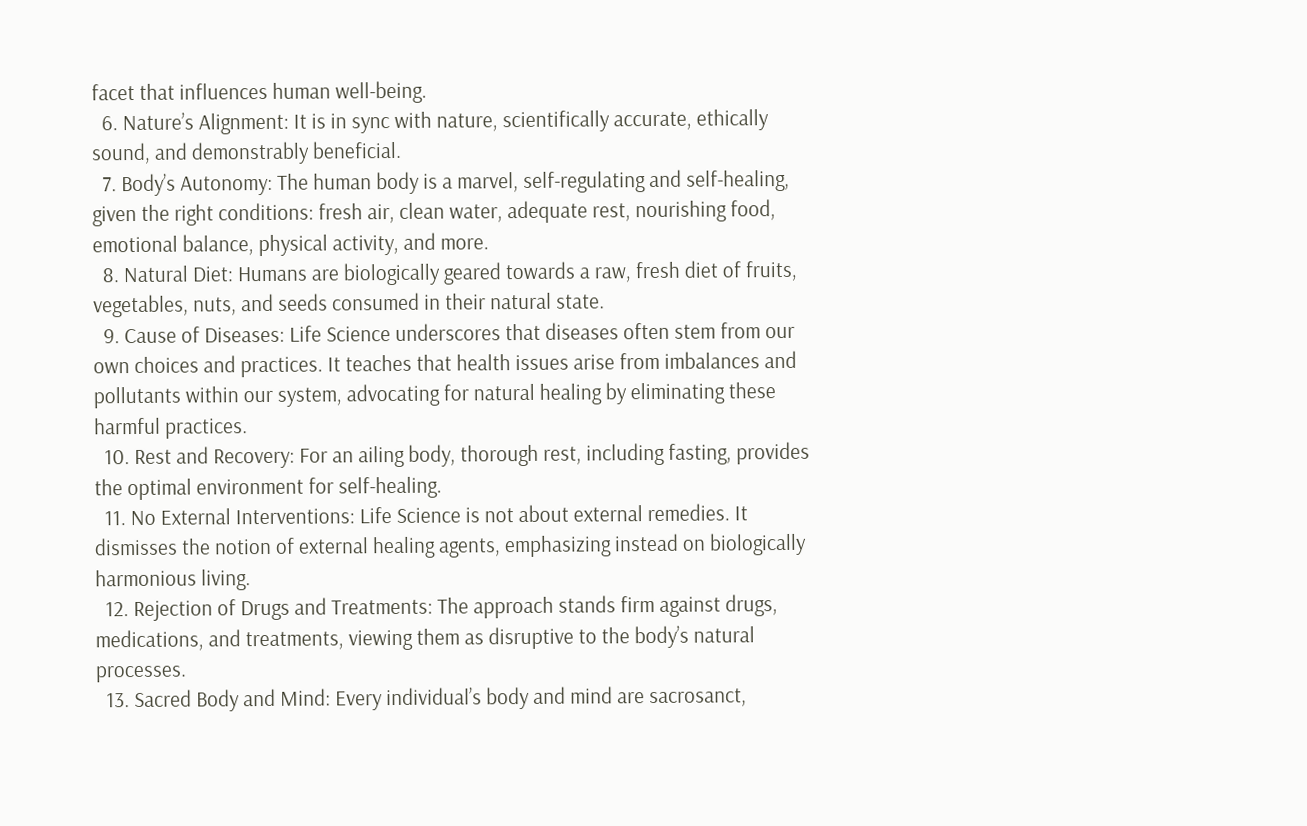facet that influences human well-being.
  6. Nature’s Alignment: It is in sync with nature, scientifically accurate, ethically sound, and demonstrably beneficial.
  7. Body’s Autonomy: The human body is a marvel, self-regulating and self-healing, given the right conditions: fresh air, clean water, adequate rest, nourishing food, emotional balance, physical activity, and more.
  8. Natural Diet: Humans are biologically geared towards a raw, fresh diet of fruits, vegetables, nuts, and seeds consumed in their natural state.
  9. Cause of Diseases: Life Science underscores that diseases often stem from our own choices and practices. It teaches that health issues arise from imbalances and pollutants within our system, advocating for natural healing by eliminating these harmful practices.
  10. Rest and Recovery: For an ailing body, thorough rest, including fasting, provides the optimal environment for self-healing.
  11. No External Interventions: Life Science is not about external remedies. It dismisses the notion of external healing agents, emphasizing instead on biologically harmonious living.
  12. Rejection of Drugs and Treatments: The approach stands firm against drugs, medications, and treatments, viewing them as disruptive to the body’s natural processes.
  13. Sacred Body and Mind: Every individual’s body and mind are sacrosanct,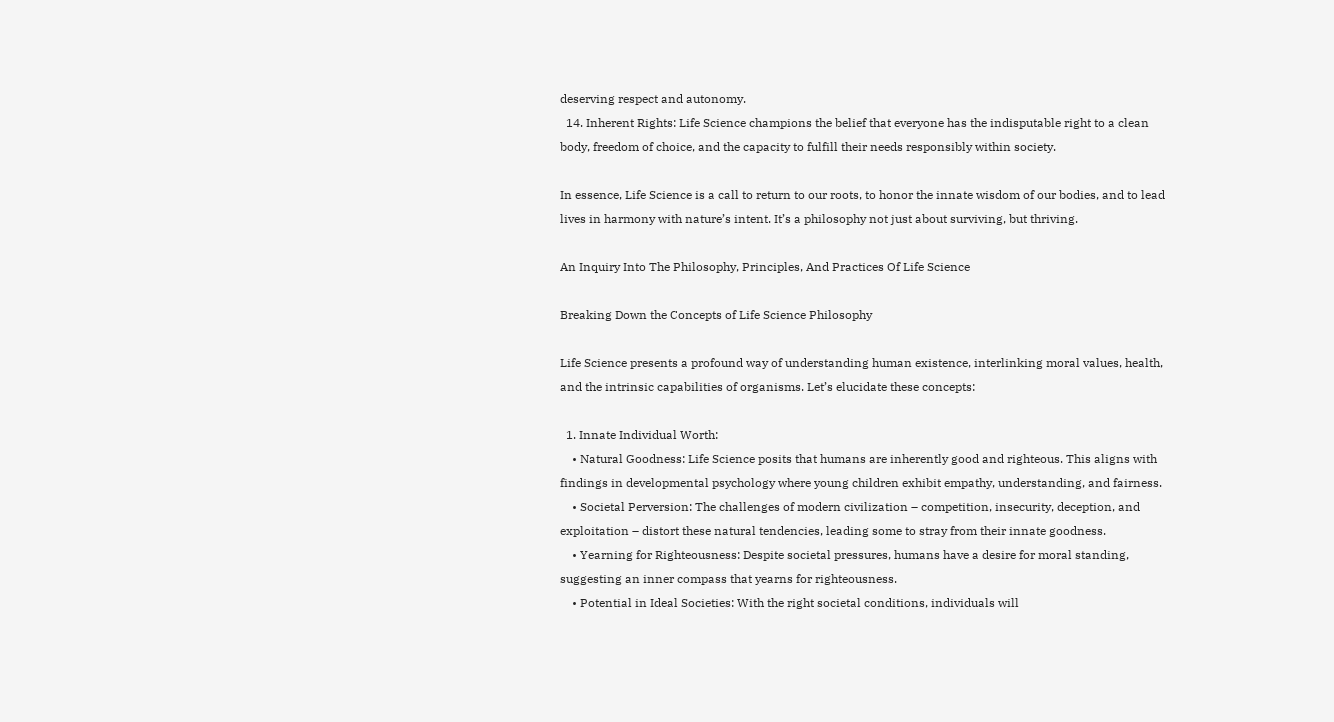deserving respect and autonomy.
  14. Inherent Rights: Life Science champions the belief that everyone has the indisputable right to a clean body, freedom of choice, and the capacity to fulfill their needs responsibly within society.

In essence, Life Science is a call to return to our roots, to honor the innate wisdom of our bodies, and to lead lives in harmony with nature’s intent. It’s a philosophy not just about surviving, but thriving.

An Inquiry Into The Philosophy, Principles, And Practices Of Life Science

Breaking Down the Concepts of Life Science Philosophy

Life Science presents a profound way of understanding human existence, interlinking moral values, health, and the intrinsic capabilities of organisms. Let’s elucidate these concepts:

  1. Innate Individual Worth:
    • Natural Goodness: Life Science posits that humans are inherently good and righteous. This aligns with findings in developmental psychology where young children exhibit empathy, understanding, and fairness.
    • Societal Perversion: The challenges of modern civilization – competition, insecurity, deception, and exploitation – distort these natural tendencies, leading some to stray from their innate goodness.
    • Yearning for Righteousness: Despite societal pressures, humans have a desire for moral standing, suggesting an inner compass that yearns for righteousness.
    • Potential in Ideal Societies: With the right societal conditions, individuals will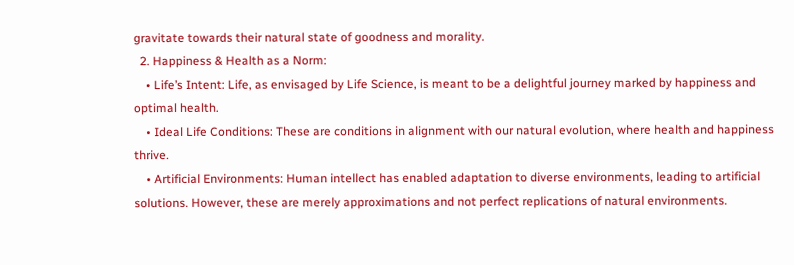gravitate towards their natural state of goodness and morality.
  2. Happiness & Health as a Norm:
    • Life’s Intent: Life, as envisaged by Life Science, is meant to be a delightful journey marked by happiness and optimal health.
    • Ideal Life Conditions: These are conditions in alignment with our natural evolution, where health and happiness thrive.
    • Artificial Environments: Human intellect has enabled adaptation to diverse environments, leading to artificial solutions. However, these are merely approximations and not perfect replications of natural environments.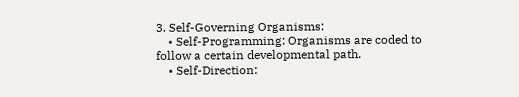3. Self-Governing Organisms:
    • Self-Programming: Organisms are coded to follow a certain developmental path.
    • Self-Direction: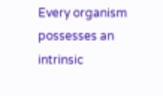Every organism possesses an intrinsic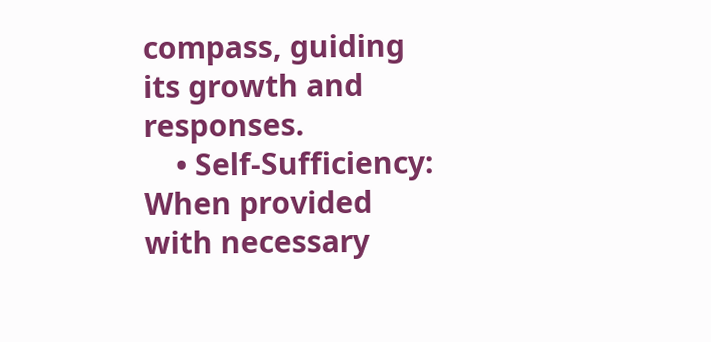compass, guiding its growth and responses.
    • Self-Sufficiency: When provided with necessary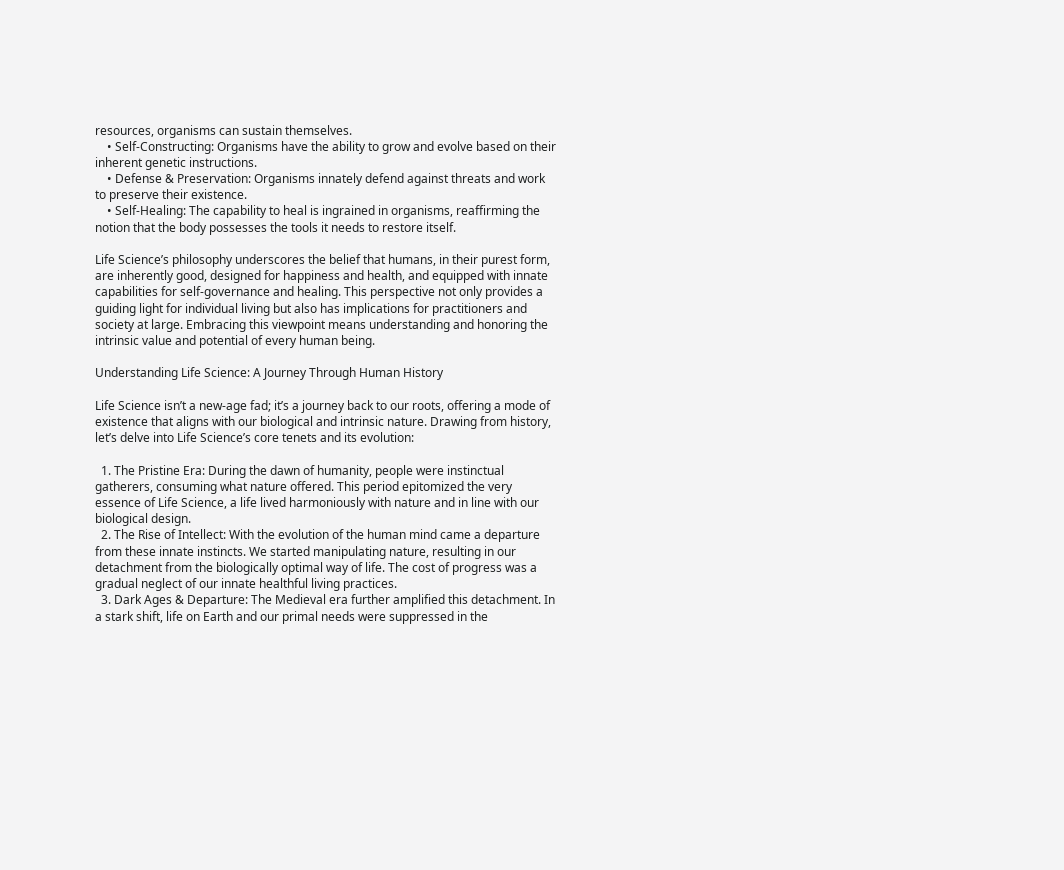resources, organisms can sustain themselves.
    • Self-Constructing: Organisms have the ability to grow and evolve based on their inherent genetic instructions.
    • Defense & Preservation: Organisms innately defend against threats and work to preserve their existence.
    • Self-Healing: The capability to heal is ingrained in organisms, reaffirming the notion that the body possesses the tools it needs to restore itself.

Life Science’s philosophy underscores the belief that humans, in their purest form, are inherently good, designed for happiness and health, and equipped with innate capabilities for self-governance and healing. This perspective not only provides a guiding light for individual living but also has implications for practitioners and society at large. Embracing this viewpoint means understanding and honoring the intrinsic value and potential of every human being.

Understanding Life Science: A Journey Through Human History

Life Science isn’t a new-age fad; it’s a journey back to our roots, offering a mode of existence that aligns with our biological and intrinsic nature. Drawing from history, let’s delve into Life Science’s core tenets and its evolution:

  1. The Pristine Era: During the dawn of humanity, people were instinctual gatherers, consuming what nature offered. This period epitomized the very essence of Life Science, a life lived harmoniously with nature and in line with our biological design.
  2. The Rise of Intellect: With the evolution of the human mind came a departure from these innate instincts. We started manipulating nature, resulting in our detachment from the biologically optimal way of life. The cost of progress was a gradual neglect of our innate healthful living practices.
  3. Dark Ages & Departure: The Medieval era further amplified this detachment. In a stark shift, life on Earth and our primal needs were suppressed in the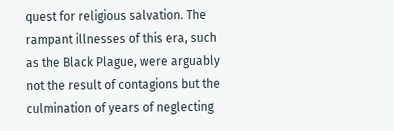quest for religious salvation. The rampant illnesses of this era, such as the Black Plague, were arguably not the result of contagions but the culmination of years of neglecting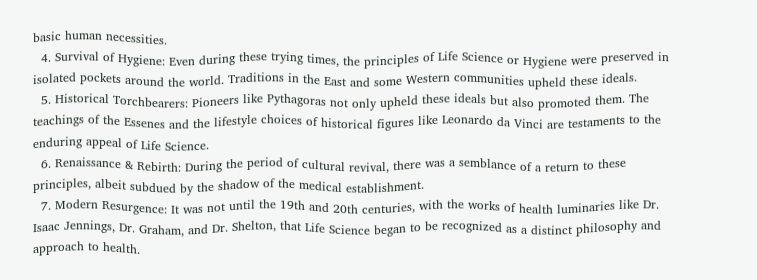basic human necessities.
  4. Survival of Hygiene: Even during these trying times, the principles of Life Science or Hygiene were preserved in isolated pockets around the world. Traditions in the East and some Western communities upheld these ideals.
  5. Historical Torchbearers: Pioneers like Pythagoras not only upheld these ideals but also promoted them. The teachings of the Essenes and the lifestyle choices of historical figures like Leonardo da Vinci are testaments to the enduring appeal of Life Science.
  6. Renaissance & Rebirth: During the period of cultural revival, there was a semblance of a return to these principles, albeit subdued by the shadow of the medical establishment.
  7. Modern Resurgence: It was not until the 19th and 20th centuries, with the works of health luminaries like Dr. Isaac Jennings, Dr. Graham, and Dr. Shelton, that Life Science began to be recognized as a distinct philosophy and approach to health.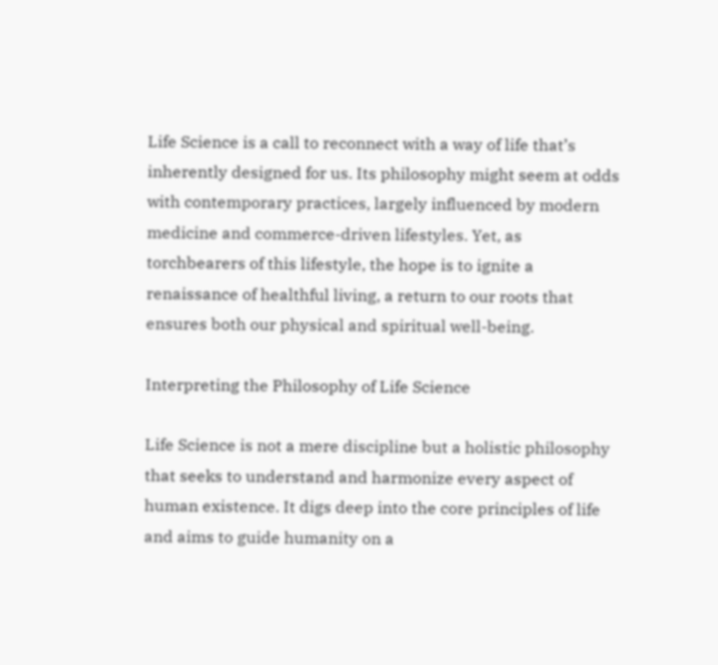Life Science is a call to reconnect with a way of life that’s inherently designed for us. Its philosophy might seem at odds with contemporary practices, largely influenced by modern medicine and commerce-driven lifestyles. Yet, as torchbearers of this lifestyle, the hope is to ignite a renaissance of healthful living, a return to our roots that ensures both our physical and spiritual well-being.

Interpreting the Philosophy of Life Science

Life Science is not a mere discipline but a holistic philosophy that seeks to understand and harmonize every aspect of human existence. It digs deep into the core principles of life and aims to guide humanity on a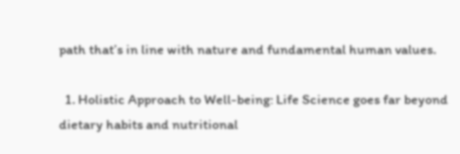path that’s in line with nature and fundamental human values.

  1. Holistic Approach to Well-being: Life Science goes far beyond dietary habits and nutritional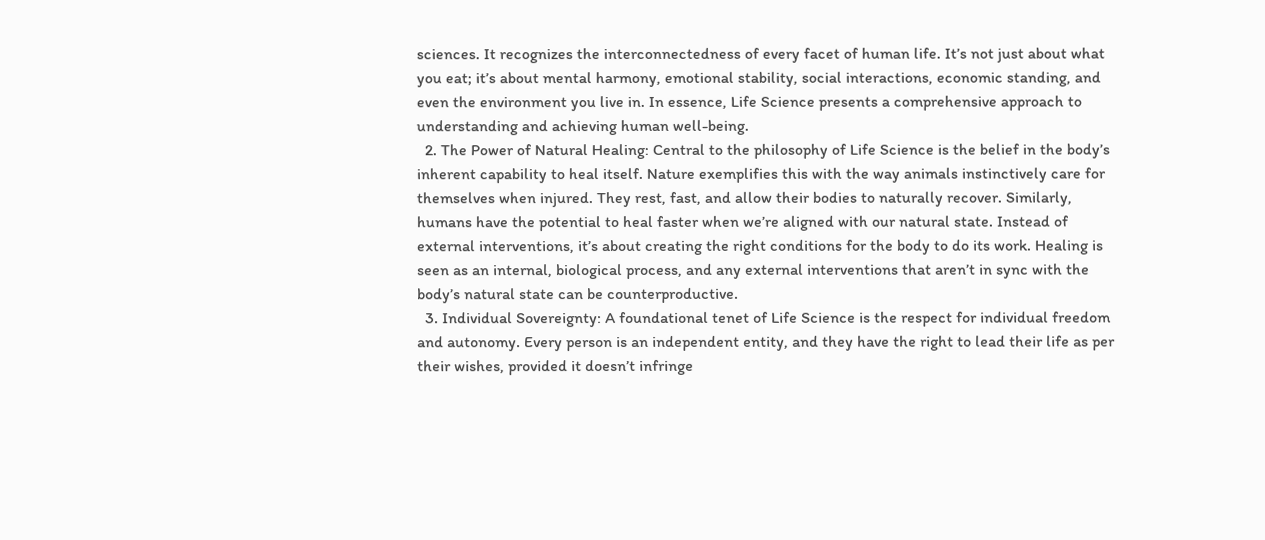sciences. It recognizes the interconnectedness of every facet of human life. It’s not just about what you eat; it’s about mental harmony, emotional stability, social interactions, economic standing, and even the environment you live in. In essence, Life Science presents a comprehensive approach to understanding and achieving human well-being.
  2. The Power of Natural Healing: Central to the philosophy of Life Science is the belief in the body’s inherent capability to heal itself. Nature exemplifies this with the way animals instinctively care for themselves when injured. They rest, fast, and allow their bodies to naturally recover. Similarly, humans have the potential to heal faster when we’re aligned with our natural state. Instead of external interventions, it’s about creating the right conditions for the body to do its work. Healing is seen as an internal, biological process, and any external interventions that aren’t in sync with the body’s natural state can be counterproductive.
  3. Individual Sovereignty: A foundational tenet of Life Science is the respect for individual freedom and autonomy. Every person is an independent entity, and they have the right to lead their life as per their wishes, provided it doesn’t infringe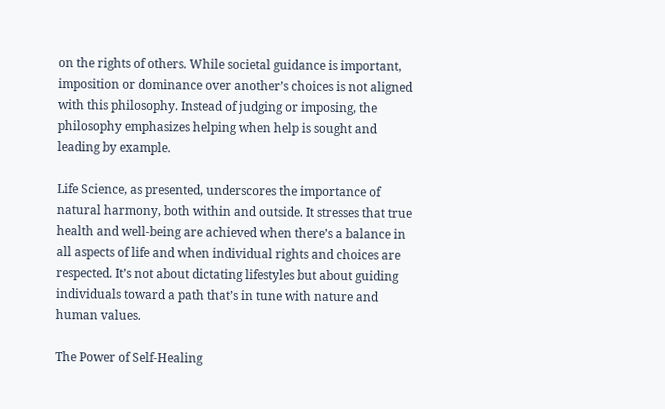on the rights of others. While societal guidance is important, imposition or dominance over another’s choices is not aligned with this philosophy. Instead of judging or imposing, the philosophy emphasizes helping when help is sought and leading by example.

Life Science, as presented, underscores the importance of natural harmony, both within and outside. It stresses that true health and well-being are achieved when there’s a balance in all aspects of life and when individual rights and choices are respected. It’s not about dictating lifestyles but about guiding individuals toward a path that’s in tune with nature and human values.

The Power of Self-Healing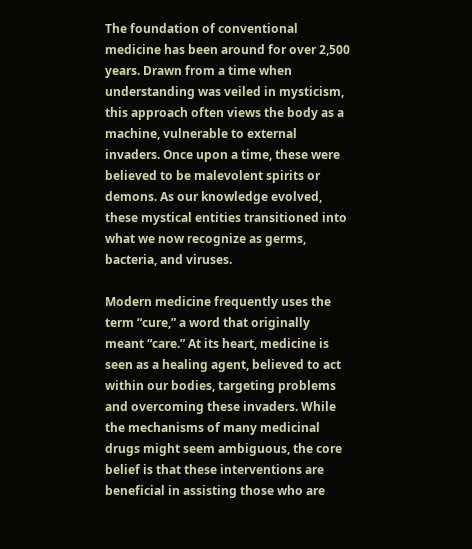The foundation of conventional medicine has been around for over 2,500 years. Drawn from a time when understanding was veiled in mysticism, this approach often views the body as a machine, vulnerable to external invaders. Once upon a time, these were believed to be malevolent spirits or demons. As our knowledge evolved, these mystical entities transitioned into what we now recognize as germs, bacteria, and viruses.

Modern medicine frequently uses the term “cure,” a word that originally meant “care.” At its heart, medicine is seen as a healing agent, believed to act within our bodies, targeting problems and overcoming these invaders. While the mechanisms of many medicinal drugs might seem ambiguous, the core belief is that these interventions are beneficial in assisting those who are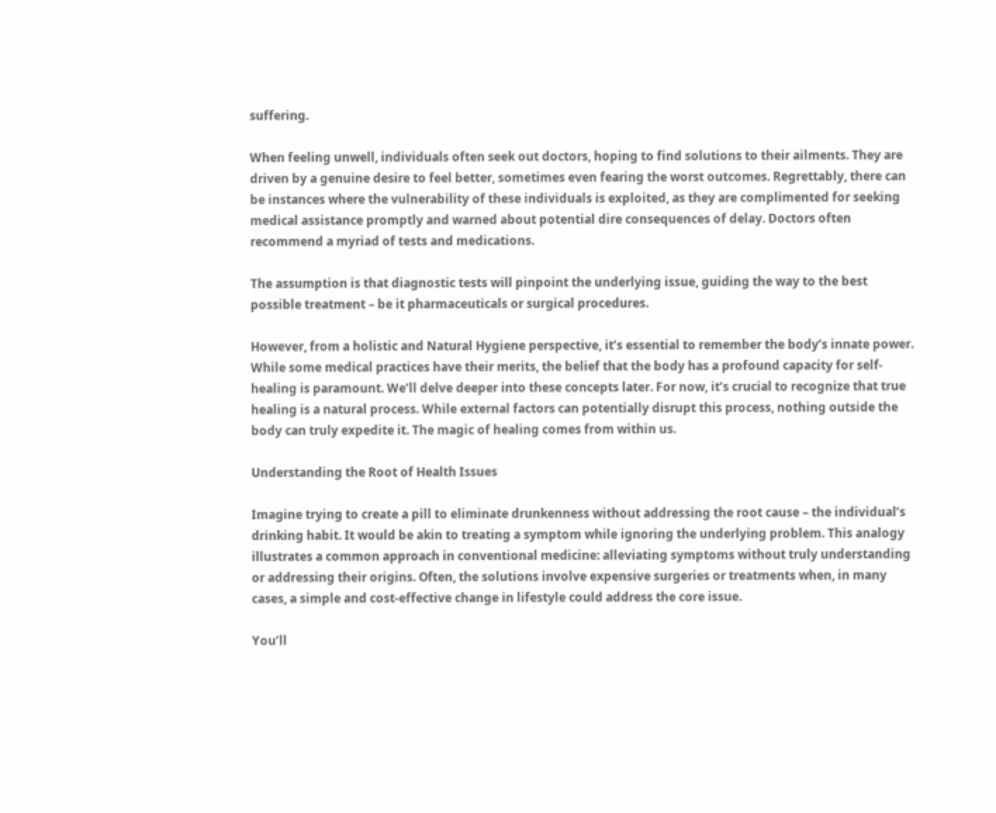suffering.

When feeling unwell, individuals often seek out doctors, hoping to find solutions to their ailments. They are driven by a genuine desire to feel better, sometimes even fearing the worst outcomes. Regrettably, there can be instances where the vulnerability of these individuals is exploited, as they are complimented for seeking medical assistance promptly and warned about potential dire consequences of delay. Doctors often recommend a myriad of tests and medications.

The assumption is that diagnostic tests will pinpoint the underlying issue, guiding the way to the best possible treatment – be it pharmaceuticals or surgical procedures.

However, from a holistic and Natural Hygiene perspective, it’s essential to remember the body’s innate power. While some medical practices have their merits, the belief that the body has a profound capacity for self-healing is paramount. We’ll delve deeper into these concepts later. For now, it’s crucial to recognize that true healing is a natural process. While external factors can potentially disrupt this process, nothing outside the body can truly expedite it. The magic of healing comes from within us.

Understanding the Root of Health Issues

Imagine trying to create a pill to eliminate drunkenness without addressing the root cause – the individual’s drinking habit. It would be akin to treating a symptom while ignoring the underlying problem. This analogy illustrates a common approach in conventional medicine: alleviating symptoms without truly understanding or addressing their origins. Often, the solutions involve expensive surgeries or treatments when, in many cases, a simple and cost-effective change in lifestyle could address the core issue.

You’ll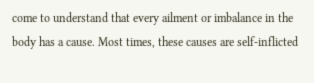come to understand that every ailment or imbalance in the body has a cause. Most times, these causes are self-inflicted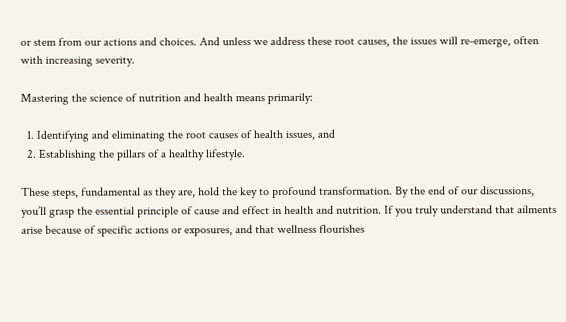or stem from our actions and choices. And unless we address these root causes, the issues will re-emerge, often with increasing severity.

Mastering the science of nutrition and health means primarily:

  1. Identifying and eliminating the root causes of health issues, and
  2. Establishing the pillars of a healthy lifestyle.

These steps, fundamental as they are, hold the key to profound transformation. By the end of our discussions, you’ll grasp the essential principle of cause and effect in health and nutrition. If you truly understand that ailments arise because of specific actions or exposures, and that wellness flourishes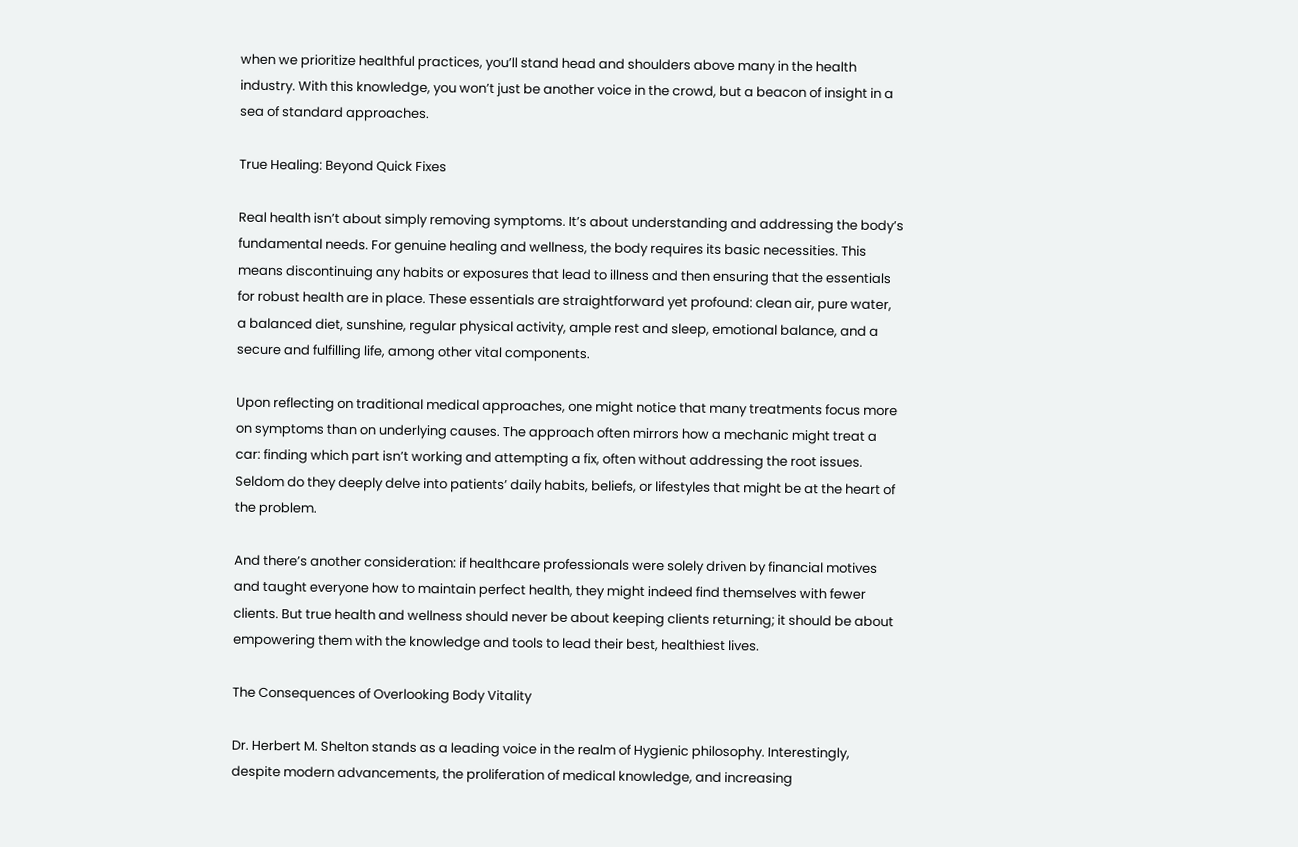when we prioritize healthful practices, you’ll stand head and shoulders above many in the health industry. With this knowledge, you won’t just be another voice in the crowd, but a beacon of insight in a sea of standard approaches.

True Healing: Beyond Quick Fixes

Real health isn’t about simply removing symptoms. It’s about understanding and addressing the body’s fundamental needs. For genuine healing and wellness, the body requires its basic necessities. This means discontinuing any habits or exposures that lead to illness and then ensuring that the essentials for robust health are in place. These essentials are straightforward yet profound: clean air, pure water, a balanced diet, sunshine, regular physical activity, ample rest and sleep, emotional balance, and a secure and fulfilling life, among other vital components.

Upon reflecting on traditional medical approaches, one might notice that many treatments focus more on symptoms than on underlying causes. The approach often mirrors how a mechanic might treat a car: finding which part isn’t working and attempting a fix, often without addressing the root issues. Seldom do they deeply delve into patients’ daily habits, beliefs, or lifestyles that might be at the heart of the problem.

And there’s another consideration: if healthcare professionals were solely driven by financial motives and taught everyone how to maintain perfect health, they might indeed find themselves with fewer clients. But true health and wellness should never be about keeping clients returning; it should be about empowering them with the knowledge and tools to lead their best, healthiest lives.

The Consequences of Overlooking Body Vitality

Dr. Herbert M. Shelton stands as a leading voice in the realm of Hygienic philosophy. Interestingly, despite modern advancements, the proliferation of medical knowledge, and increasing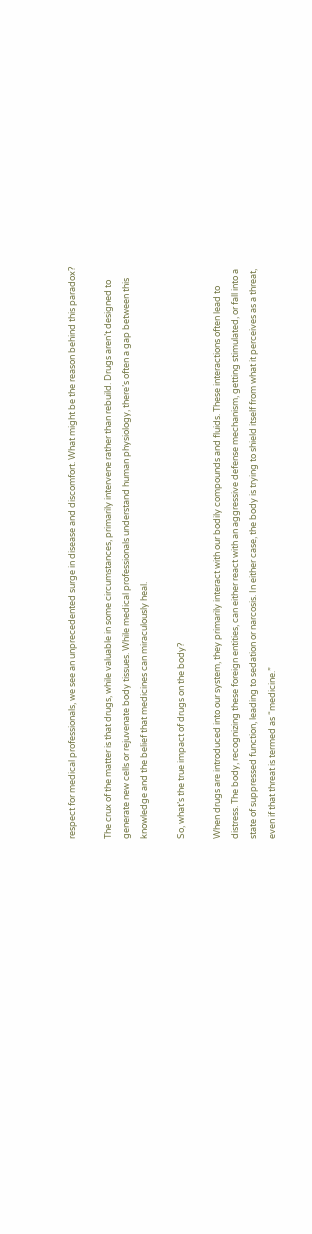respect for medical professionals, we see an unprecedented surge in disease and discomfort. What might be the reason behind this paradox?

The crux of the matter is that drugs, while valuable in some circumstances, primarily intervene rather than rebuild. Drugs aren’t designed to generate new cells or rejuvenate body tissues. While medical professionals understand human physiology, there’s often a gap between this knowledge and the belief that medicines can miraculously heal.

So, what’s the true impact of drugs on the body?

When drugs are introduced into our system, they primarily interact with our bodily compounds and fluids. These interactions often lead to distress. The body, recognizing these foreign entities, can either react with an aggressive defense mechanism, getting stimulated, or fall into a state of suppressed function, leading to sedation or narcosis. In either case, the body is trying to shield itself from what it perceives as a threat, even if that threat is termed as “medicine.”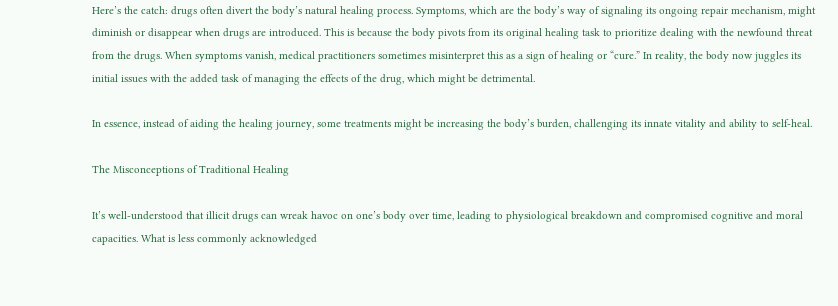Here’s the catch: drugs often divert the body’s natural healing process. Symptoms, which are the body’s way of signaling its ongoing repair mechanism, might diminish or disappear when drugs are introduced. This is because the body pivots from its original healing task to prioritize dealing with the newfound threat from the drugs. When symptoms vanish, medical practitioners sometimes misinterpret this as a sign of healing or “cure.” In reality, the body now juggles its initial issues with the added task of managing the effects of the drug, which might be detrimental.

In essence, instead of aiding the healing journey, some treatments might be increasing the body’s burden, challenging its innate vitality and ability to self-heal.

The Misconceptions of Traditional Healing

It’s well-understood that illicit drugs can wreak havoc on one’s body over time, leading to physiological breakdown and compromised cognitive and moral capacities. What is less commonly acknowledged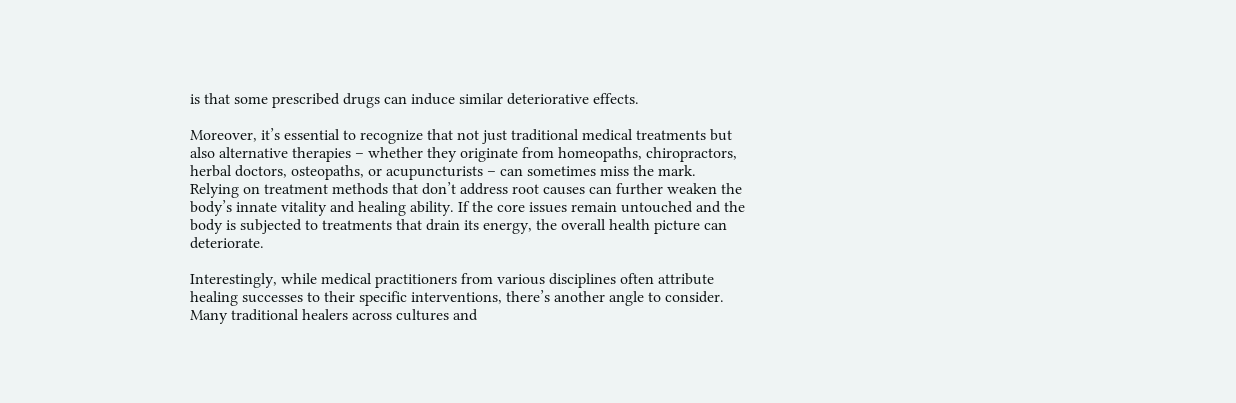is that some prescribed drugs can induce similar deteriorative effects.

Moreover, it’s essential to recognize that not just traditional medical treatments but also alternative therapies – whether they originate from homeopaths, chiropractors, herbal doctors, osteopaths, or acupuncturists – can sometimes miss the mark. Relying on treatment methods that don’t address root causes can further weaken the body’s innate vitality and healing ability. If the core issues remain untouched and the body is subjected to treatments that drain its energy, the overall health picture can deteriorate.

Interestingly, while medical practitioners from various disciplines often attribute healing successes to their specific interventions, there’s another angle to consider. Many traditional healers across cultures and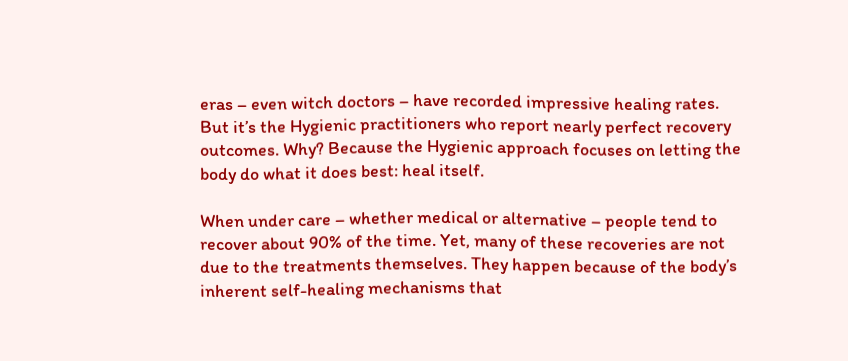eras – even witch doctors – have recorded impressive healing rates. But it’s the Hygienic practitioners who report nearly perfect recovery outcomes. Why? Because the Hygienic approach focuses on letting the body do what it does best: heal itself.

When under care – whether medical or alternative – people tend to recover about 90% of the time. Yet, many of these recoveries are not due to the treatments themselves. They happen because of the body’s inherent self-healing mechanisms that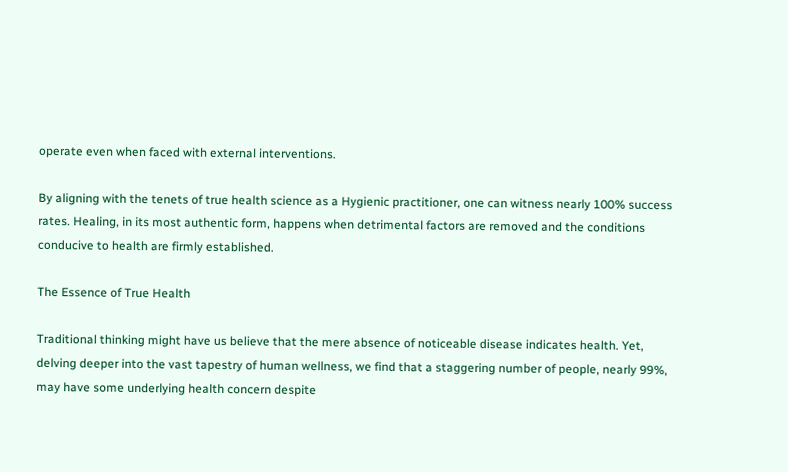operate even when faced with external interventions.

By aligning with the tenets of true health science as a Hygienic practitioner, one can witness nearly 100% success rates. Healing, in its most authentic form, happens when detrimental factors are removed and the conditions conducive to health are firmly established.

The Essence of True Health

Traditional thinking might have us believe that the mere absence of noticeable disease indicates health. Yet, delving deeper into the vast tapestry of human wellness, we find that a staggering number of people, nearly 99%, may have some underlying health concern despite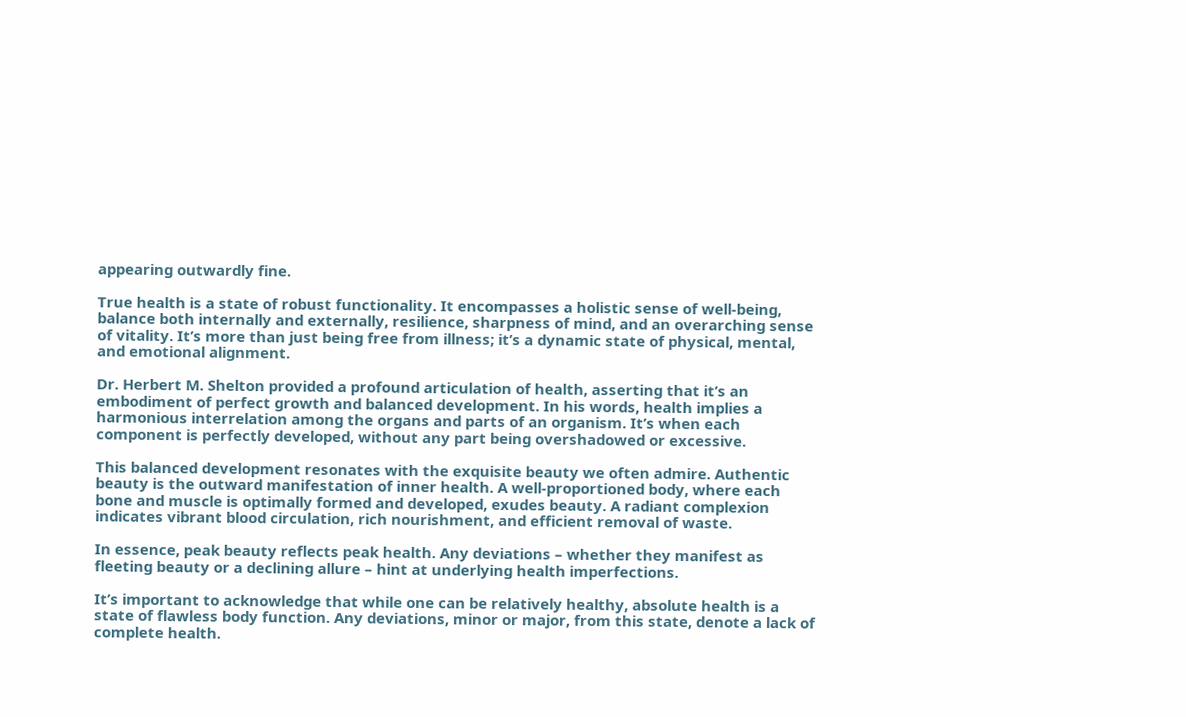appearing outwardly fine.

True health is a state of robust functionality. It encompasses a holistic sense of well-being, balance both internally and externally, resilience, sharpness of mind, and an overarching sense of vitality. It’s more than just being free from illness; it’s a dynamic state of physical, mental, and emotional alignment.

Dr. Herbert M. Shelton provided a profound articulation of health, asserting that it’s an embodiment of perfect growth and balanced development. In his words, health implies a harmonious interrelation among the organs and parts of an organism. It’s when each component is perfectly developed, without any part being overshadowed or excessive.

This balanced development resonates with the exquisite beauty we often admire. Authentic beauty is the outward manifestation of inner health. A well-proportioned body, where each bone and muscle is optimally formed and developed, exudes beauty. A radiant complexion indicates vibrant blood circulation, rich nourishment, and efficient removal of waste.

In essence, peak beauty reflects peak health. Any deviations – whether they manifest as fleeting beauty or a declining allure – hint at underlying health imperfections.

It’s important to acknowledge that while one can be relatively healthy, absolute health is a state of flawless body function. Any deviations, minor or major, from this state, denote a lack of complete health.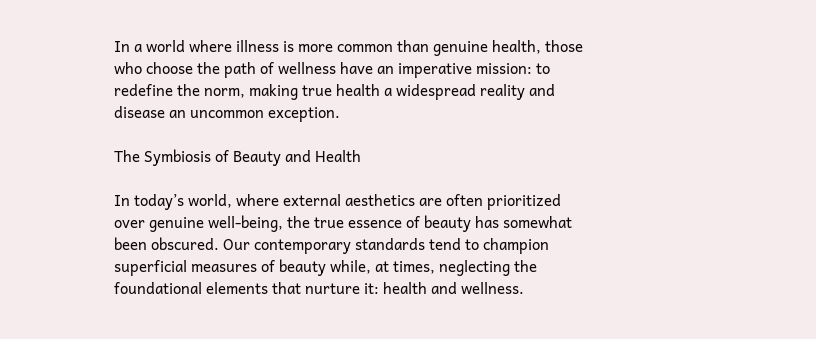In a world where illness is more common than genuine health, those who choose the path of wellness have an imperative mission: to redefine the norm, making true health a widespread reality and disease an uncommon exception.

The Symbiosis of Beauty and Health

In today’s world, where external aesthetics are often prioritized over genuine well-being, the true essence of beauty has somewhat been obscured. Our contemporary standards tend to champion superficial measures of beauty while, at times, neglecting the foundational elements that nurture it: health and wellness.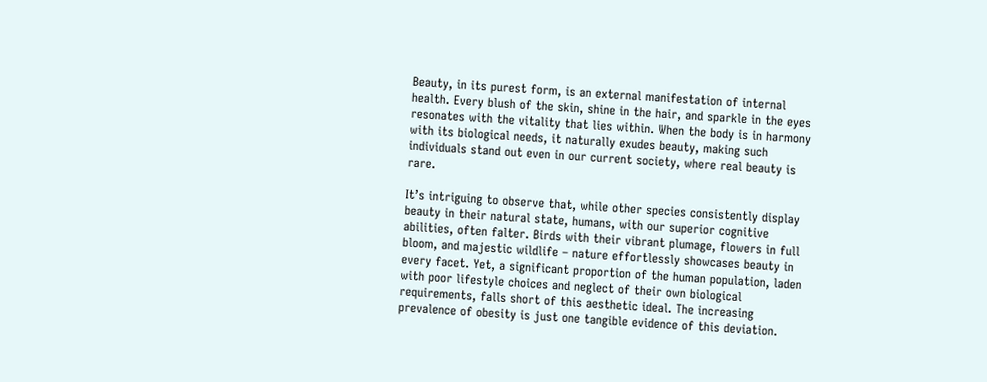Beauty, in its purest form, is an external manifestation of internal health. Every blush of the skin, shine in the hair, and sparkle in the eyes resonates with the vitality that lies within. When the body is in harmony with its biological needs, it naturally exudes beauty, making such individuals stand out even in our current society, where real beauty is rare.

It’s intriguing to observe that, while other species consistently display beauty in their natural state, humans, with our superior cognitive abilities, often falter. Birds with their vibrant plumage, flowers in full bloom, and majestic wildlife – nature effortlessly showcases beauty in every facet. Yet, a significant proportion of the human population, laden with poor lifestyle choices and neglect of their own biological requirements, falls short of this aesthetic ideal. The increasing prevalence of obesity is just one tangible evidence of this deviation.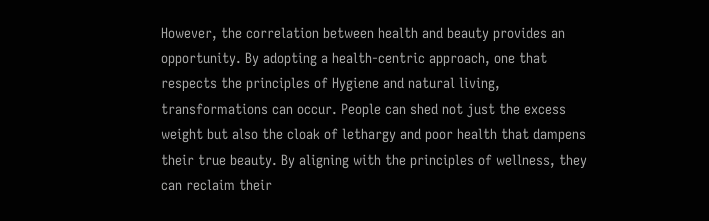However, the correlation between health and beauty provides an opportunity. By adopting a health-centric approach, one that respects the principles of Hygiene and natural living, transformations can occur. People can shed not just the excess weight but also the cloak of lethargy and poor health that dampens their true beauty. By aligning with the principles of wellness, they can reclaim their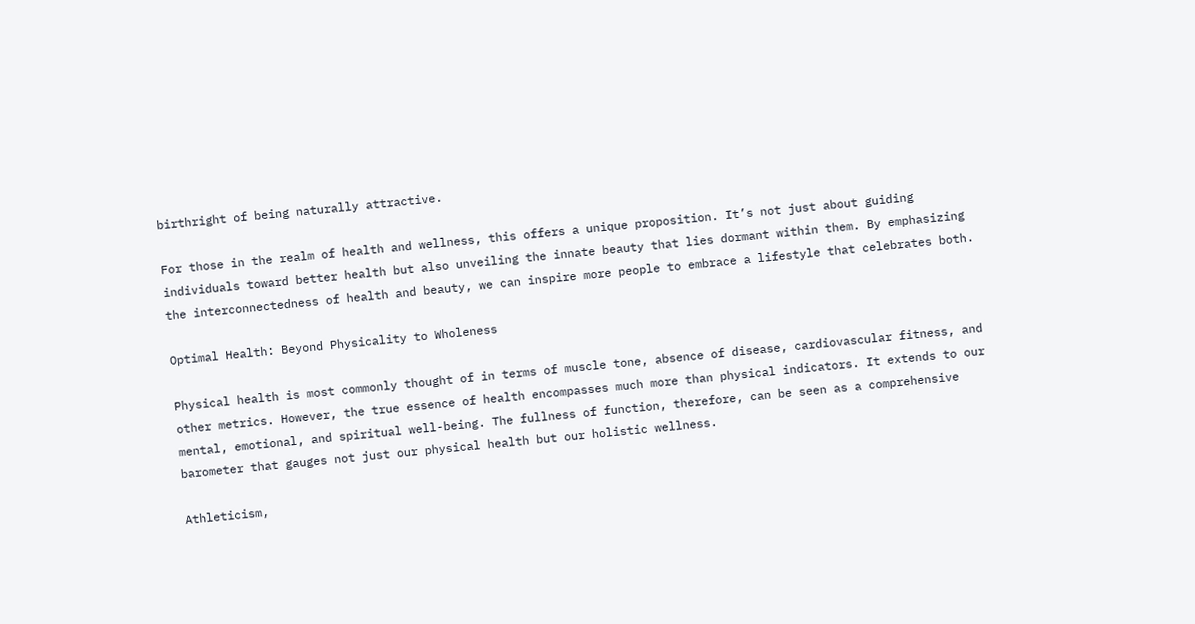birthright of being naturally attractive.

For those in the realm of health and wellness, this offers a unique proposition. It’s not just about guiding individuals toward better health but also unveiling the innate beauty that lies dormant within them. By emphasizing the interconnectedness of health and beauty, we can inspire more people to embrace a lifestyle that celebrates both.

Optimal Health: Beyond Physicality to Wholeness

Physical health is most commonly thought of in terms of muscle tone, absence of disease, cardiovascular fitness, and other metrics. However, the true essence of health encompasses much more than physical indicators. It extends to our mental, emotional, and spiritual well-being. The fullness of function, therefore, can be seen as a comprehensive barometer that gauges not just our physical health but our holistic wellness.

Athleticism,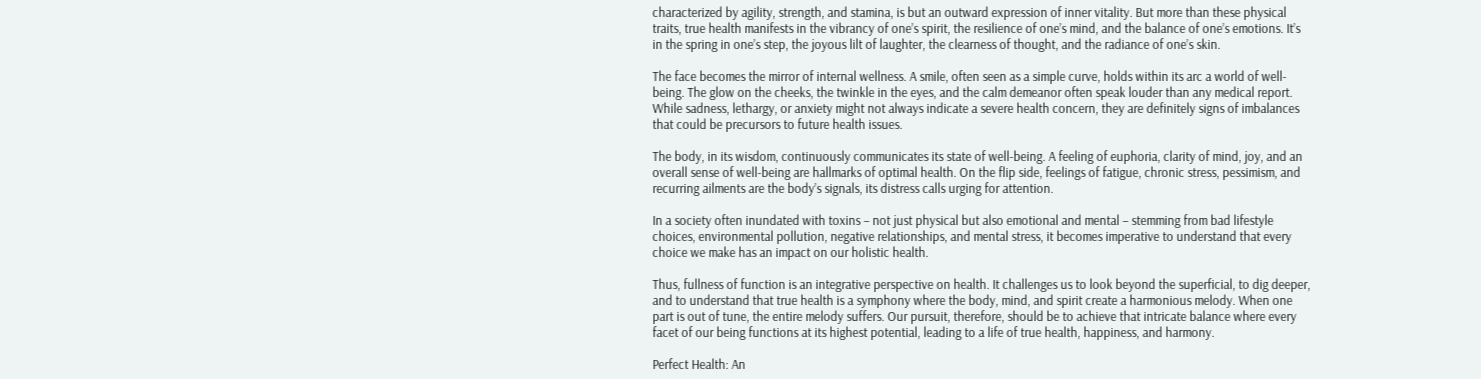characterized by agility, strength, and stamina, is but an outward expression of inner vitality. But more than these physical traits, true health manifests in the vibrancy of one’s spirit, the resilience of one’s mind, and the balance of one’s emotions. It’s in the spring in one’s step, the joyous lilt of laughter, the clearness of thought, and the radiance of one’s skin.

The face becomes the mirror of internal wellness. A smile, often seen as a simple curve, holds within its arc a world of well-being. The glow on the cheeks, the twinkle in the eyes, and the calm demeanor often speak louder than any medical report. While sadness, lethargy, or anxiety might not always indicate a severe health concern, they are definitely signs of imbalances that could be precursors to future health issues.

The body, in its wisdom, continuously communicates its state of well-being. A feeling of euphoria, clarity of mind, joy, and an overall sense of well-being are hallmarks of optimal health. On the flip side, feelings of fatigue, chronic stress, pessimism, and recurring ailments are the body’s signals, its distress calls urging for attention.

In a society often inundated with toxins – not just physical but also emotional and mental – stemming from bad lifestyle choices, environmental pollution, negative relationships, and mental stress, it becomes imperative to understand that every choice we make has an impact on our holistic health.

Thus, fullness of function is an integrative perspective on health. It challenges us to look beyond the superficial, to dig deeper, and to understand that true health is a symphony where the body, mind, and spirit create a harmonious melody. When one part is out of tune, the entire melody suffers. Our pursuit, therefore, should be to achieve that intricate balance where every facet of our being functions at its highest potential, leading to a life of true health, happiness, and harmony.

Perfect Health: An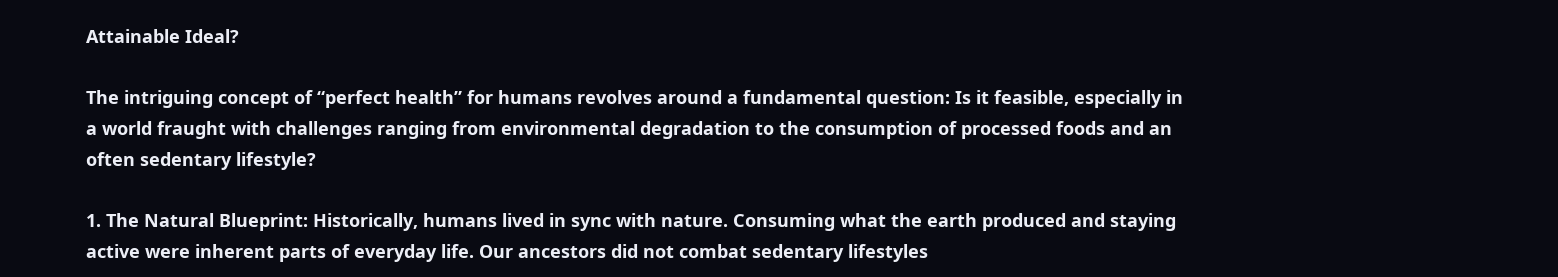Attainable Ideal?

The intriguing concept of “perfect health” for humans revolves around a fundamental question: Is it feasible, especially in a world fraught with challenges ranging from environmental degradation to the consumption of processed foods and an often sedentary lifestyle?

1. The Natural Blueprint: Historically, humans lived in sync with nature. Consuming what the earth produced and staying active were inherent parts of everyday life. Our ancestors did not combat sedentary lifestyles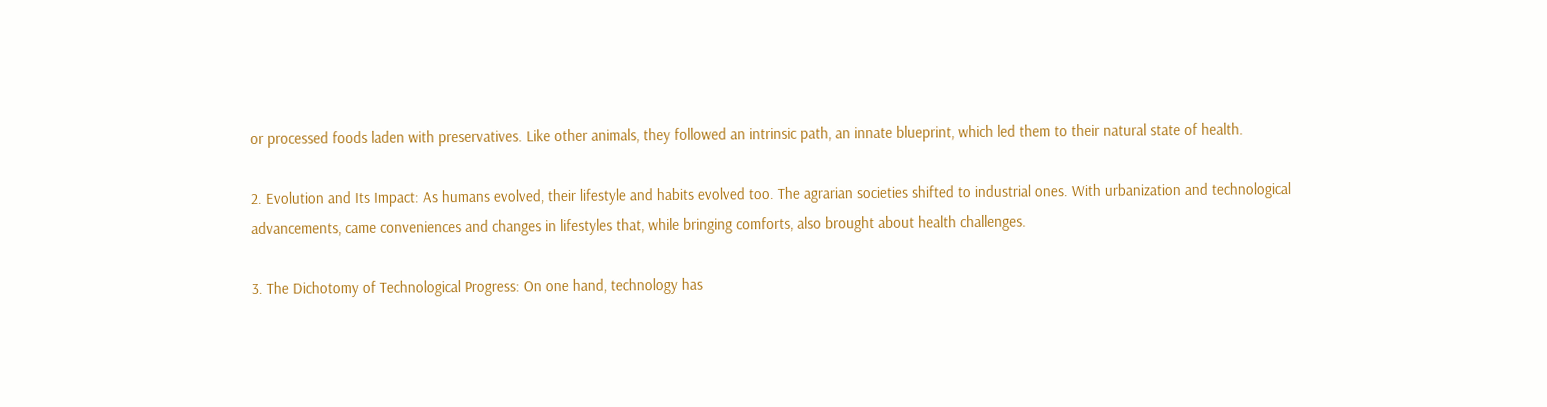or processed foods laden with preservatives. Like other animals, they followed an intrinsic path, an innate blueprint, which led them to their natural state of health.

2. Evolution and Its Impact: As humans evolved, their lifestyle and habits evolved too. The agrarian societies shifted to industrial ones. With urbanization and technological advancements, came conveniences and changes in lifestyles that, while bringing comforts, also brought about health challenges.

3. The Dichotomy of Technological Progress: On one hand, technology has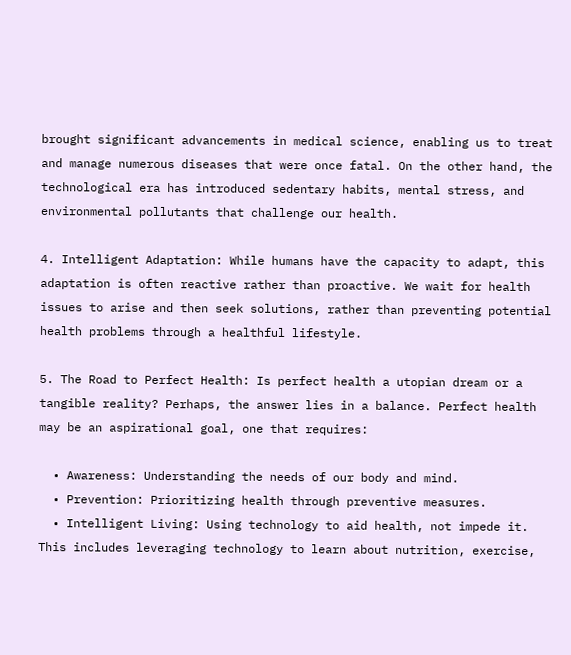brought significant advancements in medical science, enabling us to treat and manage numerous diseases that were once fatal. On the other hand, the technological era has introduced sedentary habits, mental stress, and environmental pollutants that challenge our health.

4. Intelligent Adaptation: While humans have the capacity to adapt, this adaptation is often reactive rather than proactive. We wait for health issues to arise and then seek solutions, rather than preventing potential health problems through a healthful lifestyle.

5. The Road to Perfect Health: Is perfect health a utopian dream or a tangible reality? Perhaps, the answer lies in a balance. Perfect health may be an aspirational goal, one that requires:

  • Awareness: Understanding the needs of our body and mind.
  • Prevention: Prioritizing health through preventive measures.
  • Intelligent Living: Using technology to aid health, not impede it. This includes leveraging technology to learn about nutrition, exercise,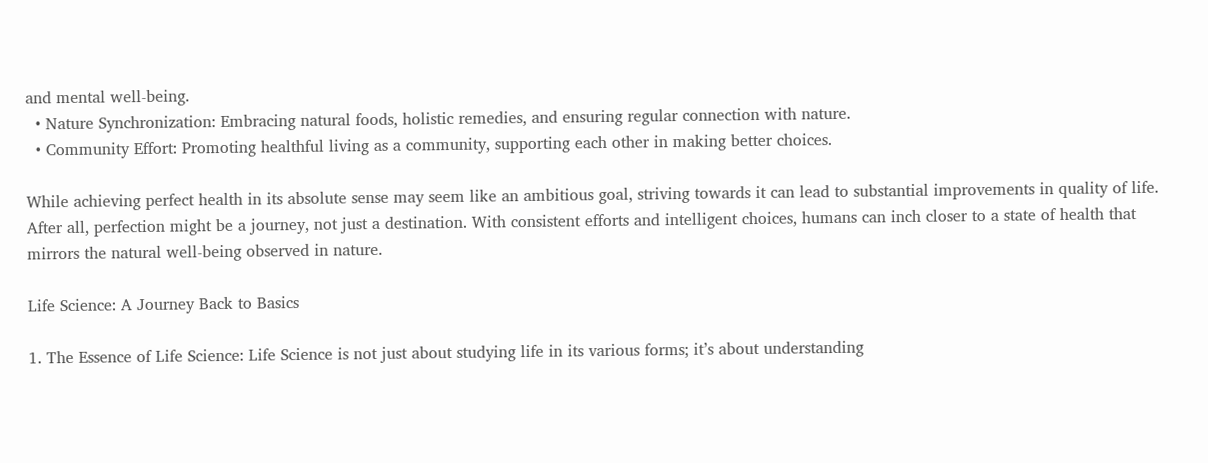and mental well-being.
  • Nature Synchronization: Embracing natural foods, holistic remedies, and ensuring regular connection with nature.
  • Community Effort: Promoting healthful living as a community, supporting each other in making better choices.

While achieving perfect health in its absolute sense may seem like an ambitious goal, striving towards it can lead to substantial improvements in quality of life. After all, perfection might be a journey, not just a destination. With consistent efforts and intelligent choices, humans can inch closer to a state of health that mirrors the natural well-being observed in nature.

Life Science: A Journey Back to Basics

1. The Essence of Life Science: Life Science is not just about studying life in its various forms; it’s about understanding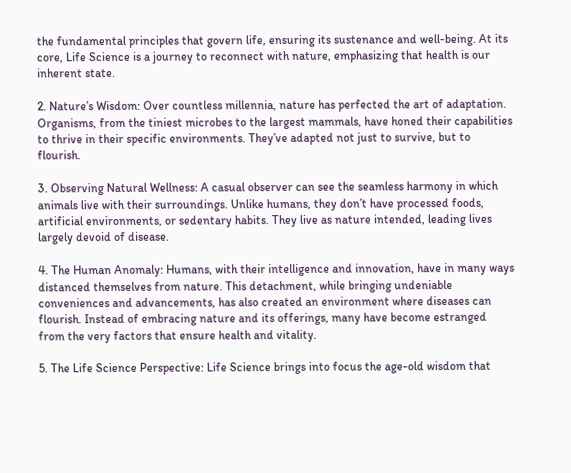the fundamental principles that govern life, ensuring its sustenance and well-being. At its core, Life Science is a journey to reconnect with nature, emphasizing that health is our inherent state.

2. Nature’s Wisdom: Over countless millennia, nature has perfected the art of adaptation. Organisms, from the tiniest microbes to the largest mammals, have honed their capabilities to thrive in their specific environments. They’ve adapted not just to survive, but to flourish.

3. Observing Natural Wellness: A casual observer can see the seamless harmony in which animals live with their surroundings. Unlike humans, they don’t have processed foods, artificial environments, or sedentary habits. They live as nature intended, leading lives largely devoid of disease.

4. The Human Anomaly: Humans, with their intelligence and innovation, have in many ways distanced themselves from nature. This detachment, while bringing undeniable conveniences and advancements, has also created an environment where diseases can flourish. Instead of embracing nature and its offerings, many have become estranged from the very factors that ensure health and vitality.

5. The Life Science Perspective: Life Science brings into focus the age-old wisdom that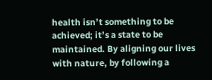health isn’t something to be achieved; it’s a state to be maintained. By aligning our lives with nature, by following a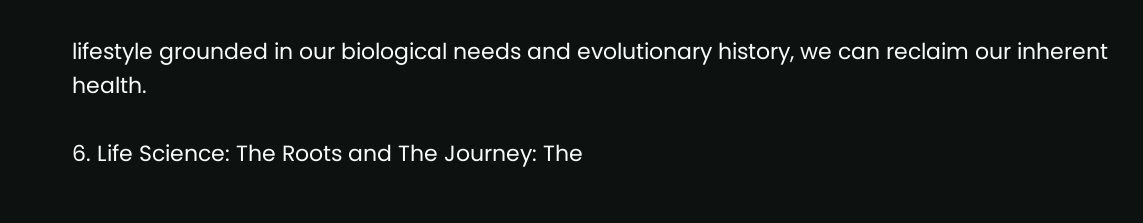lifestyle grounded in our biological needs and evolutionary history, we can reclaim our inherent health.

6. Life Science: The Roots and The Journey: The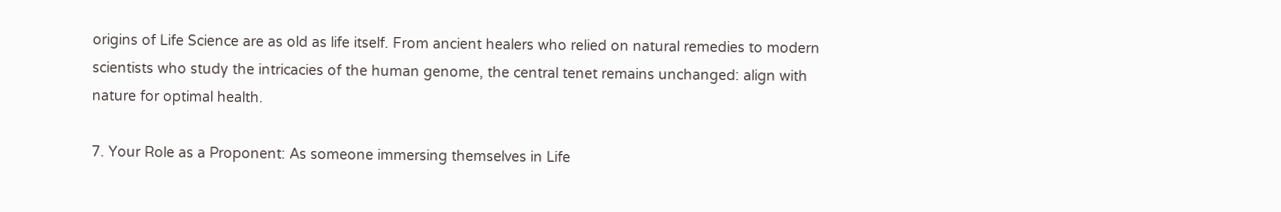origins of Life Science are as old as life itself. From ancient healers who relied on natural remedies to modern scientists who study the intricacies of the human genome, the central tenet remains unchanged: align with nature for optimal health.

7. Your Role as a Proponent: As someone immersing themselves in Life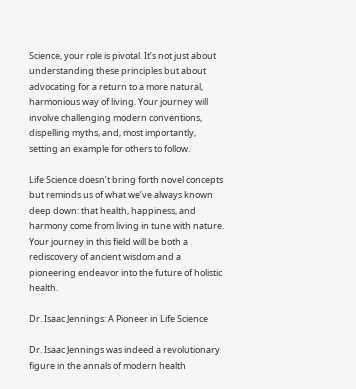Science, your role is pivotal. It’s not just about understanding these principles but about advocating for a return to a more natural, harmonious way of living. Your journey will involve challenging modern conventions, dispelling myths, and, most importantly, setting an example for others to follow.

Life Science doesn’t bring forth novel concepts but reminds us of what we’ve always known deep down: that health, happiness, and harmony come from living in tune with nature. Your journey in this field will be both a rediscovery of ancient wisdom and a pioneering endeavor into the future of holistic health.

Dr. Isaac Jennings: A Pioneer in Life Science

Dr. Isaac Jennings was indeed a revolutionary figure in the annals of modern health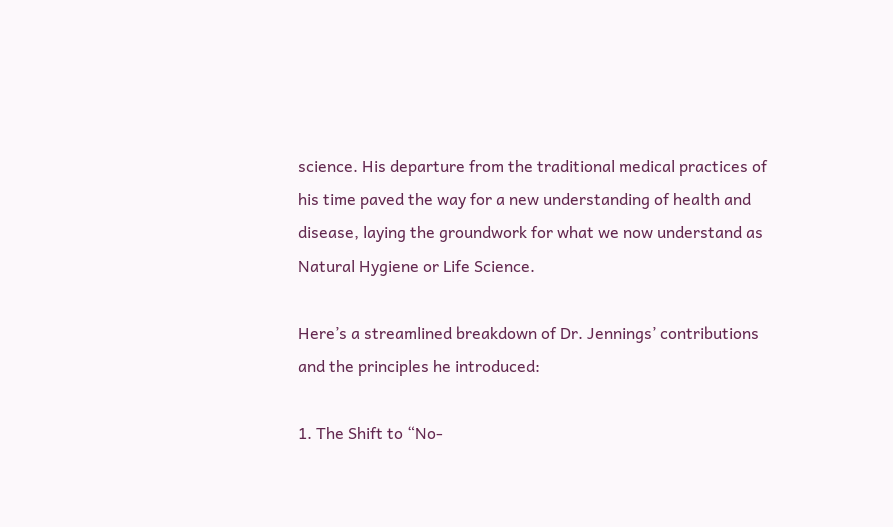science. His departure from the traditional medical practices of his time paved the way for a new understanding of health and disease, laying the groundwork for what we now understand as Natural Hygiene or Life Science.

Here’s a streamlined breakdown of Dr. Jennings’ contributions and the principles he introduced:

1. The Shift to “No-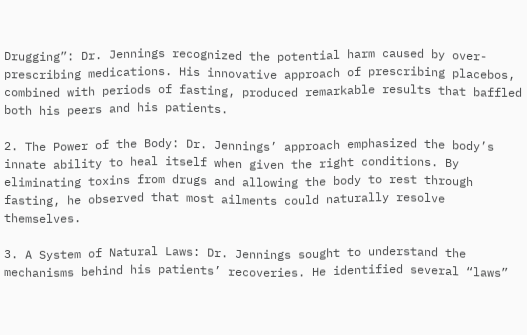Drugging”: Dr. Jennings recognized the potential harm caused by over-prescribing medications. His innovative approach of prescribing placebos, combined with periods of fasting, produced remarkable results that baffled both his peers and his patients.

2. The Power of the Body: Dr. Jennings’ approach emphasized the body’s innate ability to heal itself when given the right conditions. By eliminating toxins from drugs and allowing the body to rest through fasting, he observed that most ailments could naturally resolve themselves.

3. A System of Natural Laws: Dr. Jennings sought to understand the mechanisms behind his patients’ recoveries. He identified several “laws”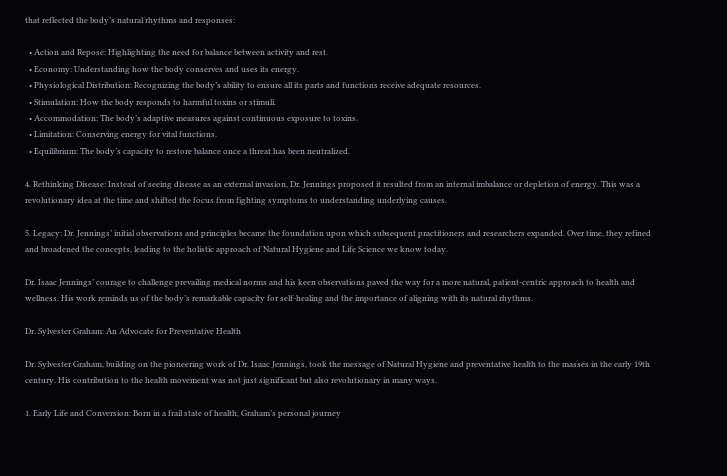that reflected the body’s natural rhythms and responses:

  • Action and Repose: Highlighting the need for balance between activity and rest.
  • Economy: Understanding how the body conserves and uses its energy.
  • Physiological Distribution: Recognizing the body’s ability to ensure all its parts and functions receive adequate resources.
  • Stimulation: How the body responds to harmful toxins or stimuli.
  • Accommodation: The body’s adaptive measures against continuous exposure to toxins.
  • Limitation: Conserving energy for vital functions.
  • Equilibrium: The body’s capacity to restore balance once a threat has been neutralized.

4. Rethinking Disease: Instead of seeing disease as an external invasion, Dr. Jennings proposed it resulted from an internal imbalance or depletion of energy. This was a revolutionary idea at the time and shifted the focus from fighting symptoms to understanding underlying causes.

5. Legacy: Dr. Jennings’ initial observations and principles became the foundation upon which subsequent practitioners and researchers expanded. Over time, they refined and broadened the concepts, leading to the holistic approach of Natural Hygiene and Life Science we know today.

Dr. Isaac Jennings’ courage to challenge prevailing medical norms and his keen observations paved the way for a more natural, patient-centric approach to health and wellness. His work reminds us of the body’s remarkable capacity for self-healing and the importance of aligning with its natural rhythms.

Dr. Sylvester Graham: An Advocate for Preventative Health

Dr. Sylvester Graham, building on the pioneering work of Dr. Isaac Jennings, took the message of Natural Hygiene and preventative health to the masses in the early 19th century. His contribution to the health movement was not just significant but also revolutionary in many ways.

1. Early Life and Conversion: Born in a frail state of health, Graham’s personal journey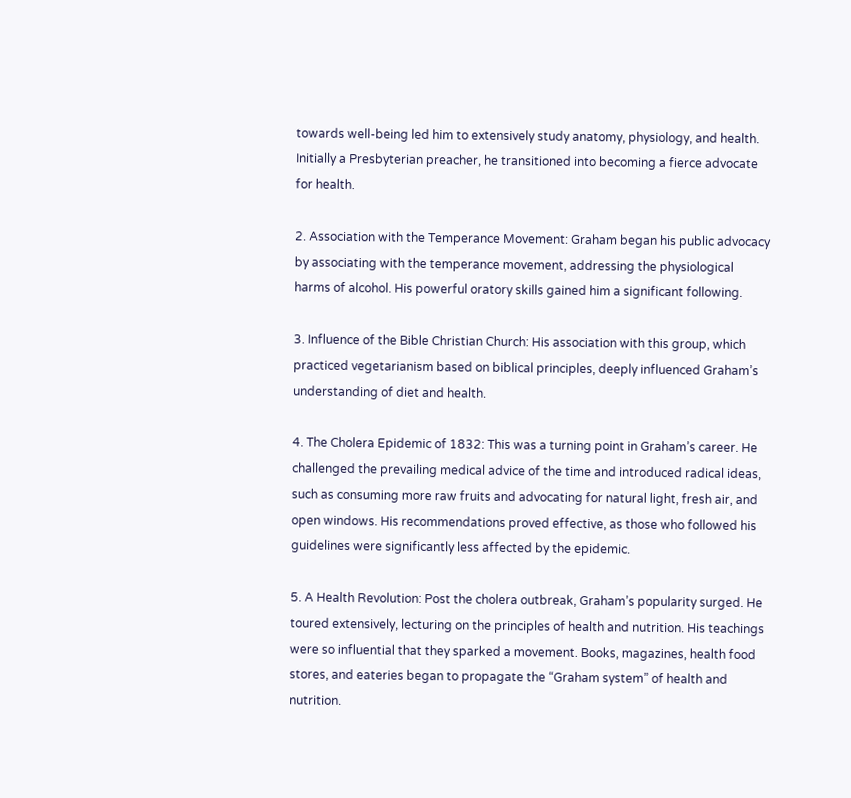towards well-being led him to extensively study anatomy, physiology, and health. Initially a Presbyterian preacher, he transitioned into becoming a fierce advocate for health.

2. Association with the Temperance Movement: Graham began his public advocacy by associating with the temperance movement, addressing the physiological harms of alcohol. His powerful oratory skills gained him a significant following.

3. Influence of the Bible Christian Church: His association with this group, which practiced vegetarianism based on biblical principles, deeply influenced Graham’s understanding of diet and health.

4. The Cholera Epidemic of 1832: This was a turning point in Graham’s career. He challenged the prevailing medical advice of the time and introduced radical ideas, such as consuming more raw fruits and advocating for natural light, fresh air, and open windows. His recommendations proved effective, as those who followed his guidelines were significantly less affected by the epidemic.

5. A Health Revolution: Post the cholera outbreak, Graham’s popularity surged. He toured extensively, lecturing on the principles of health and nutrition. His teachings were so influential that they sparked a movement. Books, magazines, health food stores, and eateries began to propagate the “Graham system” of health and nutrition.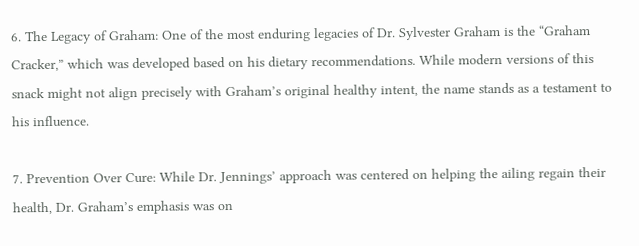6. The Legacy of Graham: One of the most enduring legacies of Dr. Sylvester Graham is the “Graham Cracker,” which was developed based on his dietary recommendations. While modern versions of this snack might not align precisely with Graham’s original healthy intent, the name stands as a testament to his influence.

7. Prevention Over Cure: While Dr. Jennings’ approach was centered on helping the ailing regain their health, Dr. Graham’s emphasis was on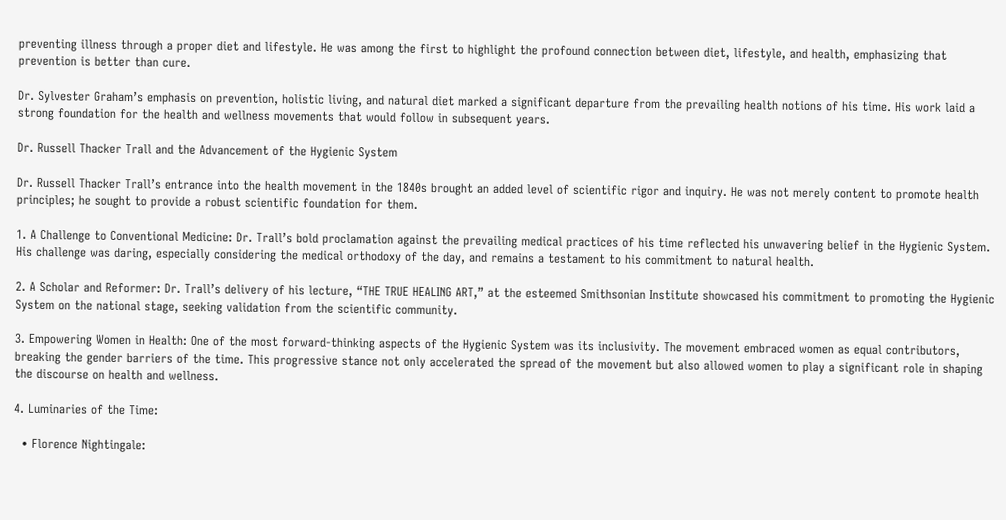preventing illness through a proper diet and lifestyle. He was among the first to highlight the profound connection between diet, lifestyle, and health, emphasizing that prevention is better than cure.

Dr. Sylvester Graham’s emphasis on prevention, holistic living, and natural diet marked a significant departure from the prevailing health notions of his time. His work laid a strong foundation for the health and wellness movements that would follow in subsequent years.

Dr. Russell Thacker Trall and the Advancement of the Hygienic System

Dr. Russell Thacker Trall’s entrance into the health movement in the 1840s brought an added level of scientific rigor and inquiry. He was not merely content to promote health principles; he sought to provide a robust scientific foundation for them.

1. A Challenge to Conventional Medicine: Dr. Trall’s bold proclamation against the prevailing medical practices of his time reflected his unwavering belief in the Hygienic System. His challenge was daring, especially considering the medical orthodoxy of the day, and remains a testament to his commitment to natural health.

2. A Scholar and Reformer: Dr. Trall’s delivery of his lecture, “THE TRUE HEALING ART,” at the esteemed Smithsonian Institute showcased his commitment to promoting the Hygienic System on the national stage, seeking validation from the scientific community.

3. Empowering Women in Health: One of the most forward-thinking aspects of the Hygienic System was its inclusivity. The movement embraced women as equal contributors, breaking the gender barriers of the time. This progressive stance not only accelerated the spread of the movement but also allowed women to play a significant role in shaping the discourse on health and wellness.

4. Luminaries of the Time:

  • Florence Nightingale: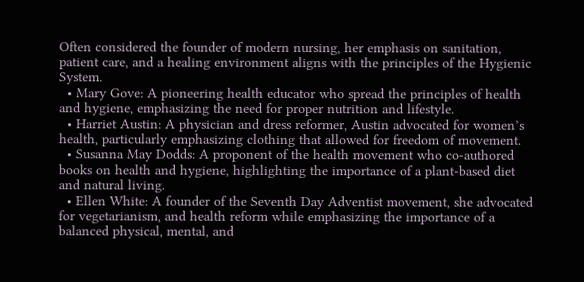Often considered the founder of modern nursing, her emphasis on sanitation, patient care, and a healing environment aligns with the principles of the Hygienic System.
  • Mary Gove: A pioneering health educator who spread the principles of health and hygiene, emphasizing the need for proper nutrition and lifestyle.
  • Harriet Austin: A physician and dress reformer, Austin advocated for women’s health, particularly emphasizing clothing that allowed for freedom of movement.
  • Susanna May Dodds: A proponent of the health movement who co-authored books on health and hygiene, highlighting the importance of a plant-based diet and natural living.
  • Ellen White: A founder of the Seventh Day Adventist movement, she advocated for vegetarianism, and health reform while emphasizing the importance of a balanced physical, mental, and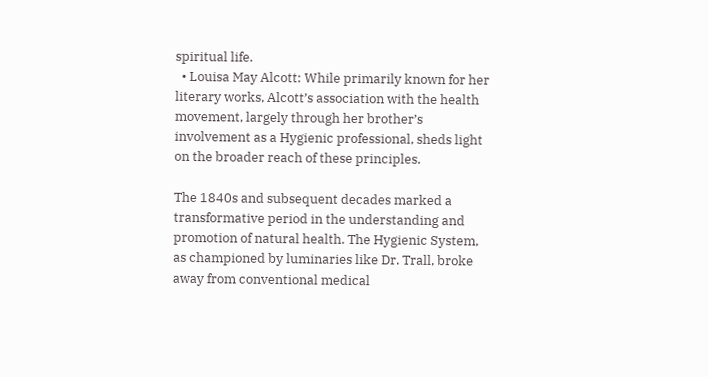spiritual life.
  • Louisa May Alcott: While primarily known for her literary works, Alcott’s association with the health movement, largely through her brother’s involvement as a Hygienic professional, sheds light on the broader reach of these principles.

The 1840s and subsequent decades marked a transformative period in the understanding and promotion of natural health. The Hygienic System, as championed by luminaries like Dr. Trall, broke away from conventional medical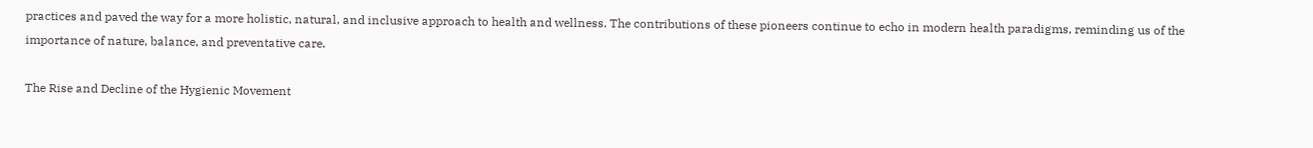practices and paved the way for a more holistic, natural, and inclusive approach to health and wellness. The contributions of these pioneers continue to echo in modern health paradigms, reminding us of the importance of nature, balance, and preventative care.

The Rise and Decline of the Hygienic Movement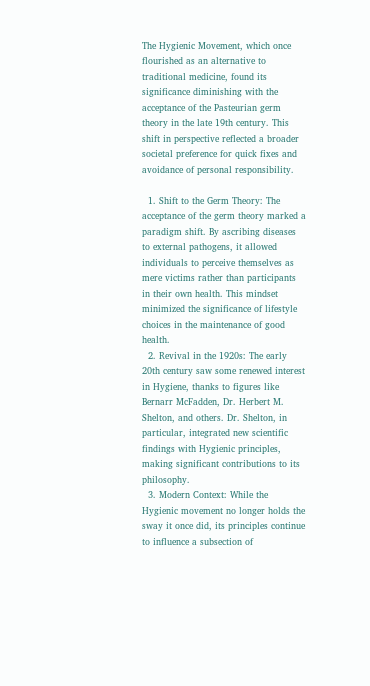The Hygienic Movement, which once flourished as an alternative to traditional medicine, found its significance diminishing with the acceptance of the Pasteurian germ theory in the late 19th century. This shift in perspective reflected a broader societal preference for quick fixes and avoidance of personal responsibility.

  1. Shift to the Germ Theory: The acceptance of the germ theory marked a paradigm shift. By ascribing diseases to external pathogens, it allowed individuals to perceive themselves as mere victims rather than participants in their own health. This mindset minimized the significance of lifestyle choices in the maintenance of good health.
  2. Revival in the 1920s: The early 20th century saw some renewed interest in Hygiene, thanks to figures like Bernarr McFadden, Dr. Herbert M. Shelton, and others. Dr. Shelton, in particular, integrated new scientific findings with Hygienic principles, making significant contributions to its philosophy.
  3. Modern Context: While the Hygienic movement no longer holds the sway it once did, its principles continue to influence a subsection of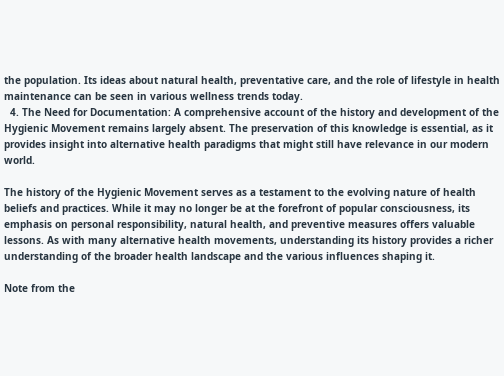the population. Its ideas about natural health, preventative care, and the role of lifestyle in health maintenance can be seen in various wellness trends today.
  4. The Need for Documentation: A comprehensive account of the history and development of the Hygienic Movement remains largely absent. The preservation of this knowledge is essential, as it provides insight into alternative health paradigms that might still have relevance in our modern world.

The history of the Hygienic Movement serves as a testament to the evolving nature of health beliefs and practices. While it may no longer be at the forefront of popular consciousness, its emphasis on personal responsibility, natural health, and preventive measures offers valuable lessons. As with many alternative health movements, understanding its history provides a richer understanding of the broader health landscape and the various influences shaping it.

Note from the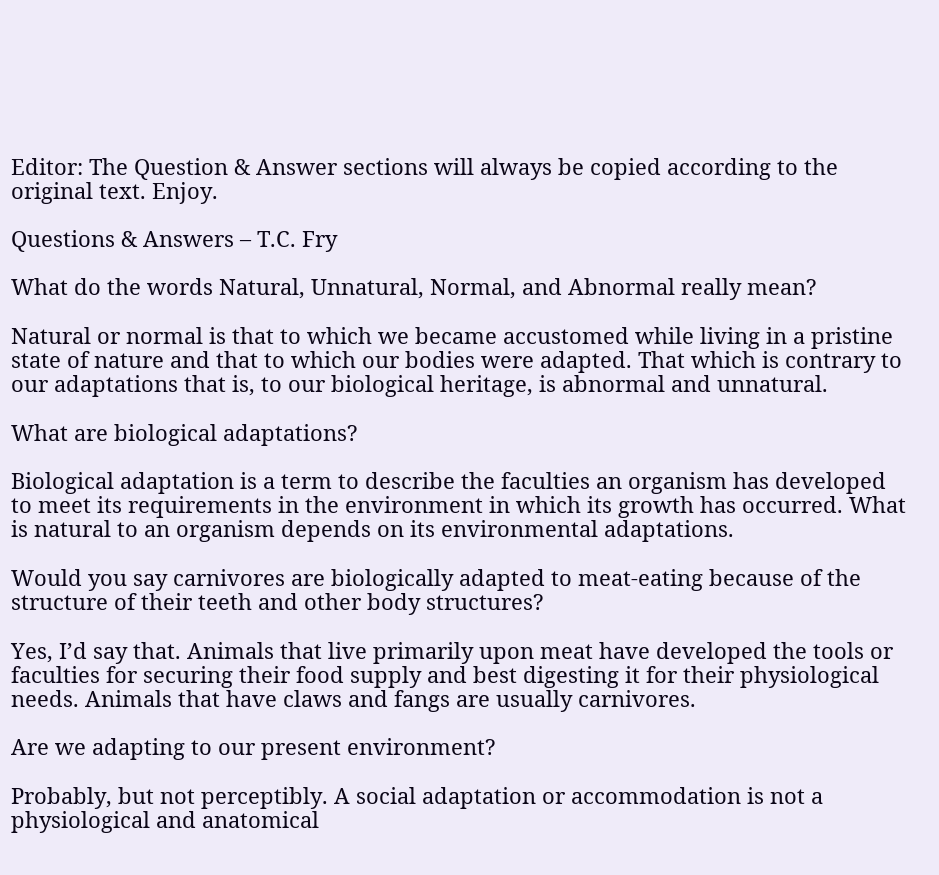Editor: The Question & Answer sections will always be copied according to the original text. Enjoy.

Questions & Answers – T.C. Fry

What do the words Natural, Unnatural, Normal, and Abnormal really mean?

Natural or normal is that to which we became accustomed while living in a pristine state of nature and that to which our bodies were adapted. That which is contrary to our adaptations that is, to our biological heritage, is abnormal and unnatural.

What are biological adaptations?

Biological adaptation is a term to describe the faculties an organism has developed to meet its requirements in the environment in which its growth has occurred. What is natural to an organism depends on its environmental adaptations.

Would you say carnivores are biologically adapted to meat-eating because of the structure of their teeth and other body structures?

Yes, I’d say that. Animals that live primarily upon meat have developed the tools or faculties for securing their food supply and best digesting it for their physiological needs. Animals that have claws and fangs are usually carnivores.

Are we adapting to our present environment?

Probably, but not perceptibly. A social adaptation or accommodation is not a physiological and anatomical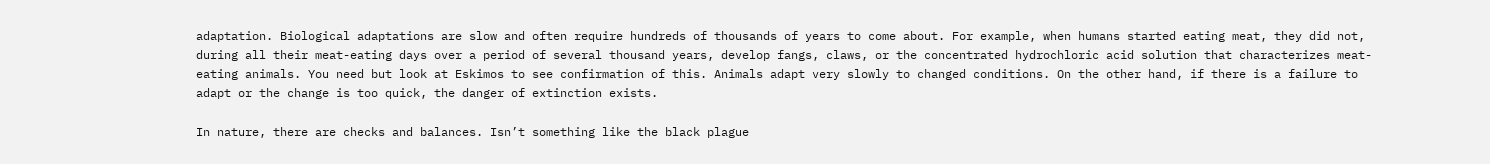adaptation. Biological adaptations are slow and often require hundreds of thousands of years to come about. For example, when humans started eating meat, they did not, during all their meat-eating days over a period of several thousand years, develop fangs, claws, or the concentrated hydrochloric acid solution that characterizes meat-eating animals. You need but look at Eskimos to see confirmation of this. Animals adapt very slowly to changed conditions. On the other hand, if there is a failure to adapt or the change is too quick, the danger of extinction exists.

In nature, there are checks and balances. Isn’t something like the black plague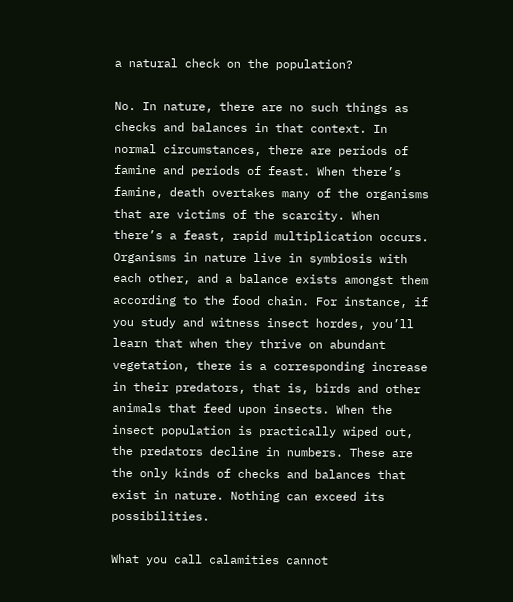a natural check on the population?

No. In nature, there are no such things as checks and balances in that context. In normal circumstances, there are periods of famine and periods of feast. When there’s famine, death overtakes many of the organisms that are victims of the scarcity. When there’s a feast, rapid multiplication occurs. Organisms in nature live in symbiosis with each other, and a balance exists amongst them according to the food chain. For instance, if you study and witness insect hordes, you’ll learn that when they thrive on abundant vegetation, there is a corresponding increase in their predators, that is, birds and other animals that feed upon insects. When the insect population is practically wiped out, the predators decline in numbers. These are the only kinds of checks and balances that exist in nature. Nothing can exceed its possibilities.

What you call calamities cannot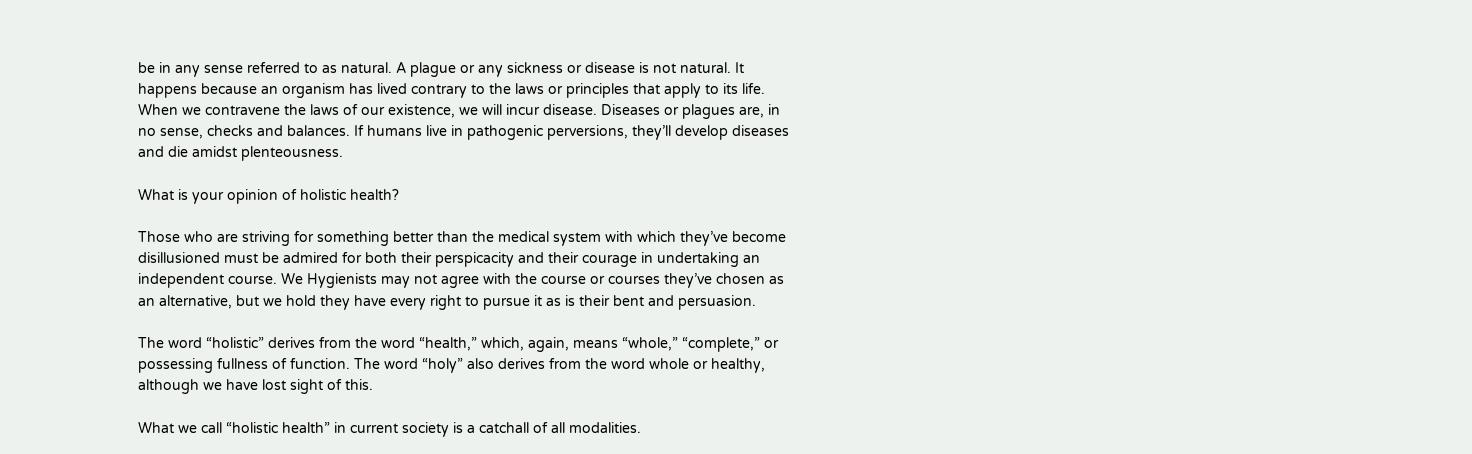be in any sense referred to as natural. A plague or any sickness or disease is not natural. It happens because an organism has lived contrary to the laws or principles that apply to its life. When we contravene the laws of our existence, we will incur disease. Diseases or plagues are, in no sense, checks and balances. If humans live in pathogenic perversions, they’ll develop diseases and die amidst plenteousness.

What is your opinion of holistic health?

Those who are striving for something better than the medical system with which they’ve become disillusioned must be admired for both their perspicacity and their courage in undertaking an independent course. We Hygienists may not agree with the course or courses they’ve chosen as an alternative, but we hold they have every right to pursue it as is their bent and persuasion.

The word “holistic” derives from the word “health,” which, again, means “whole,” “complete,” or possessing fullness of function. The word “holy” also derives from the word whole or healthy, although we have lost sight of this.

What we call “holistic health” in current society is a catchall of all modalities.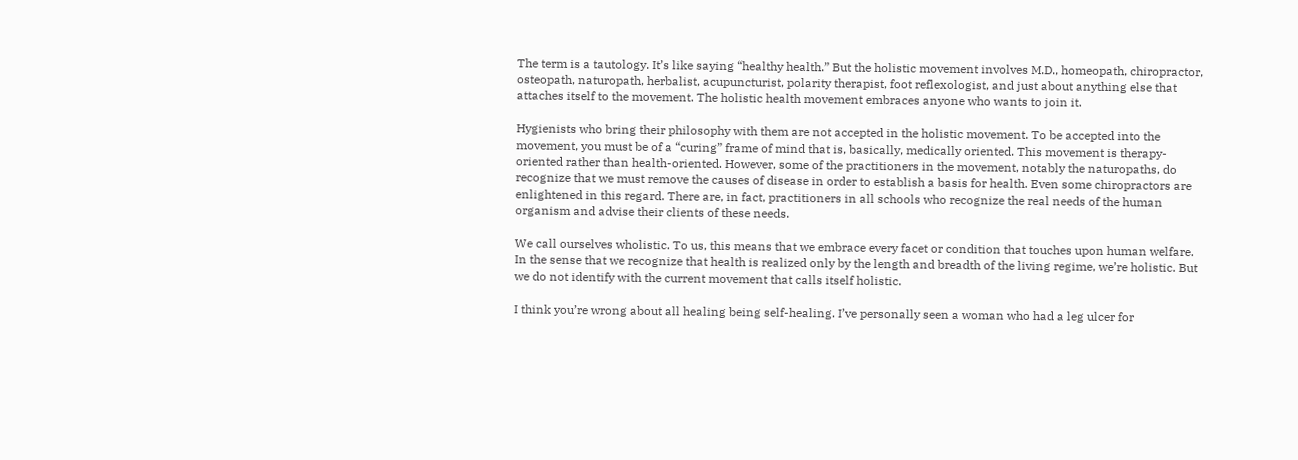The term is a tautology. It’s like saying “healthy health.” But the holistic movement involves M.D., homeopath, chiropractor, osteopath, naturopath, herbalist, acupuncturist, polarity therapist, foot reflexologist, and just about anything else that attaches itself to the movement. The holistic health movement embraces anyone who wants to join it.

Hygienists who bring their philosophy with them are not accepted in the holistic movement. To be accepted into the movement, you must be of a “curing” frame of mind that is, basically, medically oriented. This movement is therapy-oriented rather than health-oriented. However, some of the practitioners in the movement, notably the naturopaths, do recognize that we must remove the causes of disease in order to establish a basis for health. Even some chiropractors are enlightened in this regard. There are, in fact, practitioners in all schools who recognize the real needs of the human organism and advise their clients of these needs.

We call ourselves wholistic. To us, this means that we embrace every facet or condition that touches upon human welfare. In the sense that we recognize that health is realized only by the length and breadth of the living regime, we’re holistic. But we do not identify with the current movement that calls itself holistic.

I think you’re wrong about all healing being self-healing. I’ve personally seen a woman who had a leg ulcer for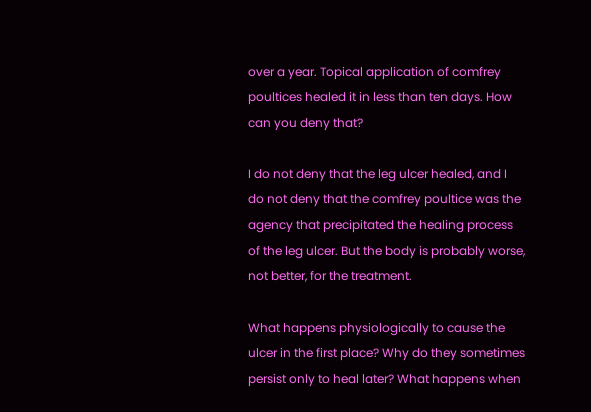over a year. Topical application of comfrey poultices healed it in less than ten days. How can you deny that?

I do not deny that the leg ulcer healed, and I do not deny that the comfrey poultice was the agency that precipitated the healing process of the leg ulcer. But the body is probably worse, not better, for the treatment.

What happens physiologically to cause the ulcer in the first place? Why do they sometimes persist only to heal later? What happens when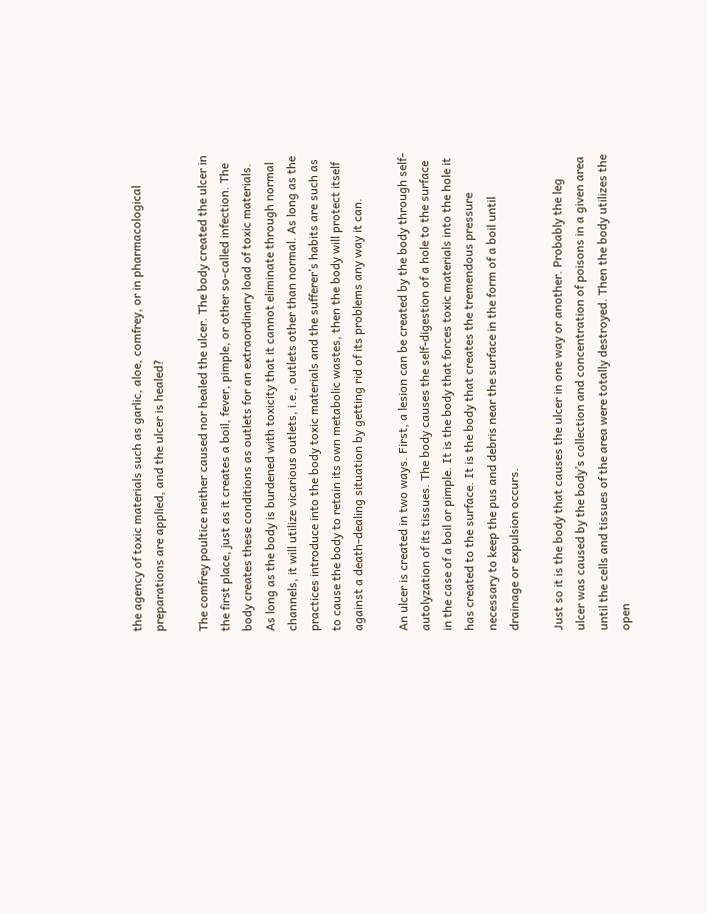the agency of toxic materials such as garlic, aloe, comfrey, or in pharmacological preparations are applied, and the ulcer is healed?

The comfrey poultice neither caused nor healed the ulcer. The body created the ulcer in the first place, just as it creates a boil, fever, pimple, or other so-called infection. The body creates these conditions as outlets for an extraordinary load of toxic materials. As long as the body is burdened with toxicity that it cannot eliminate through normal channels, it will utilize vicarious outlets, i.e., outlets other than normal. As long as the practices introduce into the body toxic materials and the sufferer’s habits are such as to cause the body to retain its own metabolic wastes, then the body will protect itself against a death-dealing situation by getting rid of its problems any way it can.

An ulcer is created in two ways. First, a lesion can be created by the body through self-autolyzation of its tissues. The body causes the self-digestion of a hole to the surface in the case of a boil or pimple. It is the body that forces toxic materials into the hole it has created to the surface. It is the body that creates the tremendous pressure necessary to keep the pus and debris near the surface in the form of a boil until drainage or expulsion occurs.

Just so it is the body that causes the ulcer in one way or another. Probably the leg ulcer was caused by the body’s collection and concentration of poisons in a given area until the cells and tissues of the area were totally destroyed. Then the body utilizes the open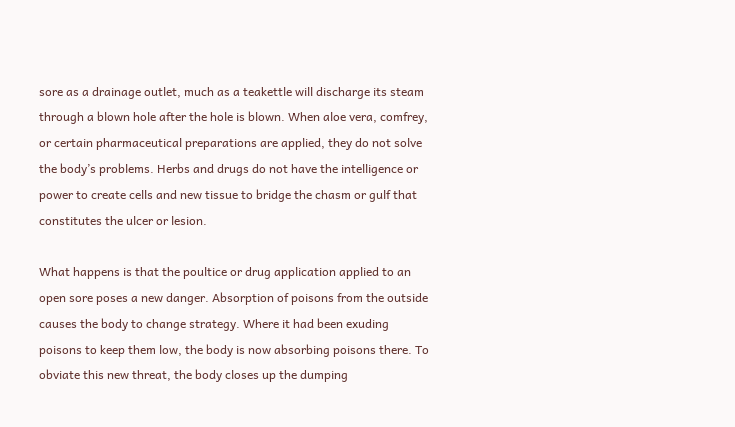sore as a drainage outlet, much as a teakettle will discharge its steam through a blown hole after the hole is blown. When aloe vera, comfrey, or certain pharmaceutical preparations are applied, they do not solve the body’s problems. Herbs and drugs do not have the intelligence or power to create cells and new tissue to bridge the chasm or gulf that constitutes the ulcer or lesion.

What happens is that the poultice or drug application applied to an open sore poses a new danger. Absorption of poisons from the outside causes the body to change strategy. Where it had been exuding poisons to keep them low, the body is now absorbing poisons there. To obviate this new threat, the body closes up the dumping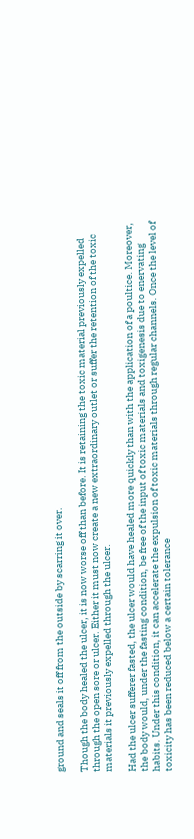ground and seals it off from the outside by scarring it over.

Though the body healed the ulcer, it is now worse off than before. It is retaining the toxic material previously expelled through the open sore or ulcer. Either it must now create a new extraordinary outlet or suffer the retention of the toxic materials it previously expelled through the ulcer.

Had the ulcer sufferer fasted, the ulcer would have healed more quickly than with the application of a poultice. Moreover, the body would, under the fasting condition, be free of the input of toxic materials and toxigenesis due to enervating habits. Under this condition, it can accelerate the expulsion of toxic materials through regular channels. Once the level of toxicity has been reduced below a certain tolerance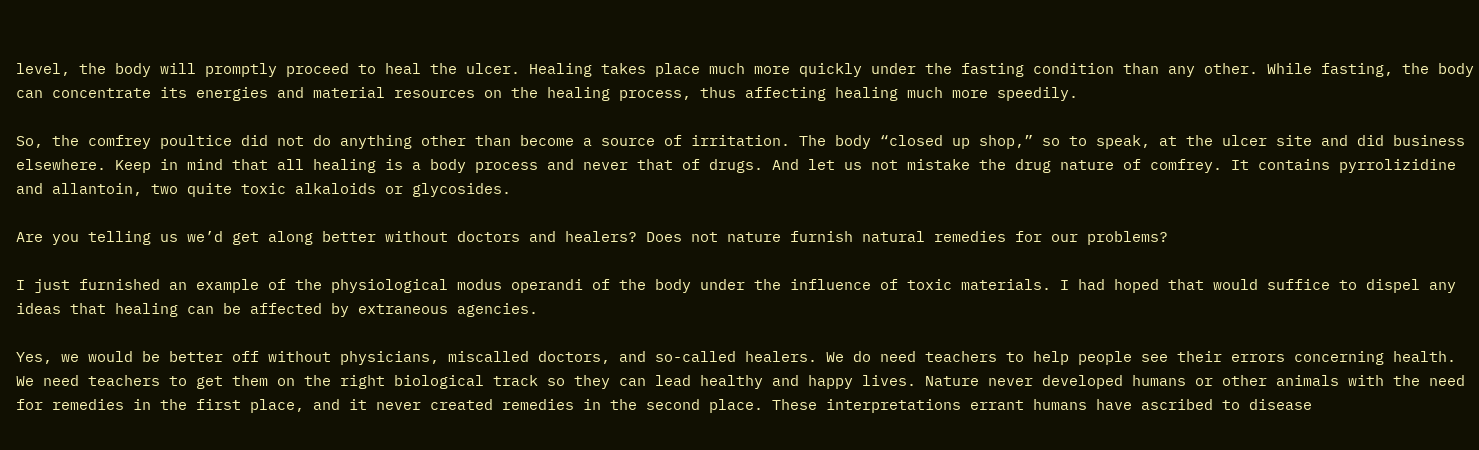level, the body will promptly proceed to heal the ulcer. Healing takes place much more quickly under the fasting condition than any other. While fasting, the body can concentrate its energies and material resources on the healing process, thus affecting healing much more speedily.

So, the comfrey poultice did not do anything other than become a source of irritation. The body “closed up shop,” so to speak, at the ulcer site and did business elsewhere. Keep in mind that all healing is a body process and never that of drugs. And let us not mistake the drug nature of comfrey. It contains pyrrolizidine and allantoin, two quite toxic alkaloids or glycosides.

Are you telling us we’d get along better without doctors and healers? Does not nature furnish natural remedies for our problems?

I just furnished an example of the physiological modus operandi of the body under the influence of toxic materials. I had hoped that would suffice to dispel any ideas that healing can be affected by extraneous agencies.

Yes, we would be better off without physicians, miscalled doctors, and so-called healers. We do need teachers to help people see their errors concerning health. We need teachers to get them on the right biological track so they can lead healthy and happy lives. Nature never developed humans or other animals with the need for remedies in the first place, and it never created remedies in the second place. These interpretations errant humans have ascribed to disease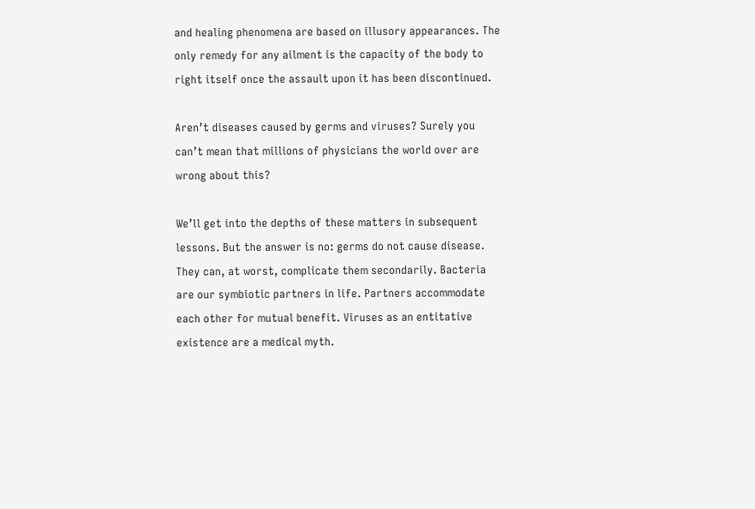and healing phenomena are based on illusory appearances. The only remedy for any ailment is the capacity of the body to right itself once the assault upon it has been discontinued.

Aren’t diseases caused by germs and viruses? Surely you can’t mean that millions of physicians the world over are wrong about this?

We’ll get into the depths of these matters in subsequent lessons. But the answer is no: germs do not cause disease. They can, at worst, complicate them secondarily. Bacteria are our symbiotic partners in life. Partners accommodate each other for mutual benefit. Viruses as an entitative existence are a medical myth.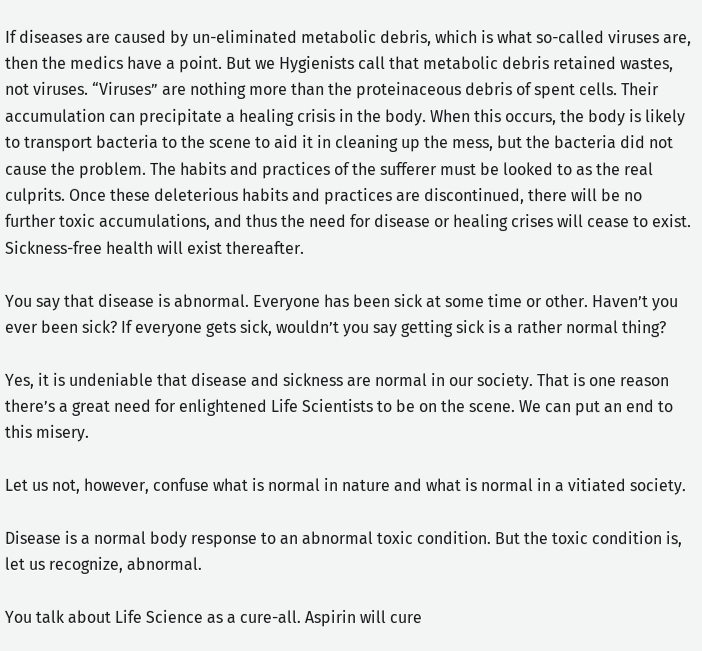If diseases are caused by un-eliminated metabolic debris, which is what so-called viruses are, then the medics have a point. But we Hygienists call that metabolic debris retained wastes, not viruses. “Viruses” are nothing more than the proteinaceous debris of spent cells. Their accumulation can precipitate a healing crisis in the body. When this occurs, the body is likely to transport bacteria to the scene to aid it in cleaning up the mess, but the bacteria did not cause the problem. The habits and practices of the sufferer must be looked to as the real culprits. Once these deleterious habits and practices are discontinued, there will be no further toxic accumulations, and thus the need for disease or healing crises will cease to exist. Sickness-free health will exist thereafter.

You say that disease is abnormal. Everyone has been sick at some time or other. Haven’t you ever been sick? If everyone gets sick, wouldn’t you say getting sick is a rather normal thing?

Yes, it is undeniable that disease and sickness are normal in our society. That is one reason there’s a great need for enlightened Life Scientists to be on the scene. We can put an end to this misery.

Let us not, however, confuse what is normal in nature and what is normal in a vitiated society.

Disease is a normal body response to an abnormal toxic condition. But the toxic condition is, let us recognize, abnormal.

You talk about Life Science as a cure-all. Aspirin will cure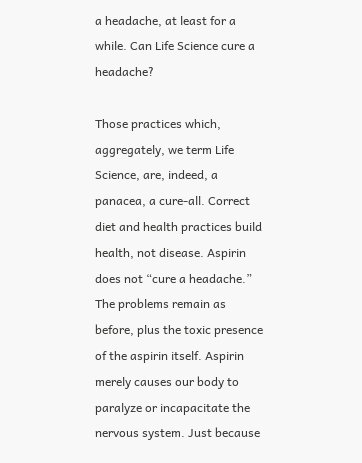a headache, at least for a while. Can Life Science cure a headache?

Those practices which, aggregately, we term Life Science, are, indeed, a panacea, a cure-all. Correct diet and health practices build health, not disease. Aspirin does not “cure a headache.” The problems remain as before, plus the toxic presence of the aspirin itself. Aspirin merely causes our body to paralyze or incapacitate the nervous system. Just because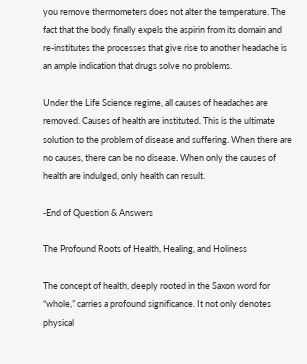you remove thermometers does not alter the temperature. The fact that the body finally expels the aspirin from its domain and re-institutes the processes that give rise to another headache is an ample indication that drugs solve no problems.

Under the Life Science regime, all causes of headaches are removed. Causes of health are instituted. This is the ultimate solution to the problem of disease and suffering. When there are no causes, there can be no disease. When only the causes of health are indulged, only health can result.

-End of Question & Answers

The Profound Roots of Health, Healing, and Holiness

The concept of health, deeply rooted in the Saxon word for “whole,” carries a profound significance. It not only denotes physical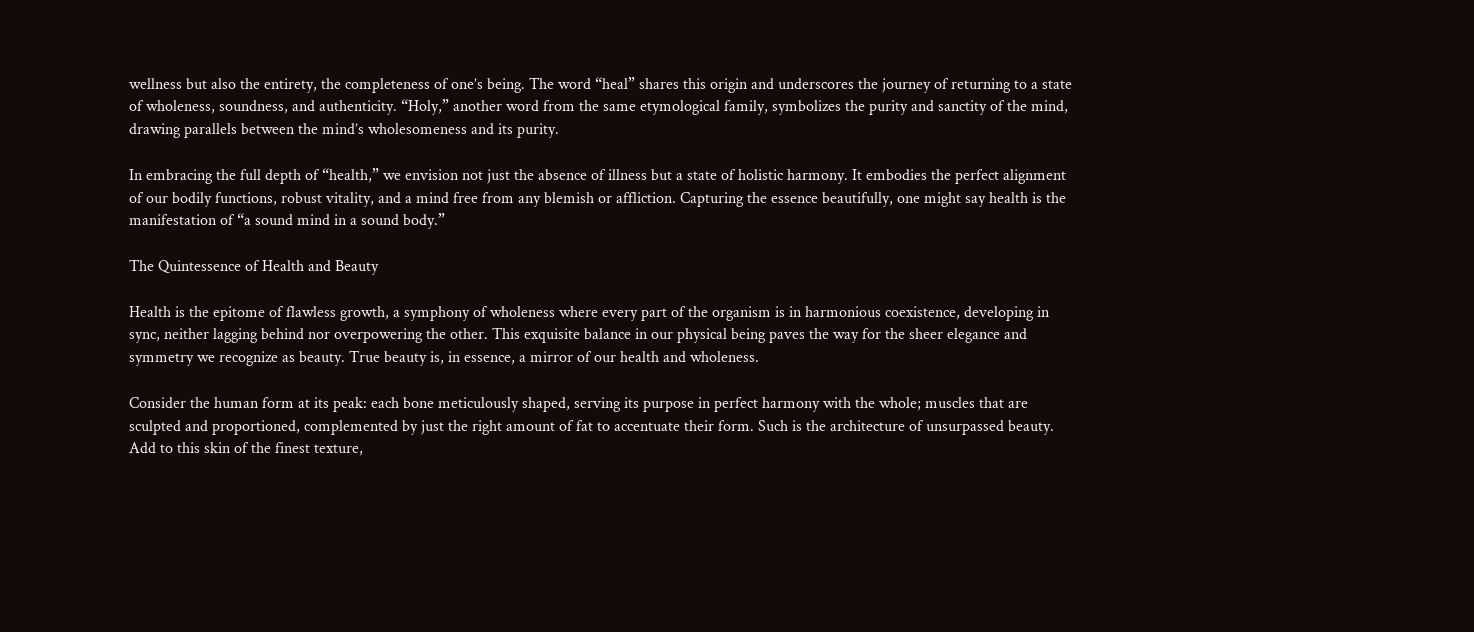wellness but also the entirety, the completeness of one’s being. The word “heal” shares this origin and underscores the journey of returning to a state of wholeness, soundness, and authenticity. “Holy,” another word from the same etymological family, symbolizes the purity and sanctity of the mind, drawing parallels between the mind’s wholesomeness and its purity.

In embracing the full depth of “health,” we envision not just the absence of illness but a state of holistic harmony. It embodies the perfect alignment of our bodily functions, robust vitality, and a mind free from any blemish or affliction. Capturing the essence beautifully, one might say health is the manifestation of “a sound mind in a sound body.”

The Quintessence of Health and Beauty

Health is the epitome of flawless growth, a symphony of wholeness where every part of the organism is in harmonious coexistence, developing in sync, neither lagging behind nor overpowering the other. This exquisite balance in our physical being paves the way for the sheer elegance and symmetry we recognize as beauty. True beauty is, in essence, a mirror of our health and wholeness.

Consider the human form at its peak: each bone meticulously shaped, serving its purpose in perfect harmony with the whole; muscles that are sculpted and proportioned, complemented by just the right amount of fat to accentuate their form. Such is the architecture of unsurpassed beauty. Add to this skin of the finest texture,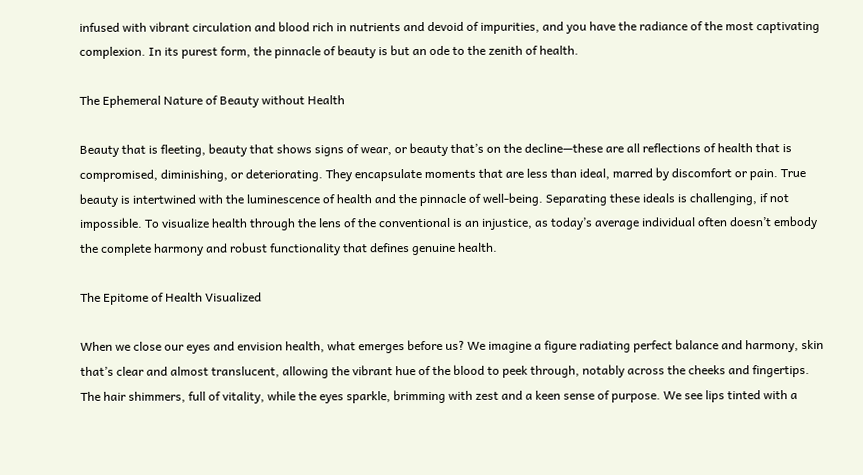infused with vibrant circulation and blood rich in nutrients and devoid of impurities, and you have the radiance of the most captivating complexion. In its purest form, the pinnacle of beauty is but an ode to the zenith of health.

The Ephemeral Nature of Beauty without Health

Beauty that is fleeting, beauty that shows signs of wear, or beauty that’s on the decline—these are all reflections of health that is compromised, diminishing, or deteriorating. They encapsulate moments that are less than ideal, marred by discomfort or pain. True beauty is intertwined with the luminescence of health and the pinnacle of well-being. Separating these ideals is challenging, if not impossible. To visualize health through the lens of the conventional is an injustice, as today’s average individual often doesn’t embody the complete harmony and robust functionality that defines genuine health.

The Epitome of Health Visualized

When we close our eyes and envision health, what emerges before us? We imagine a figure radiating perfect balance and harmony, skin that’s clear and almost translucent, allowing the vibrant hue of the blood to peek through, notably across the cheeks and fingertips. The hair shimmers, full of vitality, while the eyes sparkle, brimming with zest and a keen sense of purpose. We see lips tinted with a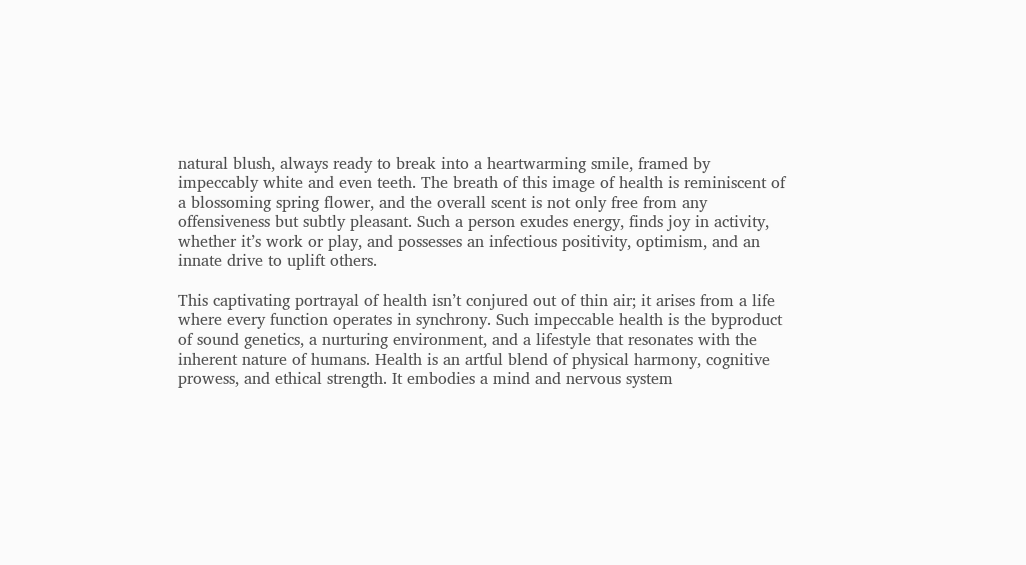natural blush, always ready to break into a heartwarming smile, framed by impeccably white and even teeth. The breath of this image of health is reminiscent of a blossoming spring flower, and the overall scent is not only free from any offensiveness but subtly pleasant. Such a person exudes energy, finds joy in activity, whether it’s work or play, and possesses an infectious positivity, optimism, and an innate drive to uplift others.

This captivating portrayal of health isn’t conjured out of thin air; it arises from a life where every function operates in synchrony. Such impeccable health is the byproduct of sound genetics, a nurturing environment, and a lifestyle that resonates with the inherent nature of humans. Health is an artful blend of physical harmony, cognitive prowess, and ethical strength. It embodies a mind and nervous system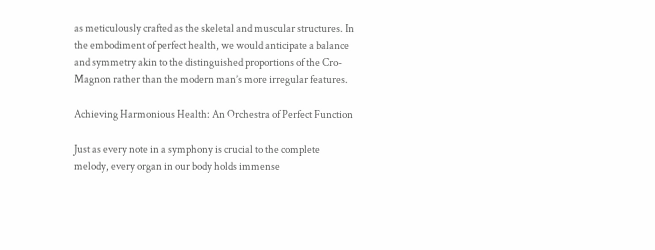as meticulously crafted as the skeletal and muscular structures. In the embodiment of perfect health, we would anticipate a balance and symmetry akin to the distinguished proportions of the Cro-Magnon rather than the modern man’s more irregular features.

Achieving Harmonious Health: An Orchestra of Perfect Function

Just as every note in a symphony is crucial to the complete melody, every organ in our body holds immense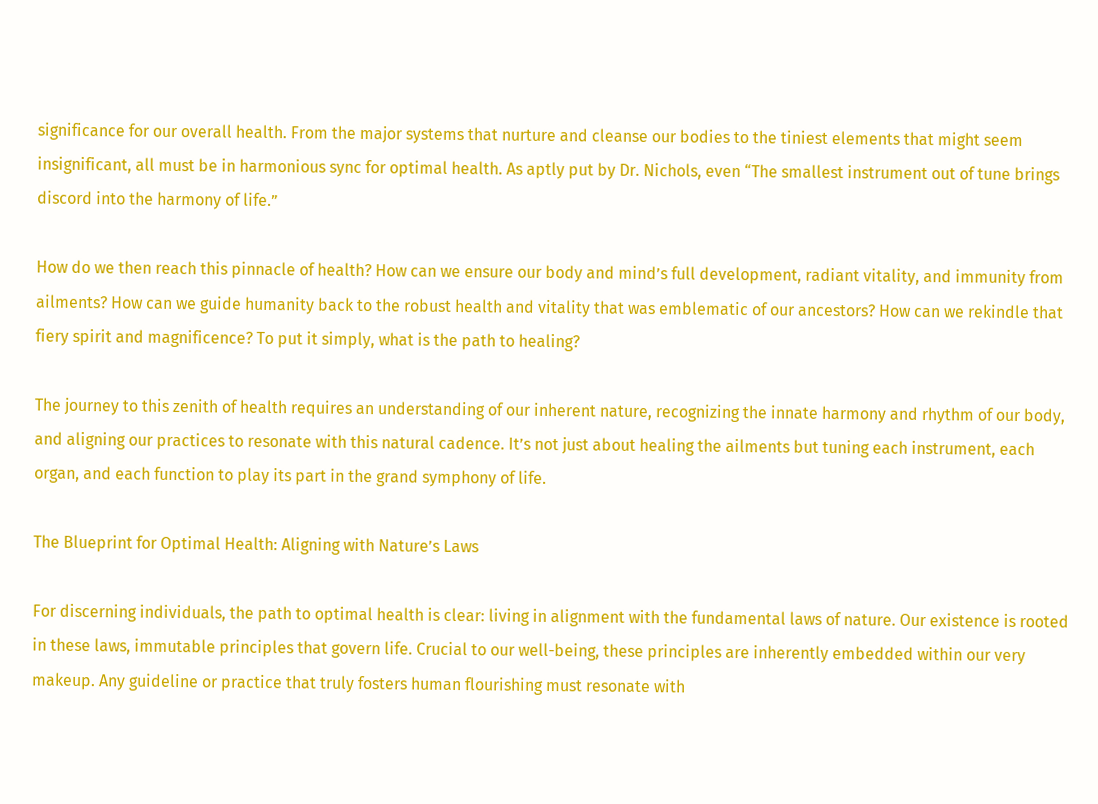significance for our overall health. From the major systems that nurture and cleanse our bodies to the tiniest elements that might seem insignificant, all must be in harmonious sync for optimal health. As aptly put by Dr. Nichols, even “The smallest instrument out of tune brings discord into the harmony of life.”

How do we then reach this pinnacle of health? How can we ensure our body and mind’s full development, radiant vitality, and immunity from ailments? How can we guide humanity back to the robust health and vitality that was emblematic of our ancestors? How can we rekindle that fiery spirit and magnificence? To put it simply, what is the path to healing?

The journey to this zenith of health requires an understanding of our inherent nature, recognizing the innate harmony and rhythm of our body, and aligning our practices to resonate with this natural cadence. It’s not just about healing the ailments but tuning each instrument, each organ, and each function to play its part in the grand symphony of life.

The Blueprint for Optimal Health: Aligning with Nature’s Laws

For discerning individuals, the path to optimal health is clear: living in alignment with the fundamental laws of nature. Our existence is rooted in these laws, immutable principles that govern life. Crucial to our well-being, these principles are inherently embedded within our very makeup. Any guideline or practice that truly fosters human flourishing must resonate with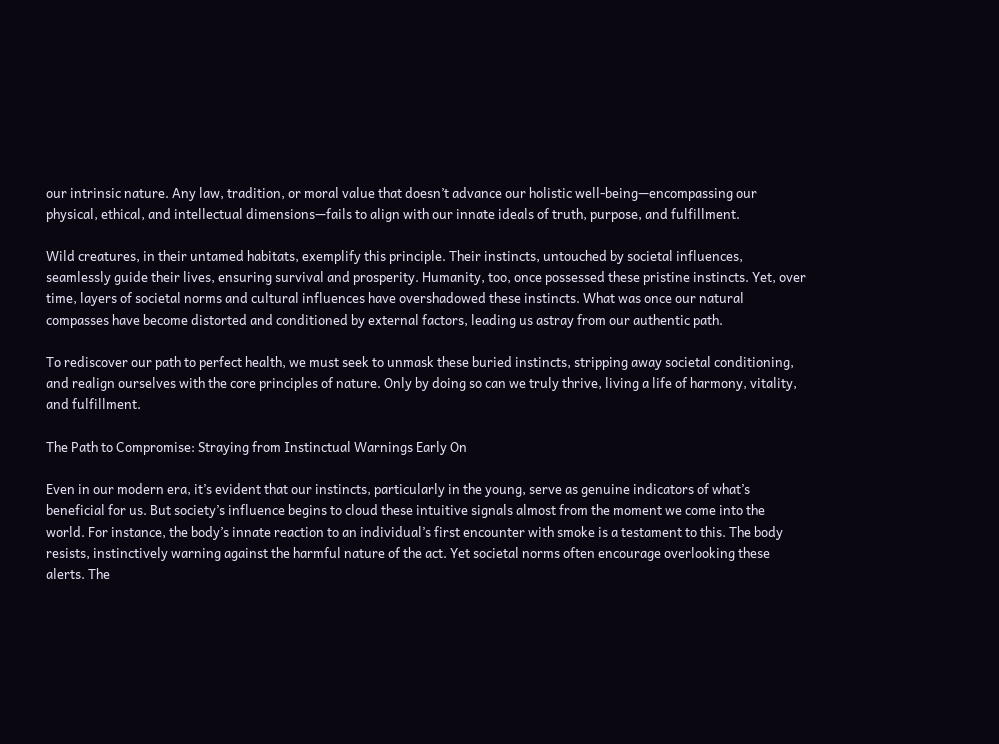our intrinsic nature. Any law, tradition, or moral value that doesn’t advance our holistic well-being—encompassing our physical, ethical, and intellectual dimensions—fails to align with our innate ideals of truth, purpose, and fulfillment.

Wild creatures, in their untamed habitats, exemplify this principle. Their instincts, untouched by societal influences, seamlessly guide their lives, ensuring survival and prosperity. Humanity, too, once possessed these pristine instincts. Yet, over time, layers of societal norms and cultural influences have overshadowed these instincts. What was once our natural compasses have become distorted and conditioned by external factors, leading us astray from our authentic path.

To rediscover our path to perfect health, we must seek to unmask these buried instincts, stripping away societal conditioning, and realign ourselves with the core principles of nature. Only by doing so can we truly thrive, living a life of harmony, vitality, and fulfillment.

The Path to Compromise: Straying from Instinctual Warnings Early On

Even in our modern era, it’s evident that our instincts, particularly in the young, serve as genuine indicators of what’s beneficial for us. But society’s influence begins to cloud these intuitive signals almost from the moment we come into the world. For instance, the body’s innate reaction to an individual’s first encounter with smoke is a testament to this. The body resists, instinctively warning against the harmful nature of the act. Yet societal norms often encourage overlooking these alerts. The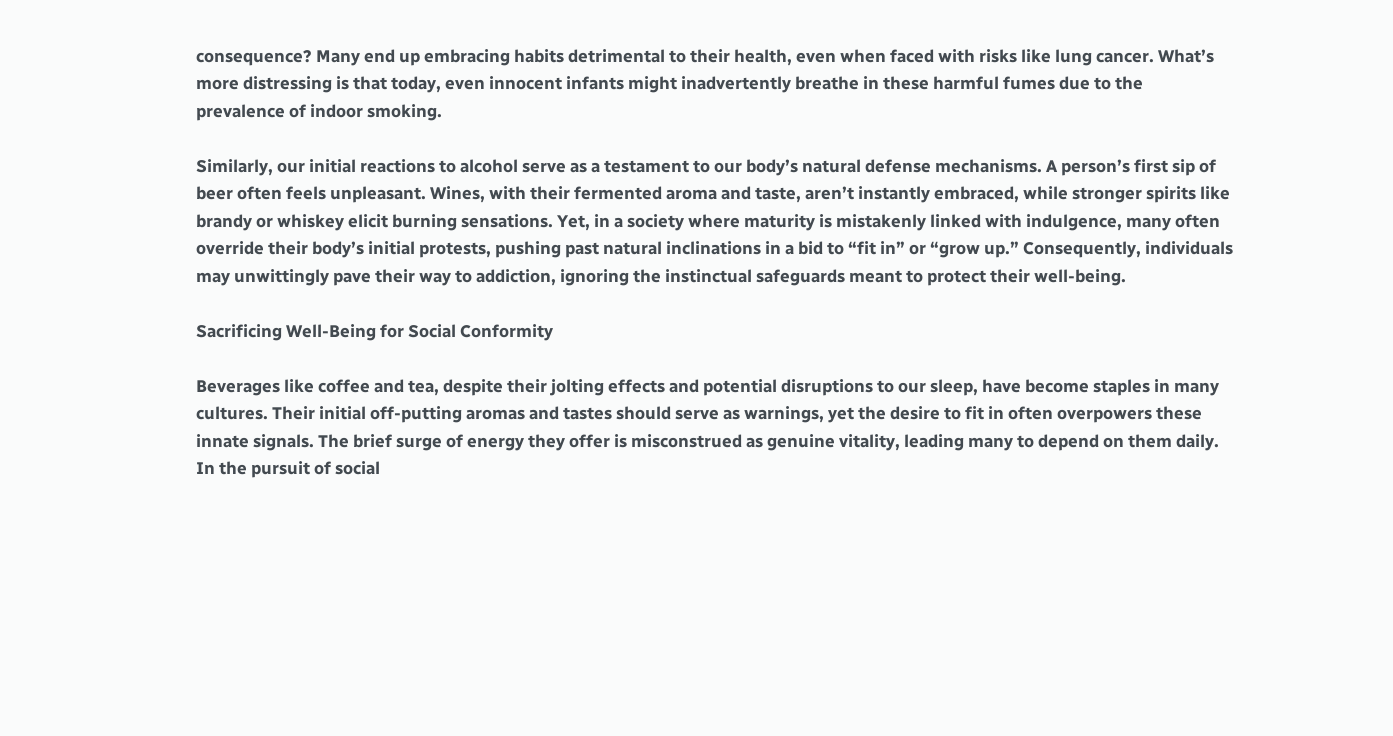consequence? Many end up embracing habits detrimental to their health, even when faced with risks like lung cancer. What’s more distressing is that today, even innocent infants might inadvertently breathe in these harmful fumes due to the prevalence of indoor smoking.

Similarly, our initial reactions to alcohol serve as a testament to our body’s natural defense mechanisms. A person’s first sip of beer often feels unpleasant. Wines, with their fermented aroma and taste, aren’t instantly embraced, while stronger spirits like brandy or whiskey elicit burning sensations. Yet, in a society where maturity is mistakenly linked with indulgence, many often override their body’s initial protests, pushing past natural inclinations in a bid to “fit in” or “grow up.” Consequently, individuals may unwittingly pave their way to addiction, ignoring the instinctual safeguards meant to protect their well-being.

Sacrificing Well-Being for Social Conformity

Beverages like coffee and tea, despite their jolting effects and potential disruptions to our sleep, have become staples in many cultures. Their initial off-putting aromas and tastes should serve as warnings, yet the desire to fit in often overpowers these innate signals. The brief surge of energy they offer is misconstrued as genuine vitality, leading many to depend on them daily. In the pursuit of social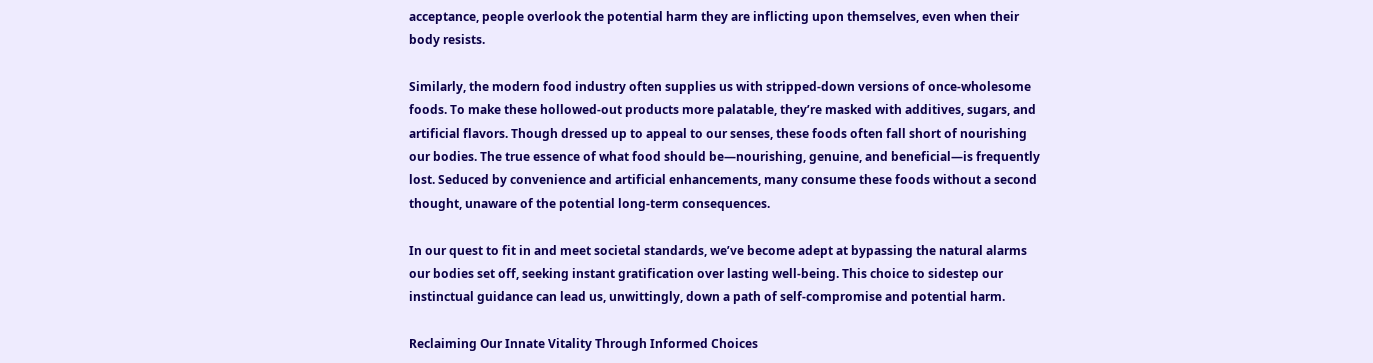acceptance, people overlook the potential harm they are inflicting upon themselves, even when their body resists.

Similarly, the modern food industry often supplies us with stripped-down versions of once-wholesome foods. To make these hollowed-out products more palatable, they’re masked with additives, sugars, and artificial flavors. Though dressed up to appeal to our senses, these foods often fall short of nourishing our bodies. The true essence of what food should be—nourishing, genuine, and beneficial—is frequently lost. Seduced by convenience and artificial enhancements, many consume these foods without a second thought, unaware of the potential long-term consequences.

In our quest to fit in and meet societal standards, we’ve become adept at bypassing the natural alarms our bodies set off, seeking instant gratification over lasting well-being. This choice to sidestep our instinctual guidance can lead us, unwittingly, down a path of self-compromise and potential harm.

Reclaiming Our Innate Vitality Through Informed Choices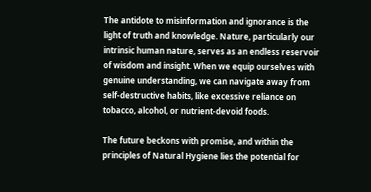The antidote to misinformation and ignorance is the light of truth and knowledge. Nature, particularly our intrinsic human nature, serves as an endless reservoir of wisdom and insight. When we equip ourselves with genuine understanding, we can navigate away from self-destructive habits, like excessive reliance on tobacco, alcohol, or nutrient-devoid foods.

The future beckons with promise, and within the principles of Natural Hygiene lies the potential for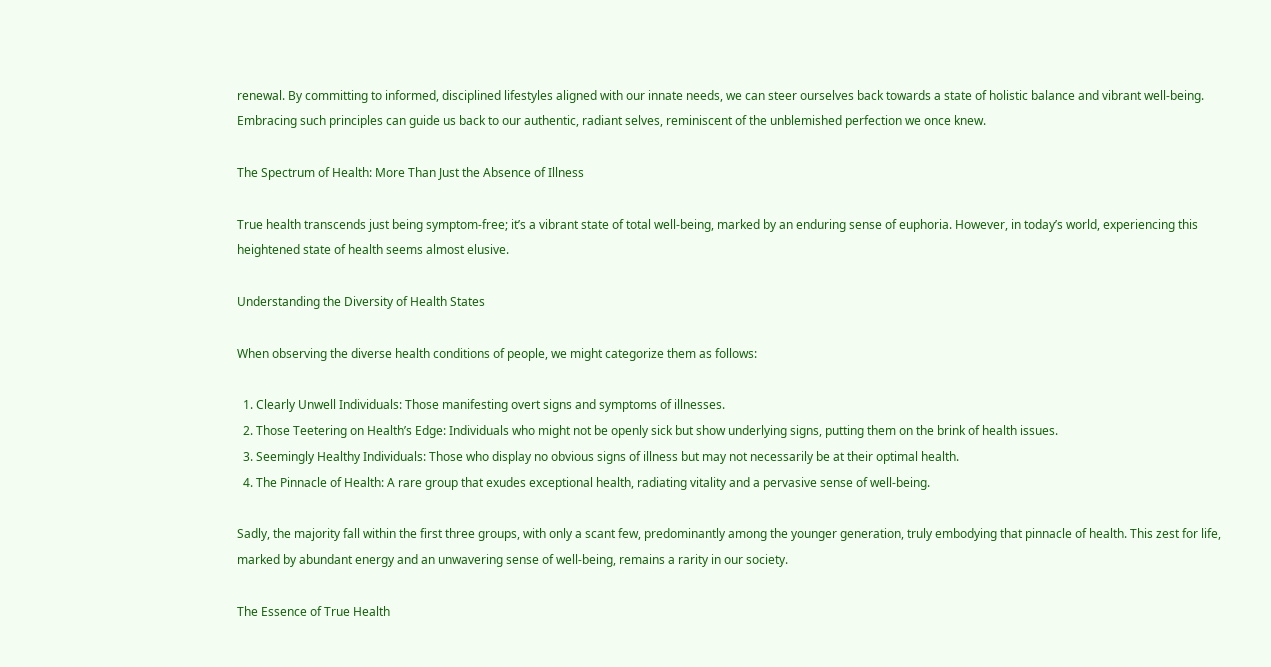renewal. By committing to informed, disciplined lifestyles aligned with our innate needs, we can steer ourselves back towards a state of holistic balance and vibrant well-being. Embracing such principles can guide us back to our authentic, radiant selves, reminiscent of the unblemished perfection we once knew.

The Spectrum of Health: More Than Just the Absence of Illness

True health transcends just being symptom-free; it’s a vibrant state of total well-being, marked by an enduring sense of euphoria. However, in today’s world, experiencing this heightened state of health seems almost elusive.

Understanding the Diversity of Health States

When observing the diverse health conditions of people, we might categorize them as follows:

  1. Clearly Unwell Individuals: Those manifesting overt signs and symptoms of illnesses.
  2. Those Teetering on Health’s Edge: Individuals who might not be openly sick but show underlying signs, putting them on the brink of health issues.
  3. Seemingly Healthy Individuals: Those who display no obvious signs of illness but may not necessarily be at their optimal health.
  4. The Pinnacle of Health: A rare group that exudes exceptional health, radiating vitality and a pervasive sense of well-being.

Sadly, the majority fall within the first three groups, with only a scant few, predominantly among the younger generation, truly embodying that pinnacle of health. This zest for life, marked by abundant energy and an unwavering sense of well-being, remains a rarity in our society.

The Essence of True Health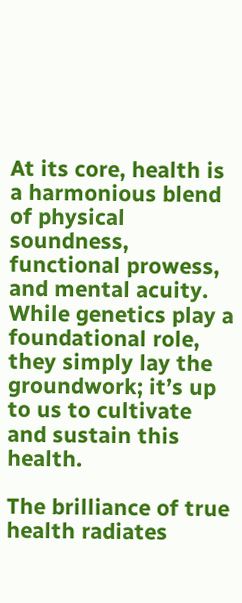At its core, health is a harmonious blend of physical soundness, functional prowess, and mental acuity. While genetics play a foundational role, they simply lay the groundwork; it’s up to us to cultivate and sustain this health.

The brilliance of true health radiates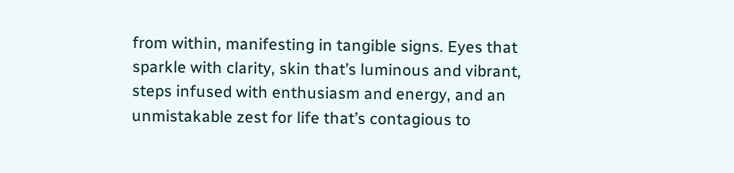from within, manifesting in tangible signs. Eyes that sparkle with clarity, skin that’s luminous and vibrant, steps infused with enthusiasm and energy, and an unmistakable zest for life that’s contagious to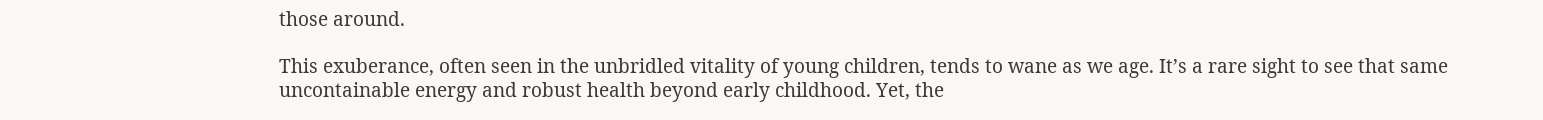those around.

This exuberance, often seen in the unbridled vitality of young children, tends to wane as we age. It’s a rare sight to see that same uncontainable energy and robust health beyond early childhood. Yet, the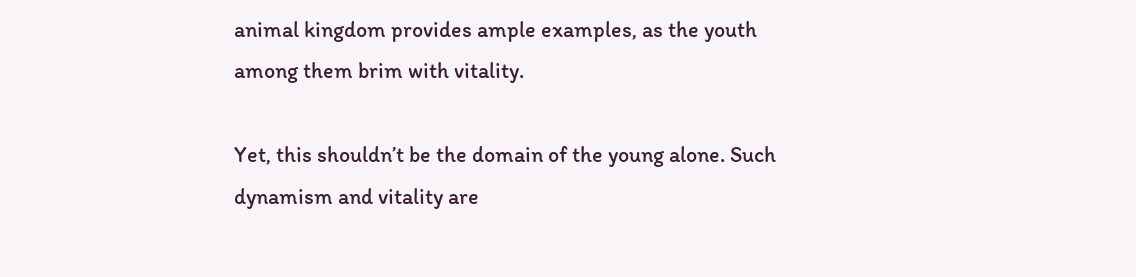animal kingdom provides ample examples, as the youth among them brim with vitality.

Yet, this shouldn’t be the domain of the young alone. Such dynamism and vitality are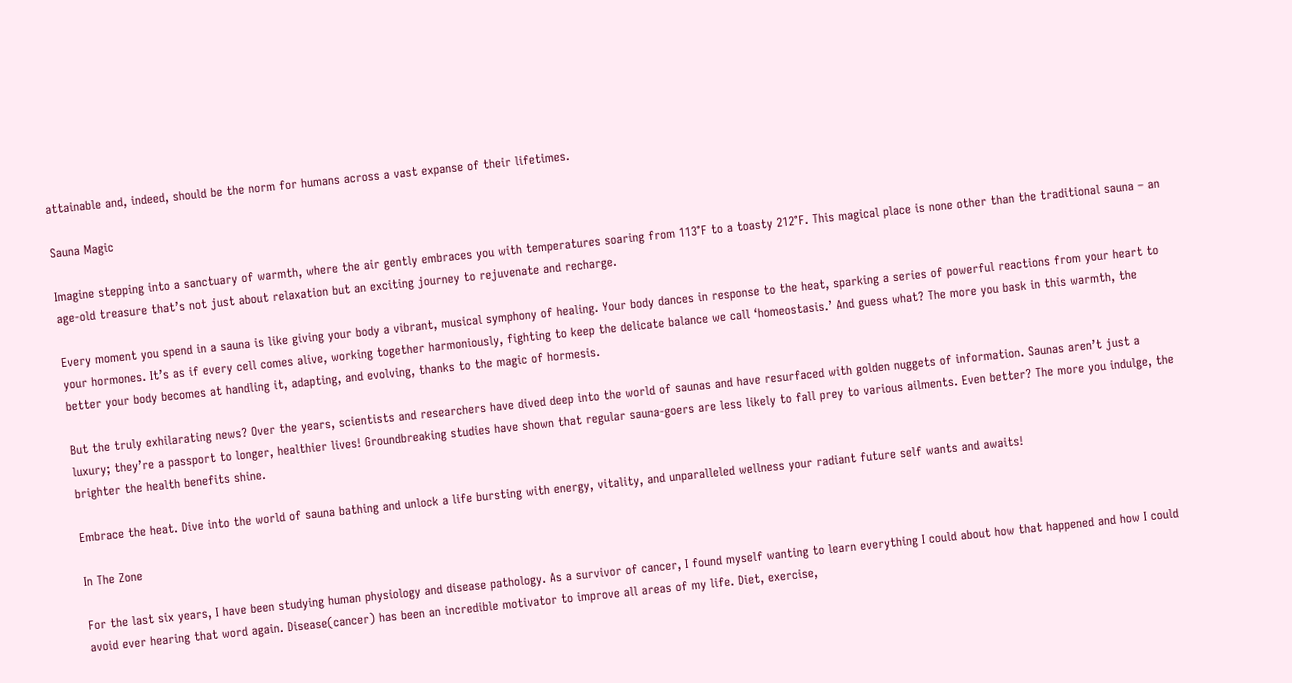attainable and, indeed, should be the norm for humans across a vast expanse of their lifetimes.

Sauna Magic

Imagine stepping into a sanctuary of warmth, where the air gently embraces you with temperatures soaring from 113°F to a toasty 212°F. This magical place is none other than the traditional sauna – an age-old treasure that’s not just about relaxation but an exciting journey to rejuvenate and recharge.

Every moment you spend in a sauna is like giving your body a vibrant, musical symphony of healing. Your body dances in response to the heat, sparking a series of powerful reactions from your heart to your hormones. It’s as if every cell comes alive, working together harmoniously, fighting to keep the delicate balance we call ‘homeostasis.’ And guess what? The more you bask in this warmth, the better your body becomes at handling it, adapting, and evolving, thanks to the magic of hormesis.

But the truly exhilarating news? Over the years, scientists and researchers have dived deep into the world of saunas and have resurfaced with golden nuggets of information. Saunas aren’t just a luxury; they’re a passport to longer, healthier lives! Groundbreaking studies have shown that regular sauna-goers are less likely to fall prey to various ailments. Even better? The more you indulge, the brighter the health benefits shine.

Embrace the heat. Dive into the world of sauna bathing and unlock a life bursting with energy, vitality, and unparalleled wellness your radiant future self wants and awaits!

In The Zone

For the last six years, I have been studying human physiology and disease pathology. As a survivor of cancer, I found myself wanting to learn everything I could about how that happened and how I could avoid ever hearing that word again. Disease(cancer) has been an incredible motivator to improve all areas of my life. Diet, exercise,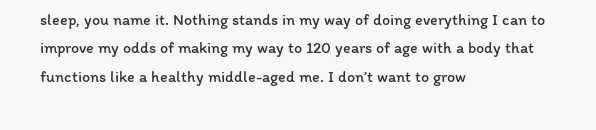sleep, you name it. Nothing stands in my way of doing everything I can to improve my odds of making my way to 120 years of age with a body that functions like a healthy middle-aged me. I don’t want to grow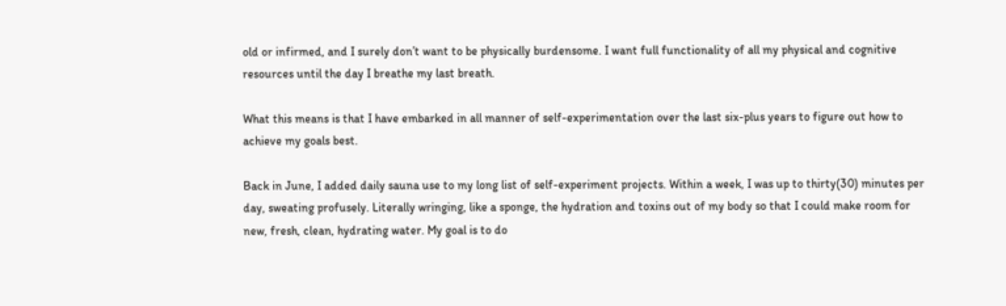old or infirmed, and I surely don’t want to be physically burdensome. I want full functionality of all my physical and cognitive resources until the day I breathe my last breath.

What this means is that I have embarked in all manner of self-experimentation over the last six-plus years to figure out how to achieve my goals best.

Back in June, I added daily sauna use to my long list of self-experiment projects. Within a week, I was up to thirty(30) minutes per day, sweating profusely. Literally wringing, like a sponge, the hydration and toxins out of my body so that I could make room for new, fresh, clean, hydrating water. My goal is to do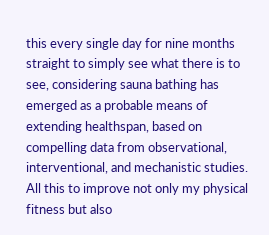this every single day for nine months straight to simply see what there is to see, considering sauna bathing has emerged as a probable means of extending healthspan, based on compelling data from observational, interventional, and mechanistic studies. All this to improve not only my physical fitness but also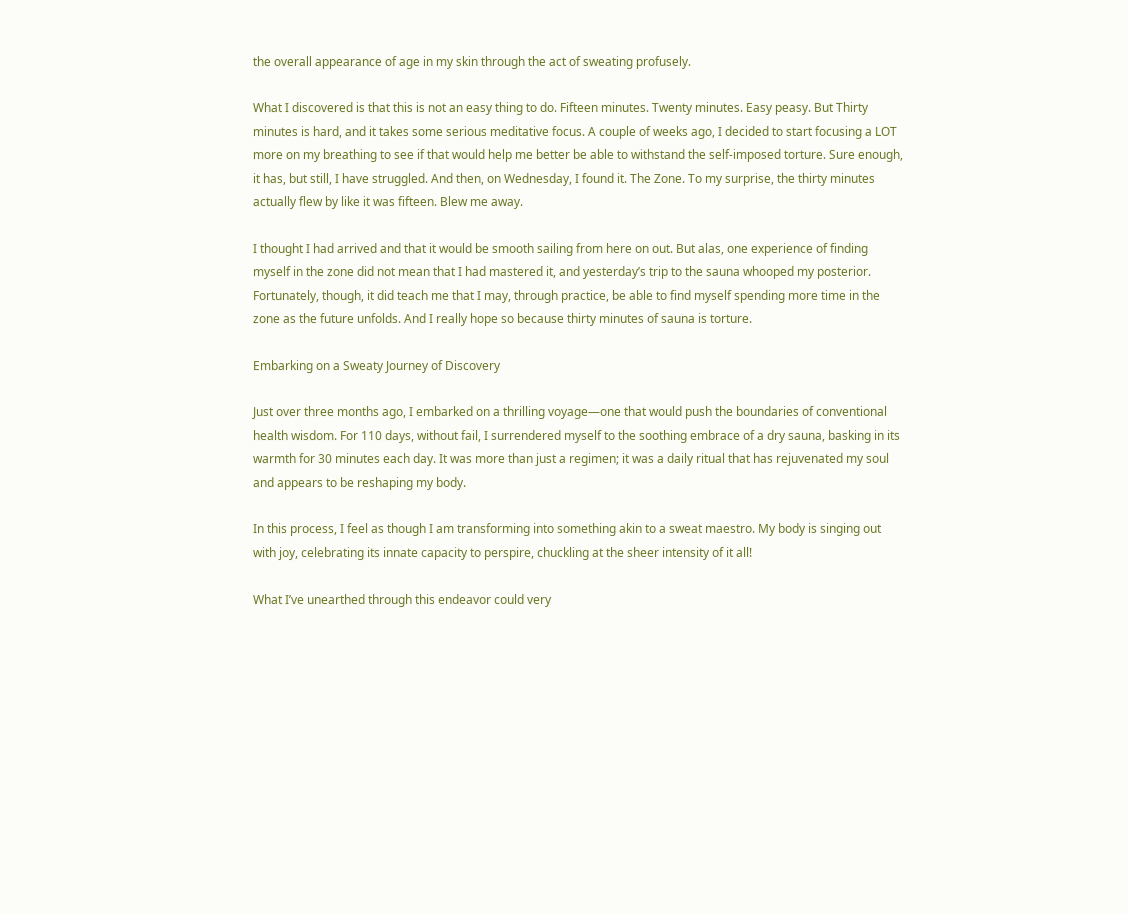the overall appearance of age in my skin through the act of sweating profusely.

What I discovered is that this is not an easy thing to do. Fifteen minutes. Twenty minutes. Easy peasy. But Thirty minutes is hard, and it takes some serious meditative focus. A couple of weeks ago, I decided to start focusing a LOT more on my breathing to see if that would help me better be able to withstand the self-imposed torture. Sure enough, it has, but still, I have struggled. And then, on Wednesday, I found it. The Zone. To my surprise, the thirty minutes actually flew by like it was fifteen. Blew me away.

I thought I had arrived and that it would be smooth sailing from here on out. But alas, one experience of finding myself in the zone did not mean that I had mastered it, and yesterday’s trip to the sauna whooped my posterior. Fortunately, though, it did teach me that I may, through practice, be able to find myself spending more time in the zone as the future unfolds. And I really hope so because thirty minutes of sauna is torture.

Embarking on a Sweaty Journey of Discovery

Just over three months ago, I embarked on a thrilling voyage—one that would push the boundaries of conventional health wisdom. For 110 days, without fail, I surrendered myself to the soothing embrace of a dry sauna, basking in its warmth for 30 minutes each day. It was more than just a regimen; it was a daily ritual that has rejuvenated my soul and appears to be reshaping my body.

In this process, I feel as though I am transforming into something akin to a sweat maestro. My body is singing out with joy, celebrating its innate capacity to perspire, chuckling at the sheer intensity of it all!

What I’ve unearthed through this endeavor could very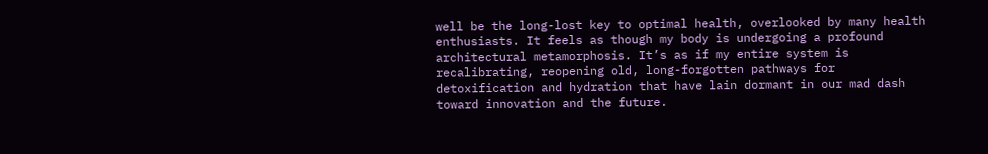well be the long-lost key to optimal health, overlooked by many health enthusiasts. It feels as though my body is undergoing a profound architectural metamorphosis. It’s as if my entire system is recalibrating, reopening old, long-forgotten pathways for detoxification and hydration that have lain dormant in our mad dash toward innovation and the future.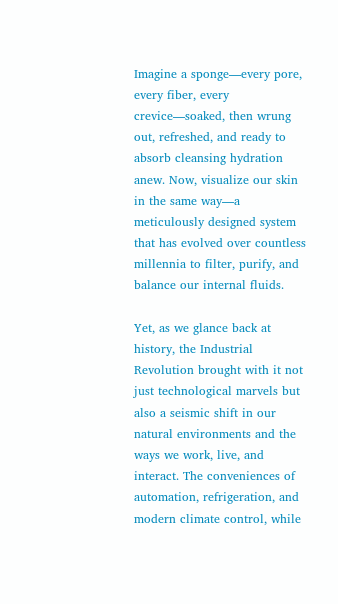Imagine a sponge—every pore, every fiber, every crevice—soaked, then wrung out, refreshed, and ready to absorb cleansing hydration anew. Now, visualize our skin in the same way—a meticulously designed system that has evolved over countless millennia to filter, purify, and balance our internal fluids.

Yet, as we glance back at history, the Industrial Revolution brought with it not just technological marvels but also a seismic shift in our natural environments and the ways we work, live, and interact. The conveniences of automation, refrigeration, and modern climate control, while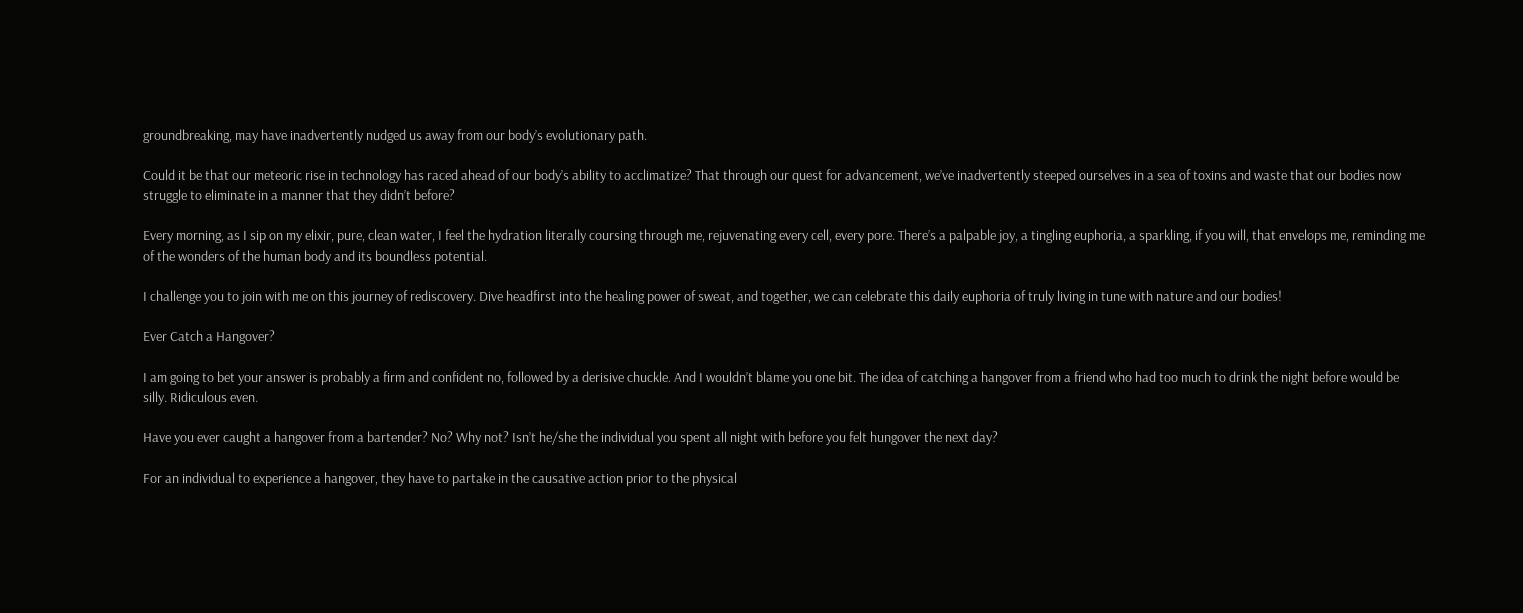groundbreaking, may have inadvertently nudged us away from our body’s evolutionary path.

Could it be that our meteoric rise in technology has raced ahead of our body’s ability to acclimatize? That through our quest for advancement, we’ve inadvertently steeped ourselves in a sea of toxins and waste that our bodies now struggle to eliminate in a manner that they didn’t before?

Every morning, as I sip on my elixir, pure, clean water, I feel the hydration literally coursing through me, rejuvenating every cell, every pore. There’s a palpable joy, a tingling euphoria, a sparkling, if you will, that envelops me, reminding me of the wonders of the human body and its boundless potential.

I challenge you to join with me on this journey of rediscovery. Dive headfirst into the healing power of sweat, and together, we can celebrate this daily euphoria of truly living in tune with nature and our bodies!

Ever Catch a Hangover?

I am going to bet your answer is probably a firm and confident no, followed by a derisive chuckle. And I wouldn’t blame you one bit. The idea of catching a hangover from a friend who had too much to drink the night before would be silly. Ridiculous even.

Have you ever caught a hangover from a bartender? No? Why not? Isn’t he/she the individual you spent all night with before you felt hungover the next day?

For an individual to experience a hangover, they have to partake in the causative action prior to the physical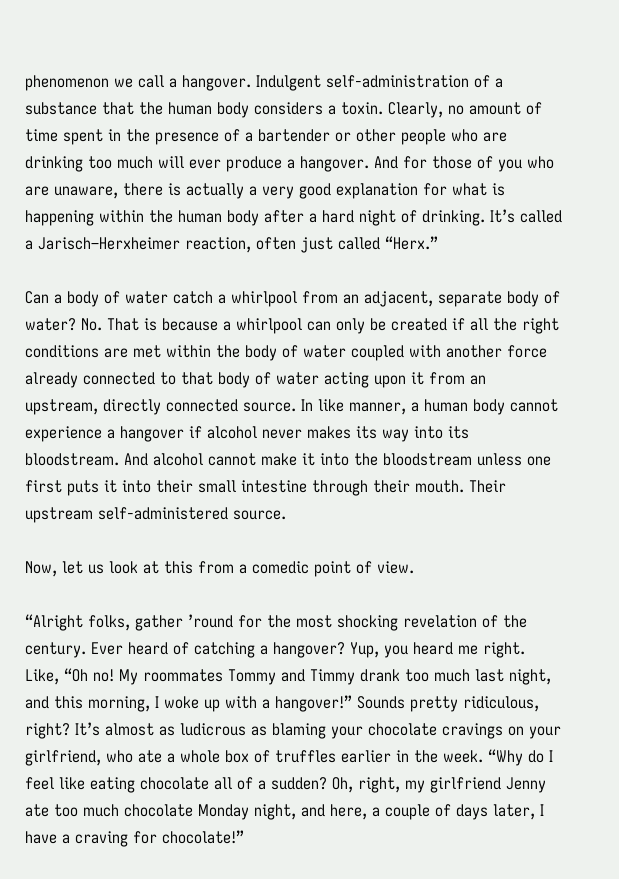phenomenon we call a hangover. Indulgent self-administration of a substance that the human body considers a toxin. Clearly, no amount of time spent in the presence of a bartender or other people who are drinking too much will ever produce a hangover. And for those of you who are unaware, there is actually a very good explanation for what is happening within the human body after a hard night of drinking. It’s called a Jarisch–Herxheimer reaction, often just called “Herx.”

Can a body of water catch a whirlpool from an adjacent, separate body of water? No. That is because a whirlpool can only be created if all the right conditions are met within the body of water coupled with another force already connected to that body of water acting upon it from an upstream, directly connected source. In like manner, a human body cannot experience a hangover if alcohol never makes its way into its bloodstream. And alcohol cannot make it into the bloodstream unless one first puts it into their small intestine through their mouth. Their upstream self-administered source.

Now, let us look at this from a comedic point of view.

“Alright folks, gather ’round for the most shocking revelation of the century. Ever heard of catching a hangover? Yup, you heard me right. Like, “Oh no! My roommates Tommy and Timmy drank too much last night, and this morning, I woke up with a hangover!” Sounds pretty ridiculous, right? It’s almost as ludicrous as blaming your chocolate cravings on your girlfriend, who ate a whole box of truffles earlier in the week. “Why do I feel like eating chocolate all of a sudden? Oh, right, my girlfriend Jenny ate too much chocolate Monday night, and here, a couple of days later, I have a craving for chocolate!”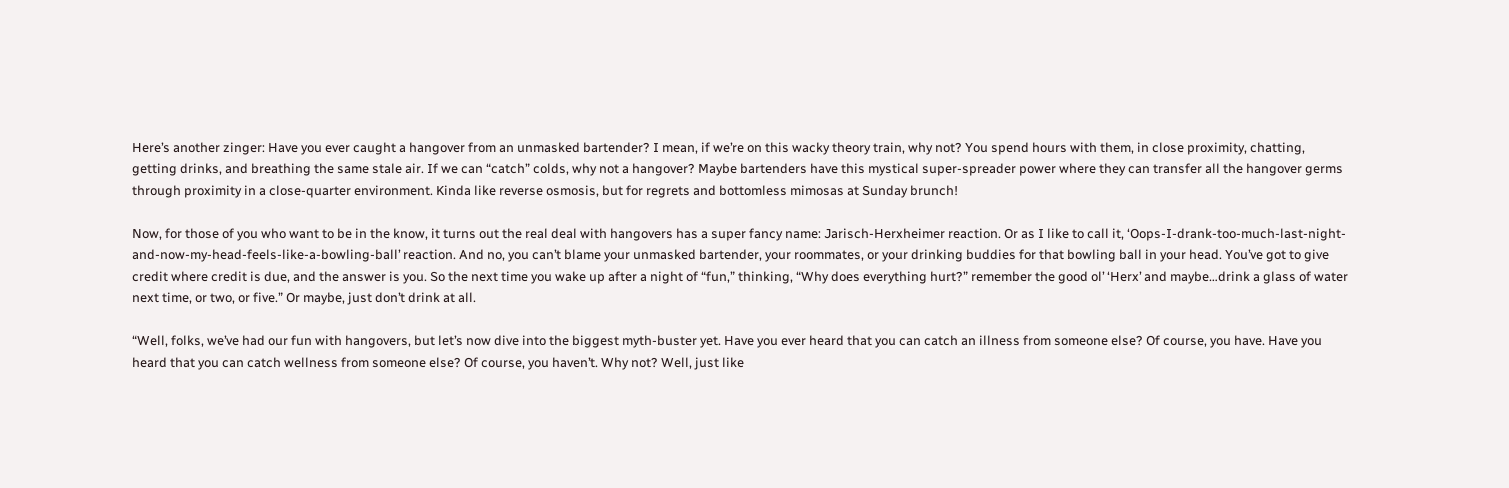Here’s another zinger: Have you ever caught a hangover from an unmasked bartender? I mean, if we’re on this wacky theory train, why not? You spend hours with them, in close proximity, chatting, getting drinks, and breathing the same stale air. If we can “catch” colds, why not a hangover? Maybe bartenders have this mystical super-spreader power where they can transfer all the hangover germs through proximity in a close-quarter environment. Kinda like reverse osmosis, but for regrets and bottomless mimosas at Sunday brunch!

Now, for those of you who want to be in the know, it turns out the real deal with hangovers has a super fancy name: Jarisch-Herxheimer reaction. Or as I like to call it, ‘Oops-I-drank-too-much-last-night-and-now-my-head-feels-like-a-bowling-ball’ reaction. And no, you can’t blame your unmasked bartender, your roommates, or your drinking buddies for that bowling ball in your head. You’ve got to give credit where credit is due, and the answer is you. So the next time you wake up after a night of “fun,” thinking, “Why does everything hurt?” remember the good ol’ ‘Herx’ and maybe…drink a glass of water next time, or two, or five.” Or maybe, just don’t drink at all.

“Well, folks, we’ve had our fun with hangovers, but let’s now dive into the biggest myth-buster yet. Have you ever heard that you can catch an illness from someone else? Of course, you have. Have you heard that you can catch wellness from someone else? Of course, you haven’t. Why not? Well, just like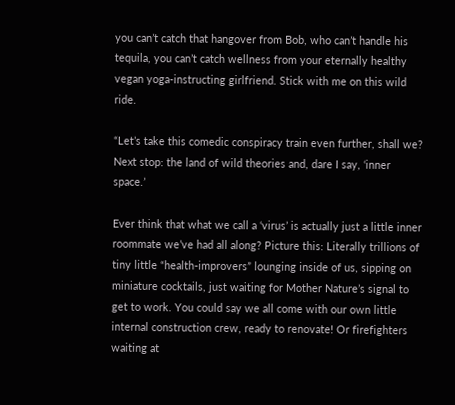you can’t catch that hangover from Bob, who can’t handle his tequila, you can’t catch wellness from your eternally healthy vegan yoga-instructing girlfriend. Stick with me on this wild ride.

“Let’s take this comedic conspiracy train even further, shall we? Next stop: the land of wild theories and, dare I say, ‘inner space.’

Ever think that what we call a ‘virus’ is actually just a little inner roommate we’ve had all along? Picture this: Literally trillions of tiny little “health-improvers” lounging inside of us, sipping on miniature cocktails, just waiting for Mother Nature’s signal to get to work. You could say we all come with our own little internal construction crew, ready to renovate! Or firefighters waiting at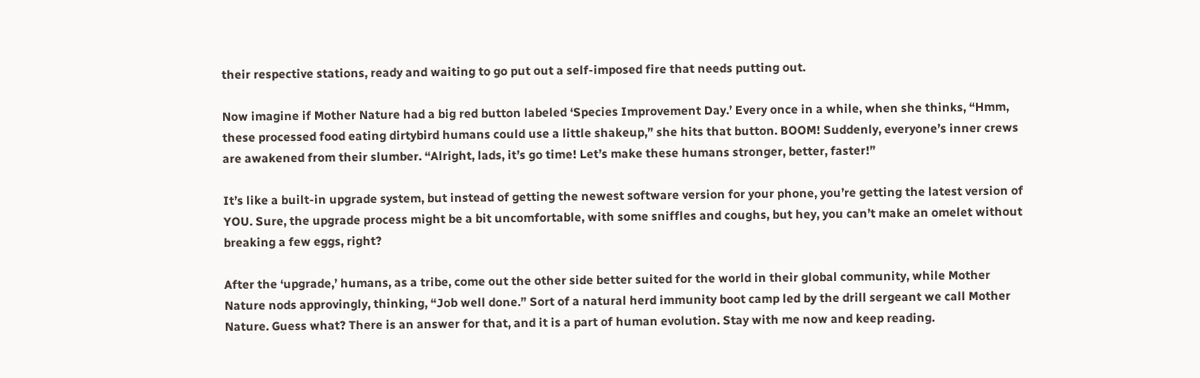their respective stations, ready and waiting to go put out a self-imposed fire that needs putting out.

Now imagine if Mother Nature had a big red button labeled ‘Species Improvement Day.’ Every once in a while, when she thinks, “Hmm, these processed food eating dirtybird humans could use a little shakeup,” she hits that button. BOOM! Suddenly, everyone’s inner crews are awakened from their slumber. “Alright, lads, it’s go time! Let’s make these humans stronger, better, faster!”

It’s like a built-in upgrade system, but instead of getting the newest software version for your phone, you’re getting the latest version of YOU. Sure, the upgrade process might be a bit uncomfortable, with some sniffles and coughs, but hey, you can’t make an omelet without breaking a few eggs, right?

After the ‘upgrade,’ humans, as a tribe, come out the other side better suited for the world in their global community, while Mother Nature nods approvingly, thinking, “Job well done.” Sort of a natural herd immunity boot camp led by the drill sergeant we call Mother Nature. Guess what? There is an answer for that, and it is a part of human evolution. Stay with me now and keep reading.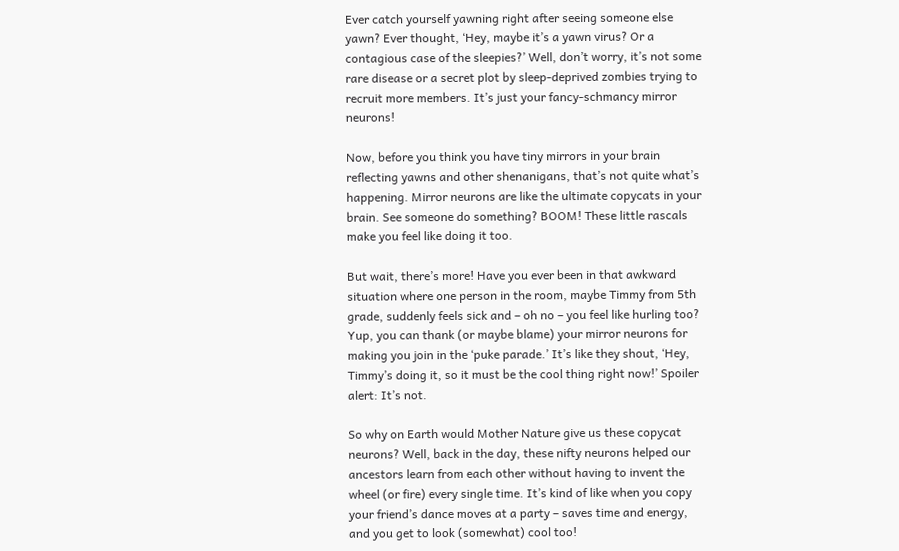Ever catch yourself yawning right after seeing someone else yawn? Ever thought, ‘Hey, maybe it’s a yawn virus? Or a contagious case of the sleepies?’ Well, don’t worry, it’s not some rare disease or a secret plot by sleep-deprived zombies trying to recruit more members. It’s just your fancy-schmancy mirror neurons!

Now, before you think you have tiny mirrors in your brain reflecting yawns and other shenanigans, that’s not quite what’s happening. Mirror neurons are like the ultimate copycats in your brain. See someone do something? BOOM! These little rascals make you feel like doing it too.

But wait, there’s more! Have you ever been in that awkward situation where one person in the room, maybe Timmy from 5th grade, suddenly feels sick and – oh no – you feel like hurling too? Yup, you can thank (or maybe blame) your mirror neurons for making you join in the ‘puke parade.’ It’s like they shout, ‘Hey, Timmy’s doing it, so it must be the cool thing right now!’ Spoiler alert: It’s not.

So why on Earth would Mother Nature give us these copycat neurons? Well, back in the day, these nifty neurons helped our ancestors learn from each other without having to invent the wheel (or fire) every single time. It’s kind of like when you copy your friend’s dance moves at a party – saves time and energy, and you get to look (somewhat) cool too!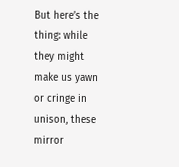But here’s the thing: while they might make us yawn or cringe in unison, these mirror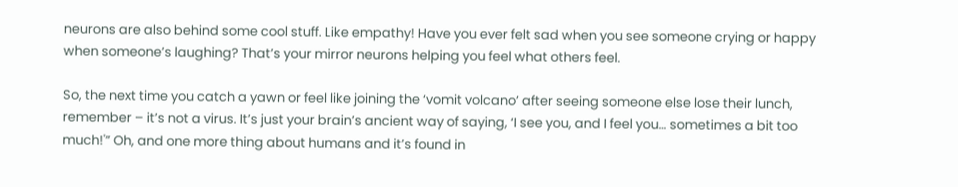neurons are also behind some cool stuff. Like empathy! Have you ever felt sad when you see someone crying or happy when someone’s laughing? That’s your mirror neurons helping you feel what others feel.

So, the next time you catch a yawn or feel like joining the ‘vomit volcano’ after seeing someone else lose their lunch, remember – it’s not a virus. It’s just your brain’s ancient way of saying, ‘I see you, and I feel you… sometimes a bit too much!'” Oh, and one more thing about humans and it’s found in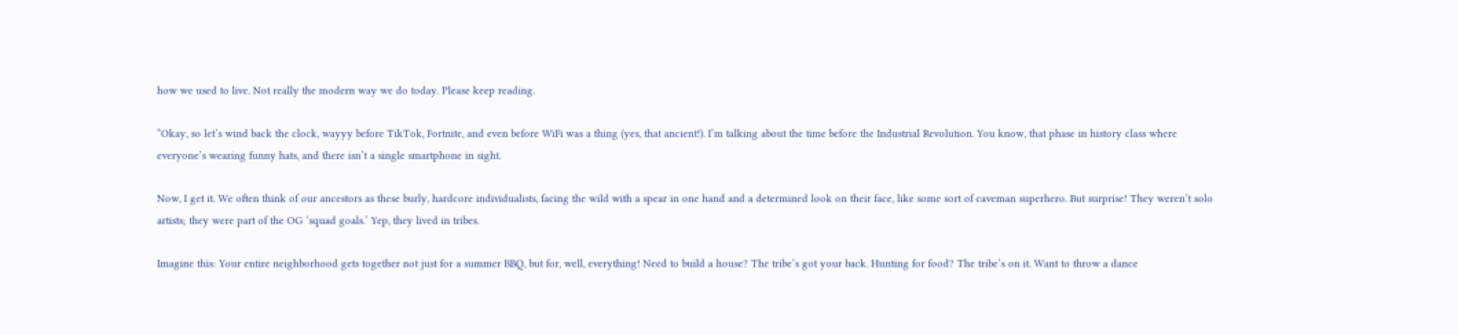how we used to live. Not really the modern way we do today. Please keep reading.

“Okay, so let’s wind back the clock, wayyy before TikTok, Fortnite, and even before WiFi was a thing (yes, that ancient!). I’m talking about the time before the Industrial Revolution. You know, that phase in history class where everyone’s wearing funny hats, and there isn’t a single smartphone in sight.

Now, I get it. We often think of our ancestors as these burly, hardcore individualists, facing the wild with a spear in one hand and a determined look on their face, like some sort of caveman superhero. But surprise! They weren’t solo artists; they were part of the OG ‘squad goals.’ Yep, they lived in tribes.

Imagine this: Your entire neighborhood gets together not just for a summer BBQ, but for, well, everything! Need to build a house? The tribe’s got your back. Hunting for food? The tribe’s on it. Want to throw a dance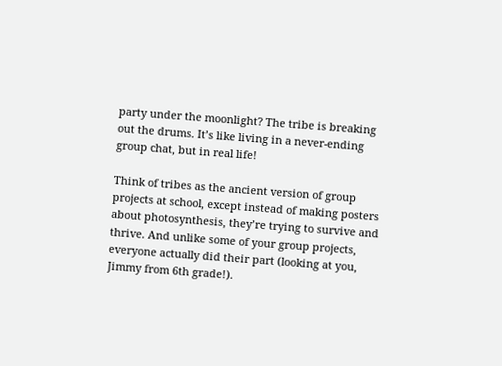party under the moonlight? The tribe is breaking out the drums. It’s like living in a never-ending group chat, but in real life!

Think of tribes as the ancient version of group projects at school, except instead of making posters about photosynthesis, they’re trying to survive and thrive. And unlike some of your group projects, everyone actually did their part (looking at you, Jimmy from 6th grade!).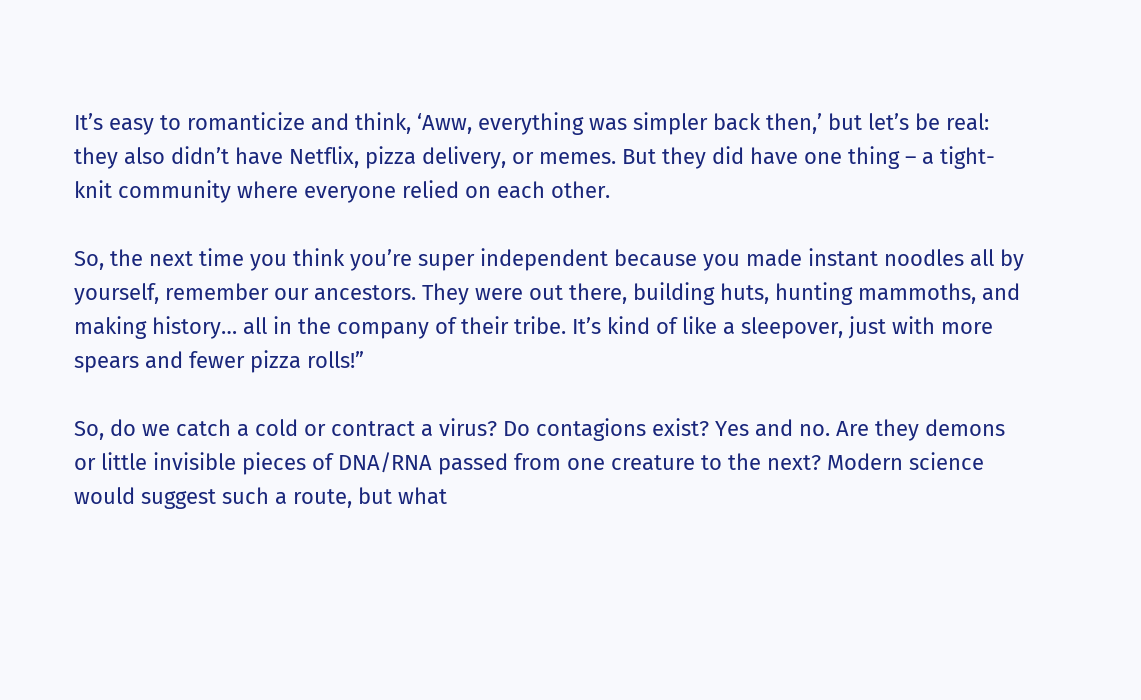It’s easy to romanticize and think, ‘Aww, everything was simpler back then,’ but let’s be real: they also didn’t have Netflix, pizza delivery, or memes. But they did have one thing – a tight-knit community where everyone relied on each other.

So, the next time you think you’re super independent because you made instant noodles all by yourself, remember our ancestors. They were out there, building huts, hunting mammoths, and making history… all in the company of their tribe. It’s kind of like a sleepover, just with more spears and fewer pizza rolls!”

So, do we catch a cold or contract a virus? Do contagions exist? Yes and no. Are they demons or little invisible pieces of DNA/RNA passed from one creature to the next? Modern science would suggest such a route, but what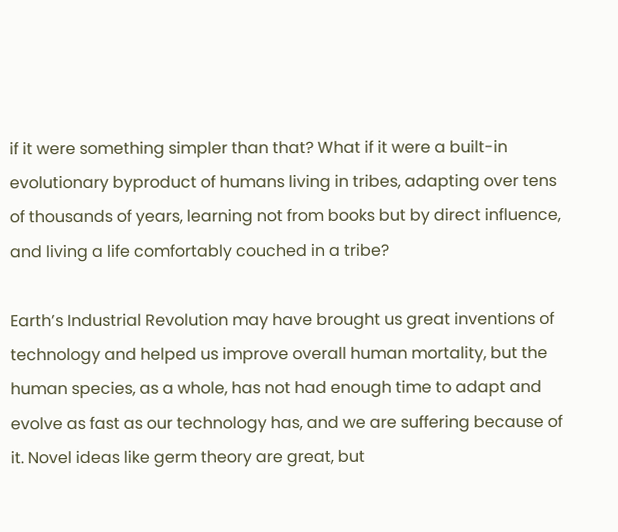if it were something simpler than that? What if it were a built-in evolutionary byproduct of humans living in tribes, adapting over tens of thousands of years, learning not from books but by direct influence, and living a life comfortably couched in a tribe?

Earth’s Industrial Revolution may have brought us great inventions of technology and helped us improve overall human mortality, but the human species, as a whole, has not had enough time to adapt and evolve as fast as our technology has, and we are suffering because of it. Novel ideas like germ theory are great, but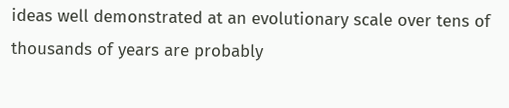ideas well demonstrated at an evolutionary scale over tens of thousands of years are probably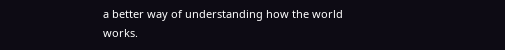a better way of understanding how the world works.